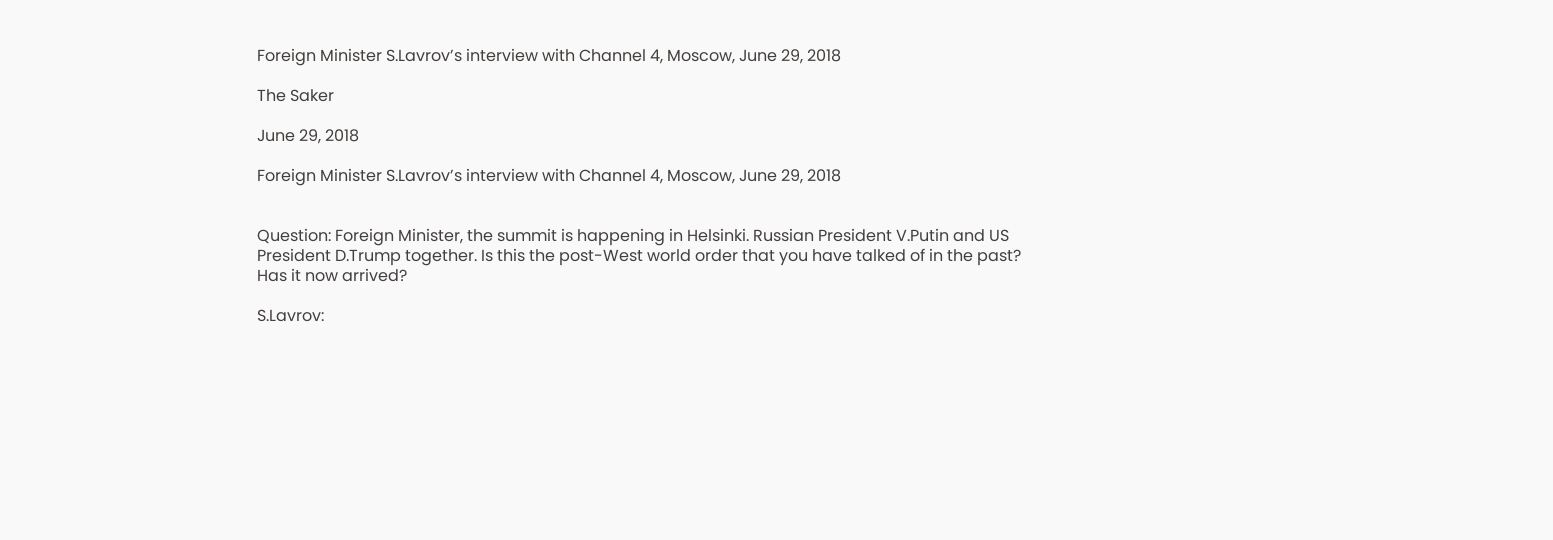Foreign Minister S.Lavrov’s interview with Channel 4, Moscow, June 29, 2018

The Saker

June 29, 2018

Foreign Minister S.Lavrov’s interview with Channel 4, Moscow, June 29, 2018


Question: Foreign Minister, the summit is happening in Helsinki. Russian President V.Putin and US President D.Trump together. Is this the post-West world order that you have talked of in the past? Has it now arrived?

S.Lavrov: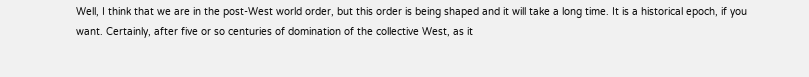Well, I think that we are in the post-West world order, but this order is being shaped and it will take a long time. It is a historical epoch, if you want. Certainly, after five or so centuries of domination of the collective West, as it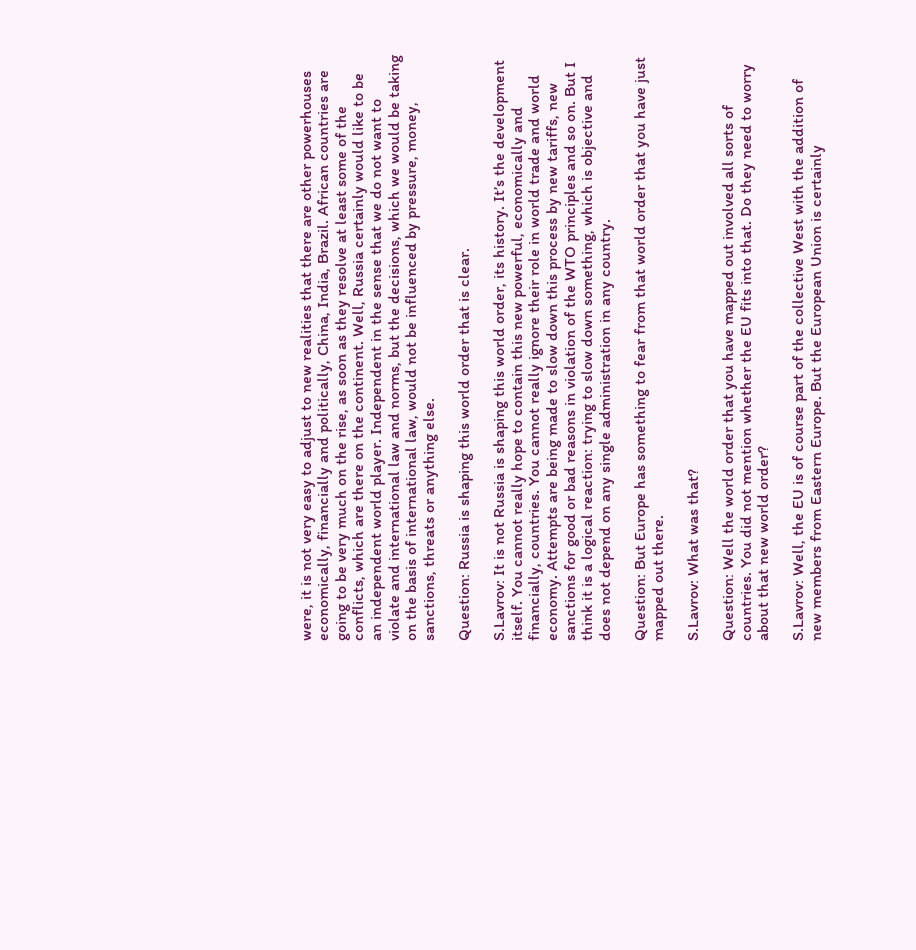were, it is not very easy to adjust to new realities that there are other powerhouses economically, financially and politically, China, India, Brazil. African countries are going to be very much on the rise, as soon as they resolve at least some of the conflicts, which are there on the continent. Well, Russia certainly would like to be an independent world player. Independent in the sense that we do not want to violate and international law and norms, but the decisions, which we would be taking on the basis of international law, would not be influenced by pressure, money, sanctions, threats or anything else.

Question: Russia is shaping this world order that is clear.

S.Lavrov: It is not Russia is shaping this world order, its history. It’s the development itself. You cannot really hope to contain this new powerful, economically and financially, countries. You cannot really ignore their role in world trade and world economy. Attempts are being made to slow down this process by new tariffs, new sanctions for good or bad reasons in violation of the WTO principles and so on. But I think it is a logical reaction: trying to slow down something, which is objective and does not depend on any single administration in any country.

Question: But Europe has something to fear from that world order that you have just mapped out there.

S.Lavrov: What was that?

Question: Well the world order that you have mapped out involved all sorts of countries. You did not mention whether the EU fits into that. Do they need to worry about that new world order?

S.Lavrov: Well, the EU is of course part of the collective West with the addition of new members from Eastern Europe. But the European Union is certainly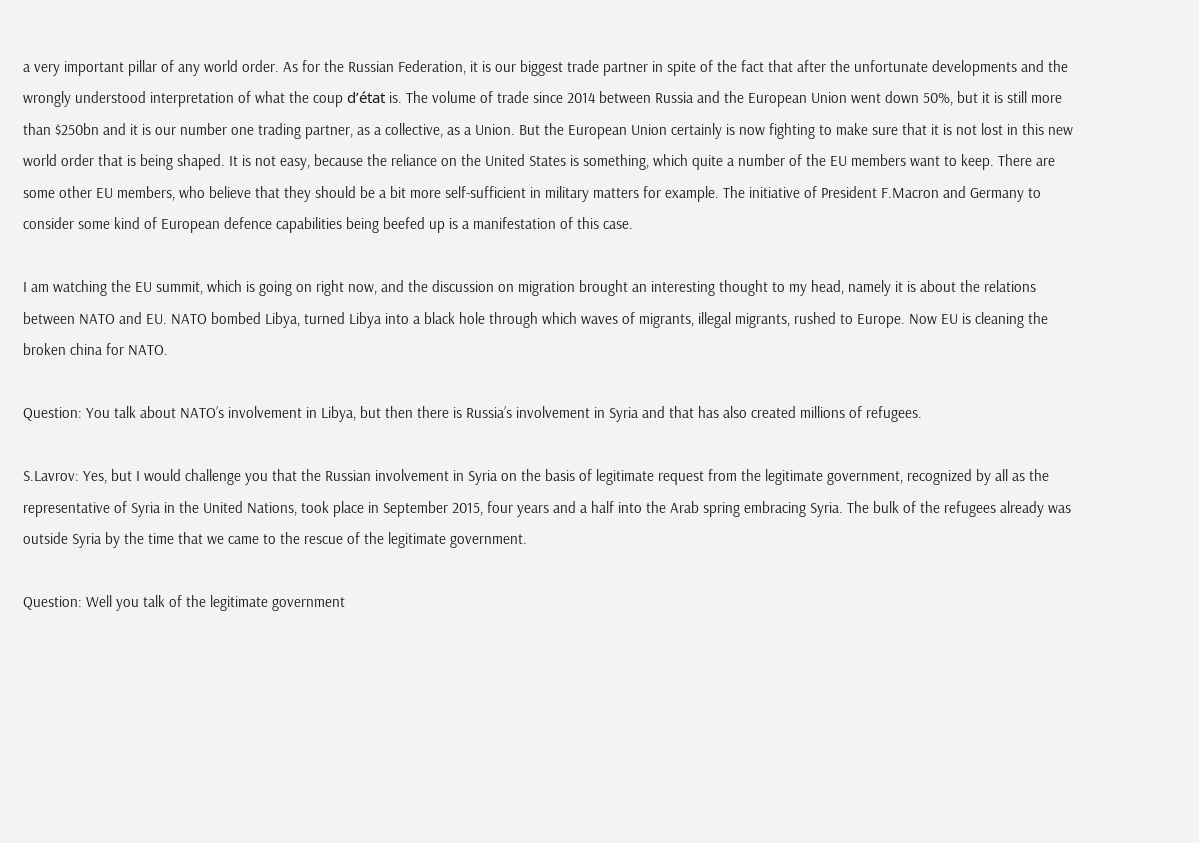a very important pillar of any world order. As for the Russian Federation, it is our biggest trade partner in spite of the fact that after the unfortunate developments and the wrongly understood interpretation of what the coup d’état is. The volume of trade since 2014 between Russia and the European Union went down 50%, but it is still more than $250bn and it is our number one trading partner, as a collective, as a Union. But the European Union certainly is now fighting to make sure that it is not lost in this new world order that is being shaped. It is not easy, because the reliance on the United States is something, which quite a number of the EU members want to keep. There are some other EU members, who believe that they should be a bit more self-sufficient in military matters for example. The initiative of President F.Macron and Germany to consider some kind of European defence capabilities being beefed up is a manifestation of this case.

I am watching the EU summit, which is going on right now, and the discussion on migration brought an interesting thought to my head, namely it is about the relations between NATO and EU. NATO bombed Libya, turned Libya into a black hole through which waves of migrants, illegal migrants, rushed to Europe. Now EU is cleaning the broken china for NATO.

Question: You talk about NATO’s involvement in Libya, but then there is Russia’s involvement in Syria and that has also created millions of refugees.

S.Lavrov: Yes, but I would challenge you that the Russian involvement in Syria on the basis of legitimate request from the legitimate government, recognized by all as the representative of Syria in the United Nations, took place in September 2015, four years and a half into the Arab spring embracing Syria. The bulk of the refugees already was outside Syria by the time that we came to the rescue of the legitimate government.

Question: Well you talk of the legitimate government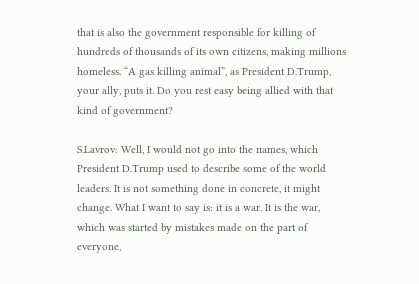that is also the government responsible for killing of hundreds of thousands of its own citizens, making millions homeless. “A gas killing animal”, as President D.Trump, your ally, puts it. Do you rest easy being allied with that kind of government?

S.Lavrov: Well, I would not go into the names, which President D.Trump used to describe some of the world leaders. It is not something done in concrete, it might change. What I want to say is: it is a war. It is the war, which was started by mistakes made on the part of everyone,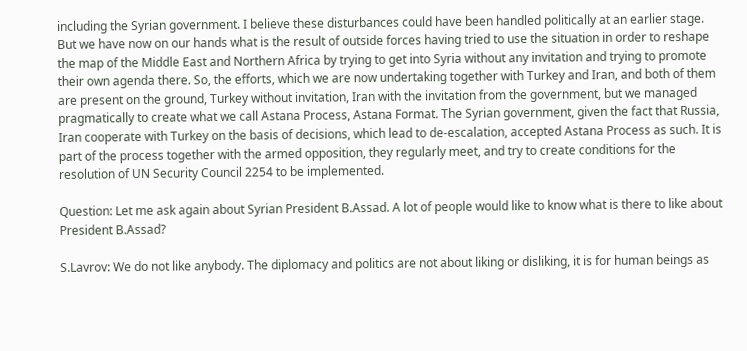including the Syrian government. I believe these disturbances could have been handled politically at an earlier stage. But we have now on our hands what is the result of outside forces having tried to use the situation in order to reshape the map of the Middle East and Northern Africa by trying to get into Syria without any invitation and trying to promote their own agenda there. So, the efforts, which we are now undertaking together with Turkey and Iran, and both of them are present on the ground, Turkey without invitation, Iran with the invitation from the government, but we managed pragmatically to create what we call Astana Process, Astana Format. The Syrian government, given the fact that Russia, Iran cooperate with Turkey on the basis of decisions, which lead to de-escalation, accepted Astana Process as such. It is part of the process together with the armed opposition, they regularly meet, and try to create conditions for the resolution of UN Security Council 2254 to be implemented.

Question: Let me ask again about Syrian President B.Assad. A lot of people would like to know what is there to like about President B.Assad?

S.Lavrov: We do not like anybody. The diplomacy and politics are not about liking or disliking, it is for human beings as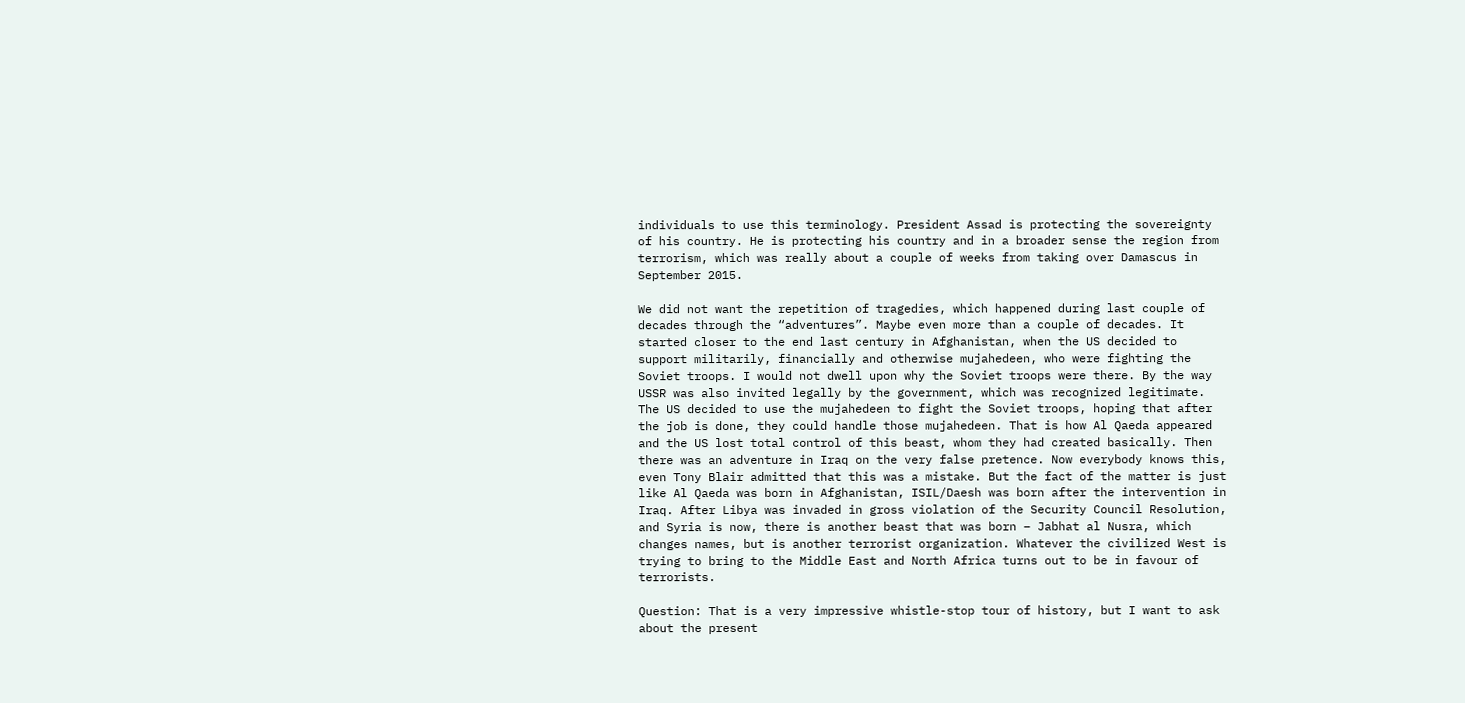individuals to use this terminology. President Assad is protecting the sovereignty of his country. He is protecting his country and in a broader sense the region from terrorism, which was really about a couple of weeks from taking over Damascus in September 2015.

We did not want the repetition of tragedies, which happened during last couple of decades through the “adventures”. Maybe even more than a couple of decades. It started closer to the end last century in Afghanistan, when the US decided to support militarily, financially and otherwise mujahedeen, who were fighting the Soviet troops. I would not dwell upon why the Soviet troops were there. By the way USSR was also invited legally by the government, which was recognized legitimate. The US decided to use the mujahedeen to fight the Soviet troops, hoping that after the job is done, they could handle those mujahedeen. That is how Al Qaeda appeared and the US lost total control of this beast, whom they had created basically. Then there was an adventure in Iraq on the very false pretence. Now everybody knows this, even Tony Blair admitted that this was a mistake. But the fact of the matter is just like Al Qaeda was born in Afghanistan, ISIL/Daesh was born after the intervention in Iraq. After Libya was invaded in gross violation of the Security Council Resolution, and Syria is now, there is another beast that was born – Jabhat al Nusra, which changes names, but is another terrorist organization. Whatever the civilized West is trying to bring to the Middle East and North Africa turns out to be in favour of terrorists.

Question: That is a very impressive whistle-stop tour of history, but I want to ask about the present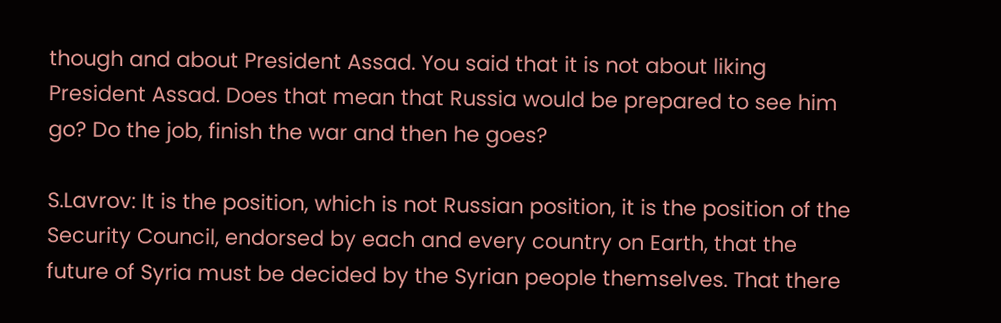though and about President Assad. You said that it is not about liking President Assad. Does that mean that Russia would be prepared to see him go? Do the job, finish the war and then he goes?

S.Lavrov: It is the position, which is not Russian position, it is the position of the Security Council, endorsed by each and every country on Earth, that the future of Syria must be decided by the Syrian people themselves. That there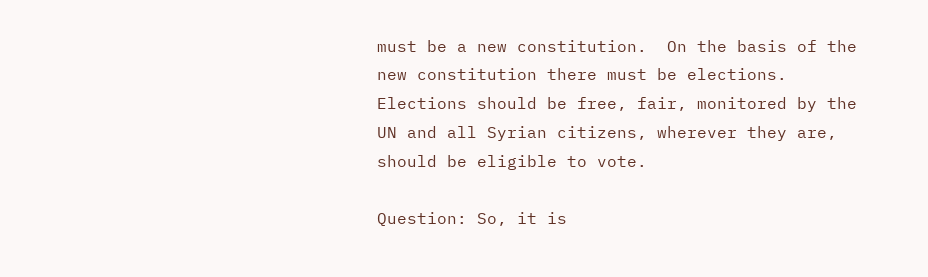must be a new constitution.  On the basis of the new constitution there must be elections. Elections should be free, fair, monitored by the UN and all Syrian citizens, wherever they are, should be eligible to vote.

Question: So, it is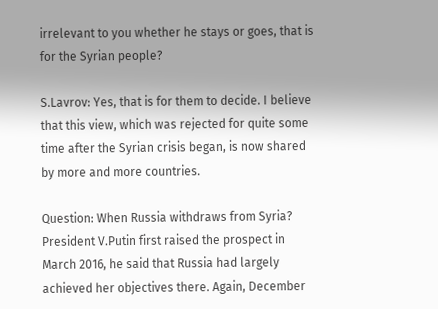irrelevant to you whether he stays or goes, that is for the Syrian people?

S.Lavrov: Yes, that is for them to decide. I believe that this view, which was rejected for quite some time after the Syrian crisis began, is now shared by more and more countries.

Question: When Russia withdraws from Syria? President V.Putin first raised the prospect in March 2016, he said that Russia had largely achieved her objectives there. Again, December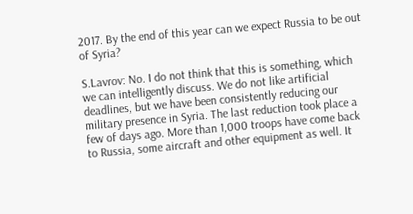2017. By the end of this year can we expect Russia to be out of Syria?

S.Lavrov: No. I do not think that this is something, which we can intelligently discuss. We do not like artificial deadlines, but we have been consistently reducing our military presence in Syria. The last reduction took place a few of days ago. More than 1,000 troops have come back to Russia, some aircraft and other equipment as well. It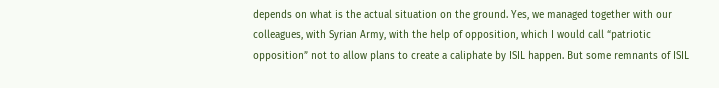depends on what is the actual situation on the ground. Yes, we managed together with our colleagues, with Syrian Army, with the help of opposition, which I would call “patriotic opposition” not to allow plans to create a caliphate by ISIL happen. But some remnants of ISIL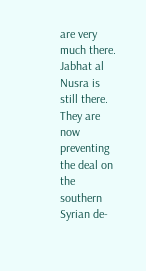are very much there. Jabhat al Nusra is still there. They are now preventing the deal on the southern Syrian de-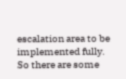escalation area to be implemented fully. So there are some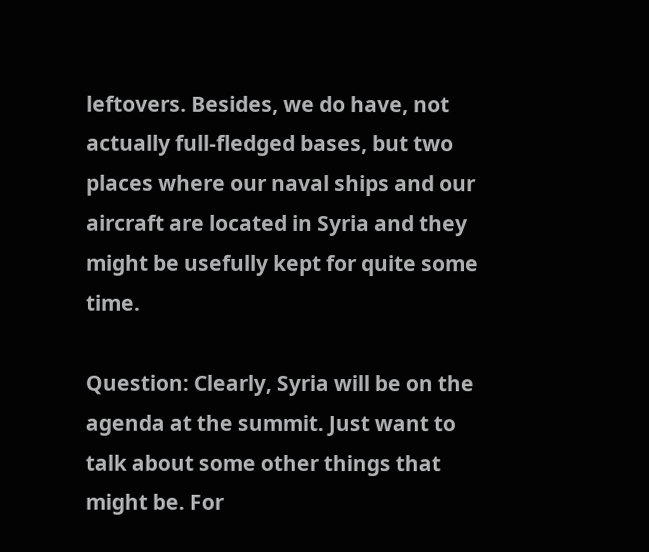leftovers. Besides, we do have, not actually full-fledged bases, but two places where our naval ships and our aircraft are located in Syria and they might be usefully kept for quite some time.

Question: Clearly, Syria will be on the agenda at the summit. Just want to talk about some other things that might be. For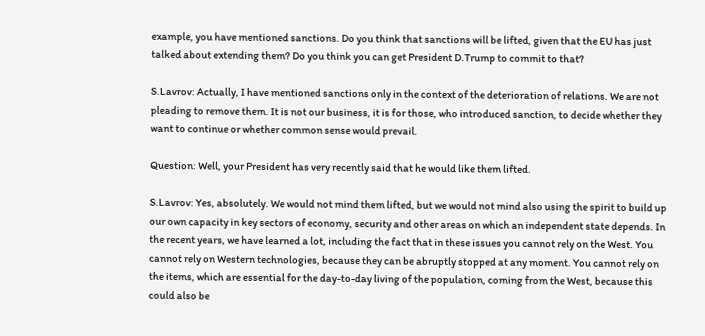example, you have mentioned sanctions. Do you think that sanctions will be lifted, given that the EU has just talked about extending them? Do you think you can get President D.Trump to commit to that?

S.Lavrov: Actually, I have mentioned sanctions only in the context of the deterioration of relations. We are not pleading to remove them. It is not our business, it is for those, who introduced sanction, to decide whether they want to continue or whether common sense would prevail.

Question: Well, your President has very recently said that he would like them lifted.

S.Lavrov: Yes, absolutely. We would not mind them lifted, but we would not mind also using the spirit to build up our own capacity in key sectors of economy, security and other areas on which an independent state depends. In the recent years, we have learned a lot, including the fact that in these issues you cannot rely on the West. You cannot rely on Western technologies, because they can be abruptly stopped at any moment. You cannot rely on the items, which are essential for the day-to-day living of the population, coming from the West, because this could also be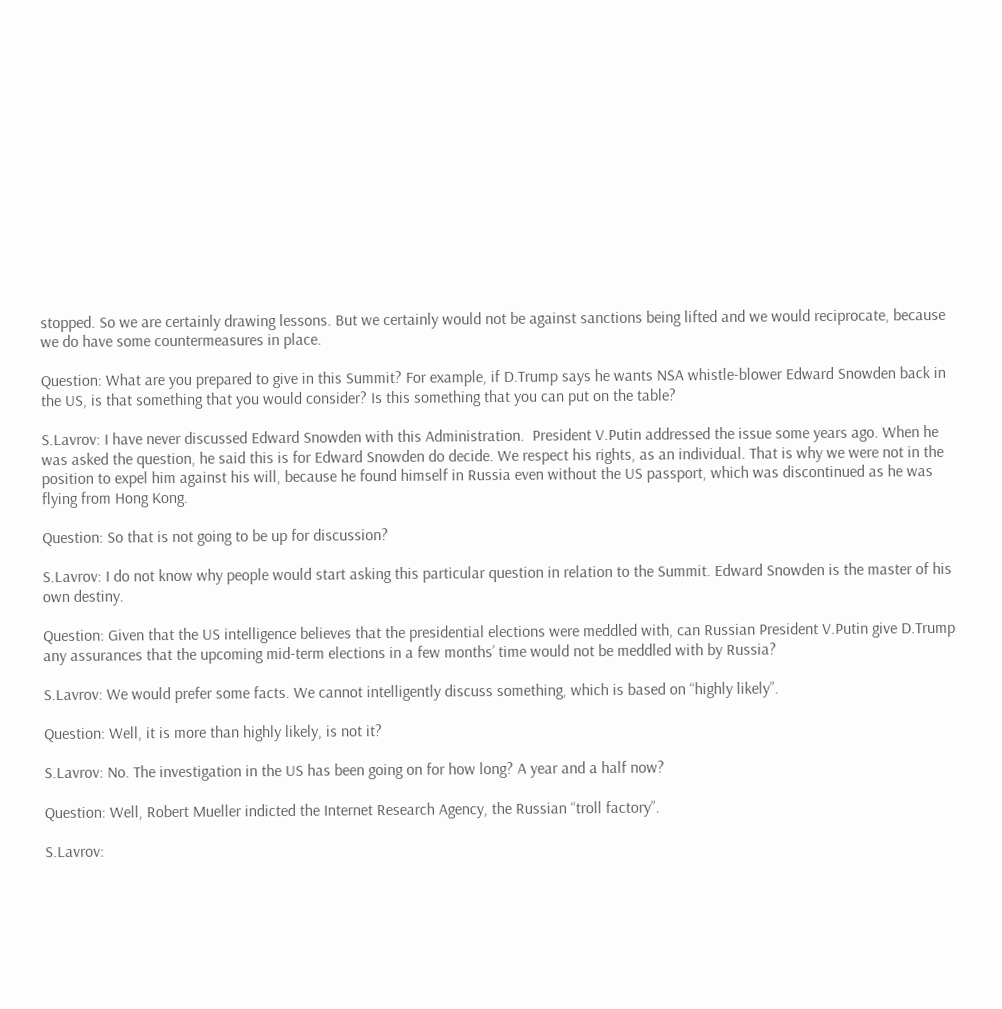stopped. So we are certainly drawing lessons. But we certainly would not be against sanctions being lifted and we would reciprocate, because we do have some countermeasures in place.

Question: What are you prepared to give in this Summit? For example, if D.Trump says he wants NSA whistle-blower Edward Snowden back in the US, is that something that you would consider? Is this something that you can put on the table?

S.Lavrov: I have never discussed Edward Snowden with this Administration.  President V.Putin addressed the issue some years ago. When he was asked the question, he said this is for Edward Snowden do decide. We respect his rights, as an individual. That is why we were not in the position to expel him against his will, because he found himself in Russia even without the US passport, which was discontinued as he was flying from Hong Kong.

Question: So that is not going to be up for discussion?

S.Lavrov: I do not know why people would start asking this particular question in relation to the Summit. Edward Snowden is the master of his own destiny.

Question: Given that the US intelligence believes that the presidential elections were meddled with, can Russian President V.Putin give D.Trump any assurances that the upcoming mid-term elections in a few months’ time would not be meddled with by Russia?

S.Lavrov: We would prefer some facts. We cannot intelligently discuss something, which is based on “highly likely”.

Question: Well, it is more than highly likely, is not it?

S.Lavrov: No. The investigation in the US has been going on for how long? A year and a half now?

Question: Well, Robert Mueller indicted the Internet Research Agency, the Russian “troll factory”.

S.Lavrov: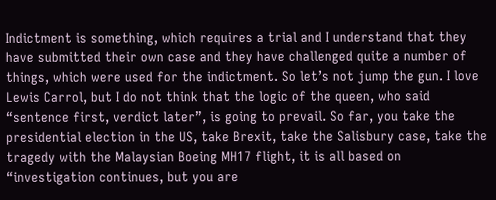Indictment is something, which requires a trial and I understand that they have submitted their own case and they have challenged quite a number of things, which were used for the indictment. So let’s not jump the gun. I love Lewis Carrol, but I do not think that the logic of the queen, who said “sentence first, verdict later”, is going to prevail. So far, you take the presidential election in the US, take Brexit, take the Salisbury case, take the tragedy with the Malaysian Boeing MH17 flight, it is all based on “investigation continues, but you are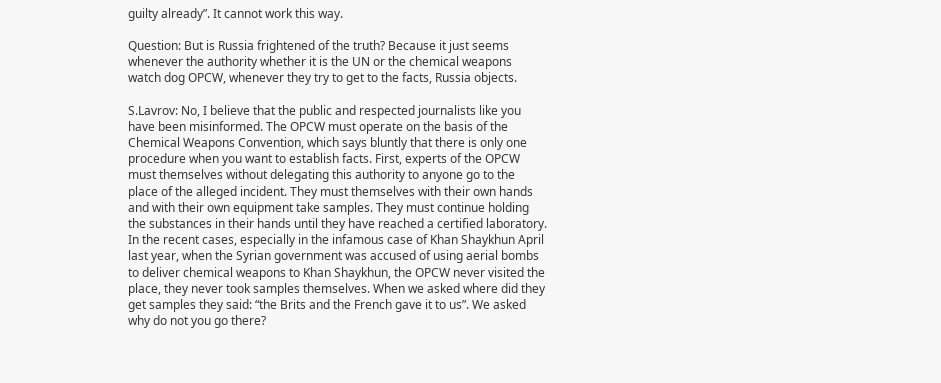guilty already”. It cannot work this way.

Question: But is Russia frightened of the truth? Because it just seems whenever the authority whether it is the UN or the chemical weapons watch dog OPCW, whenever they try to get to the facts, Russia objects.

S.Lavrov: No, I believe that the public and respected journalists like you have been misinformed. The OPCW must operate on the basis of the Chemical Weapons Convention, which says bluntly that there is only one procedure when you want to establish facts. First, experts of the OPCW must themselves without delegating this authority to anyone go to the place of the alleged incident. They must themselves with their own hands and with their own equipment take samples. They must continue holding the substances in their hands until they have reached a certified laboratory. In the recent cases, especially in the infamous case of Khan Shaykhun April last year, when the Syrian government was accused of using aerial bombs to deliver chemical weapons to Khan Shaykhun, the OPCW never visited the place, they never took samples themselves. When we asked where did they get samples they said: “the Brits and the French gave it to us”. We asked why do not you go there?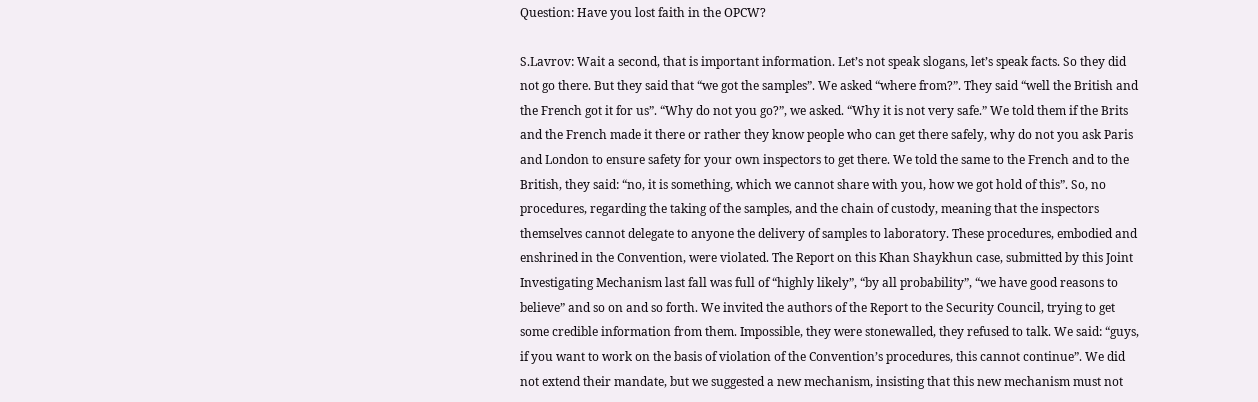Question: Have you lost faith in the OPCW?

S.Lavrov: Wait a second, that is important information. Let’s not speak slogans, let’s speak facts. So they did not go there. But they said that “we got the samples”. We asked “where from?”. They said “well the British and the French got it for us”. “Why do not you go?”, we asked. “Why it is not very safe.” We told them if the Brits and the French made it there or rather they know people who can get there safely, why do not you ask Paris and London to ensure safety for your own inspectors to get there. We told the same to the French and to the British, they said: “no, it is something, which we cannot share with you, how we got hold of this”. So, no procedures, regarding the taking of the samples, and the chain of custody, meaning that the inspectors themselves cannot delegate to anyone the delivery of samples to laboratory. These procedures, embodied and enshrined in the Convention, were violated. The Report on this Khan Shaykhun case, submitted by this Joint Investigating Mechanism last fall was full of “highly likely”, “by all probability”, “we have good reasons to believe” and so on and so forth. We invited the authors of the Report to the Security Council, trying to get some credible information from them. Impossible, they were stonewalled, they refused to talk. We said: “guys, if you want to work on the basis of violation of the Convention’s procedures, this cannot continue”. We did not extend their mandate, but we suggested a new mechanism, insisting that this new mechanism must not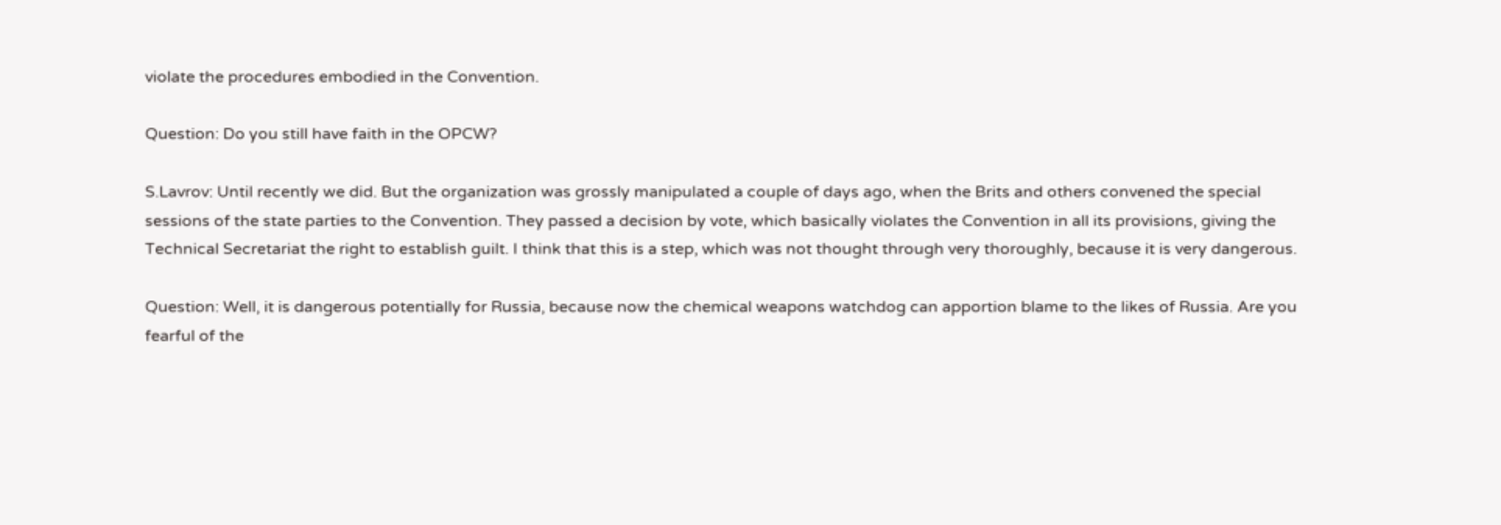violate the procedures embodied in the Convention.

Question: Do you still have faith in the OPCW?

S.Lavrov: Until recently we did. But the organization was grossly manipulated a couple of days ago, when the Brits and others convened the special sessions of the state parties to the Convention. They passed a decision by vote, which basically violates the Convention in all its provisions, giving the Technical Secretariat the right to establish guilt. I think that this is a step, which was not thought through very thoroughly, because it is very dangerous.

Question: Well, it is dangerous potentially for Russia, because now the chemical weapons watchdog can apportion blame to the likes of Russia. Are you fearful of the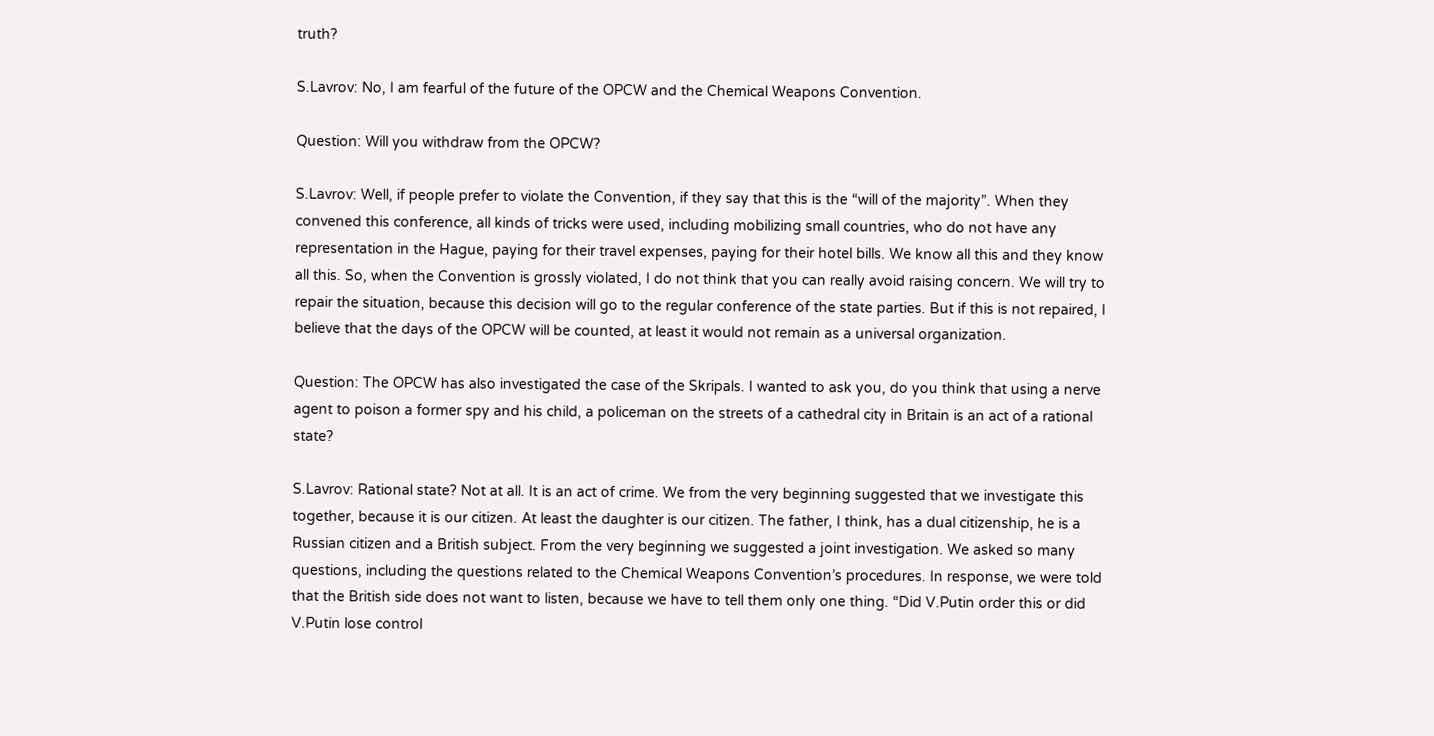truth?

S.Lavrov: No, I am fearful of the future of the OPCW and the Chemical Weapons Convention.

Question: Will you withdraw from the OPCW?

S.Lavrov: Well, if people prefer to violate the Convention, if they say that this is the “will of the majority”. When they convened this conference, all kinds of tricks were used, including mobilizing small countries, who do not have any representation in the Hague, paying for their travel expenses, paying for their hotel bills. We know all this and they know all this. So, when the Convention is grossly violated, I do not think that you can really avoid raising concern. We will try to repair the situation, because this decision will go to the regular conference of the state parties. But if this is not repaired, I believe that the days of the OPCW will be counted, at least it would not remain as a universal organization.

Question: The OPCW has also investigated the case of the Skripals. I wanted to ask you, do you think that using a nerve agent to poison a former spy and his child, a policeman on the streets of a cathedral city in Britain is an act of a rational state?

S.Lavrov: Rational state? Not at all. It is an act of crime. We from the very beginning suggested that we investigate this together, because it is our citizen. At least the daughter is our citizen. The father, I think, has a dual citizenship, he is a Russian citizen and a British subject. From the very beginning we suggested a joint investigation. We asked so many questions, including the questions related to the Chemical Weapons Convention’s procedures. In response, we were told that the British side does not want to listen, because we have to tell them only one thing. “Did V.Putin order this or did V.Putin lose control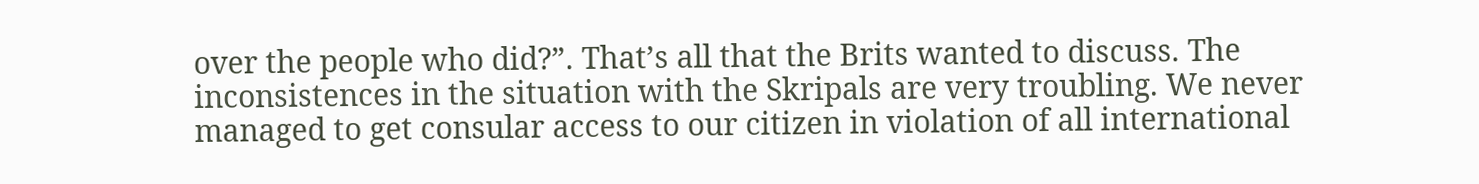over the people who did?”. That’s all that the Brits wanted to discuss. The inconsistences in the situation with the Skripals are very troubling. We never managed to get consular access to our citizen in violation of all international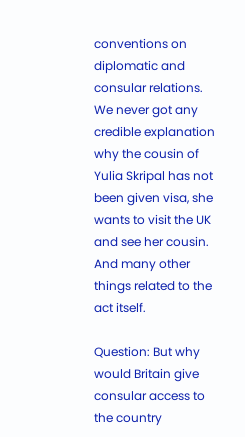conventions on diplomatic and consular relations. We never got any credible explanation why the cousin of Yulia Skripal has not been given visa, she wants to visit the UK and see her cousin. And many other things related to the act itself.

Question: But why would Britain give consular access to the country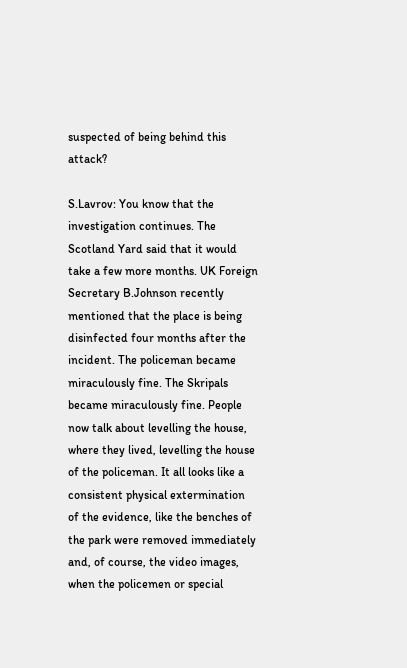suspected of being behind this attack?

S.Lavrov: You know that the investigation continues. The Scotland Yard said that it would take a few more months. UK Foreign Secretary B.Johnson recently mentioned that the place is being disinfected four months after the incident. The policeman became miraculously fine. The Skripals became miraculously fine. People now talk about levelling the house, where they lived, levelling the house of the policeman. It all looks like a consistent physical extermination of the evidence, like the benches of the park were removed immediately and, of course, the video images, when the policemen or special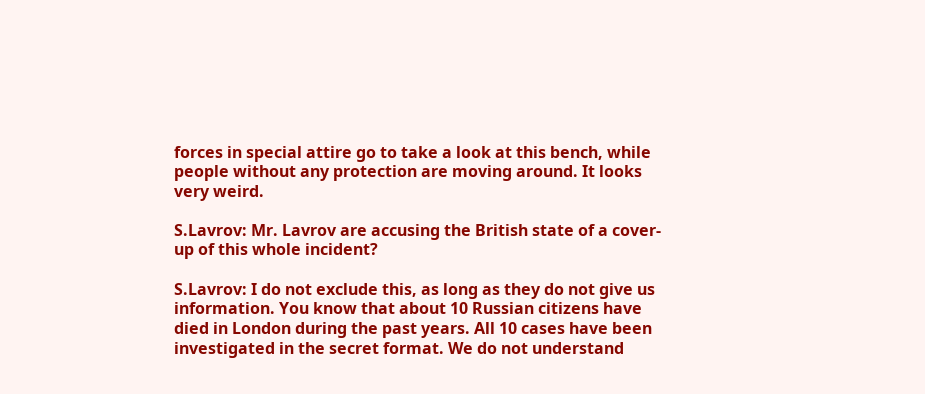forces in special attire go to take a look at this bench, while people without any protection are moving around. It looks very weird.

S.Lavrov: Mr. Lavrov are accusing the British state of a cover-up of this whole incident?

S.Lavrov: I do not exclude this, as long as they do not give us information. You know that about 10 Russian citizens have died in London during the past years. All 10 cases have been investigated in the secret format. We do not understand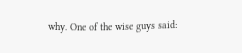why. One of the wise guys said: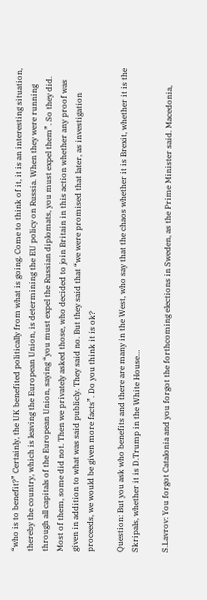“who is to benefit?” Certainly, the UK benefited politically from what is going. Come to think of it, it is an interesting situation, thereby the country, which is leaving the European Union, is determining the EU policy on Russia. When they were running through all capitals of the European Union, saying “you must expel the Russian diplomats, you must expel them”. So they did. Most of them, some did not. Then we privately asked those, who decided to join Britain in this action whether any proof was given in addition to what was said publicly. They said no. But they said that “we were promised that later, as investigation proceeds, we would be given more facts”. Do you think it is ok?

Question: But you ask who benefits and there are many in the West, who say that the chaos whether it is Brexit, whether it is the Skripals, whether it is D.Trump in the White House…

S.Lavrov: You forgot Catalonia and you forgot the forthcoming elections in Sweden, as the Prime Minister said. Macedonia,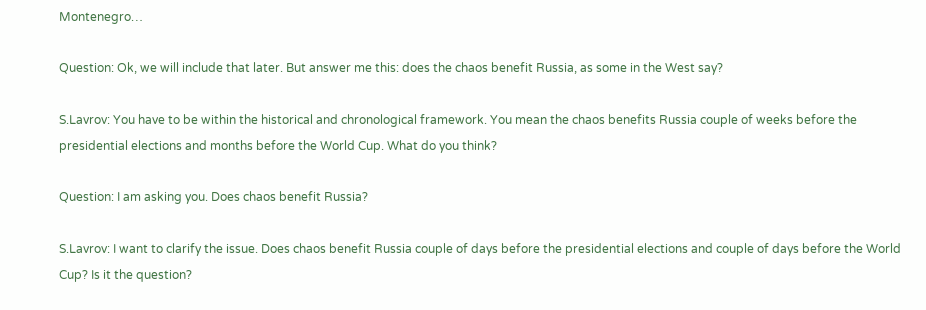Montenegro…

Question: Ok, we will include that later. But answer me this: does the chaos benefit Russia, as some in the West say?

S.Lavrov: You have to be within the historical and chronological framework. You mean the chaos benefits Russia couple of weeks before the presidential elections and months before the World Cup. What do you think?

Question: I am asking you. Does chaos benefit Russia?

S.Lavrov: I want to clarify the issue. Does chaos benefit Russia couple of days before the presidential elections and couple of days before the World Cup? Is it the question?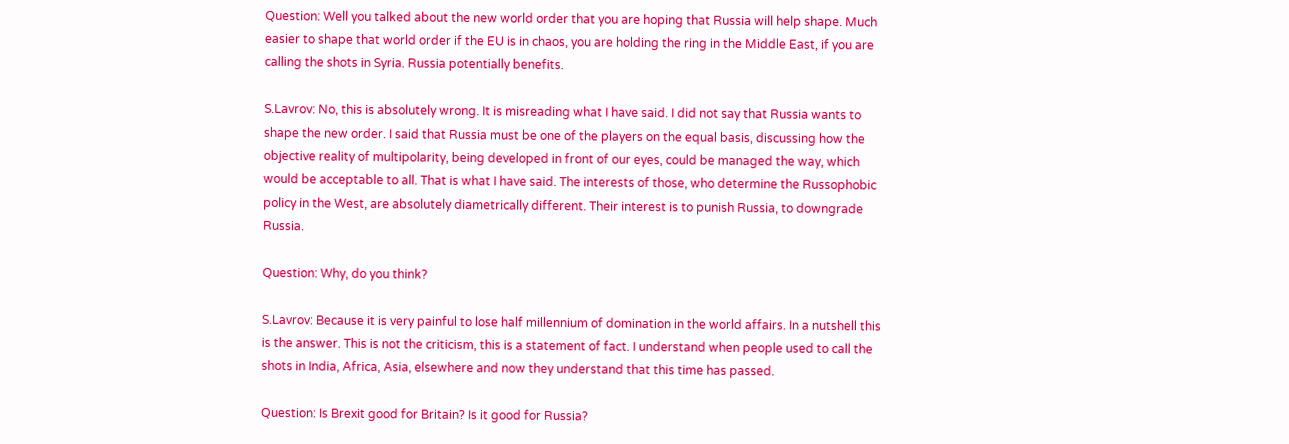Question: Well you talked about the new world order that you are hoping that Russia will help shape. Much easier to shape that world order if the EU is in chaos, you are holding the ring in the Middle East, if you are calling the shots in Syria. Russia potentially benefits.

S.Lavrov: No, this is absolutely wrong. It is misreading what I have said. I did not say that Russia wants to shape the new order. I said that Russia must be one of the players on the equal basis, discussing how the objective reality of multipolarity, being developed in front of our eyes, could be managed the way, which would be acceptable to all. That is what I have said. The interests of those, who determine the Russophobic policy in the West, are absolutely diametrically different. Their interest is to punish Russia, to downgrade Russia.

Question: Why, do you think?

S.Lavrov: Because it is very painful to lose half millennium of domination in the world affairs. In a nutshell this is the answer. This is not the criticism, this is a statement of fact. I understand when people used to call the shots in India, Africa, Asia, elsewhere and now they understand that this time has passed.

Question: Is Brexit good for Britain? Is it good for Russia?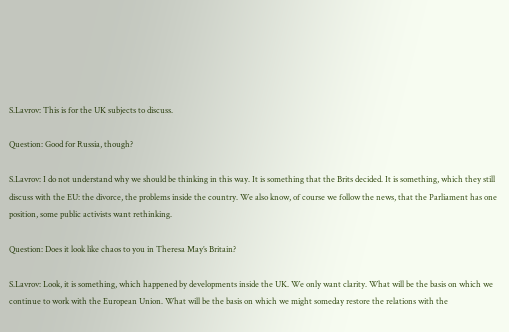S.Lavrov: This is for the UK subjects to discuss.

Question: Good for Russia, though?

S.Lavrov: I do not understand why we should be thinking in this way. It is something that the Brits decided. It is something, which they still discuss with the EU: the divorce, the problems inside the country. We also know, of course we follow the news, that the Parliament has one position, some public activists want rethinking.

Question: Does it look like chaos to you in Theresa May’s Britain?

S.Lavrov: Look, it is something, which happened by developments inside the UK. We only want clarity. What will be the basis on which we continue to work with the European Union. What will be the basis on which we might someday restore the relations with the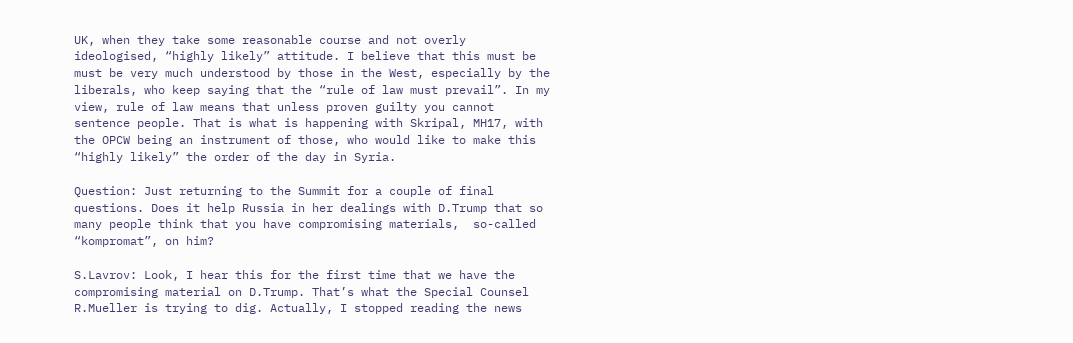UK, when they take some reasonable course and not overly ideologised, “highly likely” attitude. I believe that this must be must be very much understood by those in the West, especially by the liberals, who keep saying that the “rule of law must prevail”. In my view, rule of law means that unless proven guilty you cannot sentence people. That is what is happening with Skripal, MH17, with the OPCW being an instrument of those, who would like to make this “highly likely” the order of the day in Syria.

Question: Just returning to the Summit for a couple of final questions. Does it help Russia in her dealings with D.Trump that so many people think that you have compromising materials,  so-called “kompromat”, on him?

S.Lavrov: Look, I hear this for the first time that we have the compromising material on D.Trump. That’s what the Special Counsel R.Mueller is trying to dig. Actually, I stopped reading the news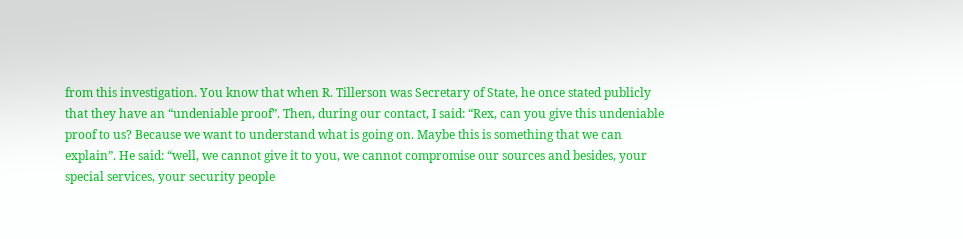from this investigation. You know that when R. Tillerson was Secretary of State, he once stated publicly that they have an “undeniable proof”. Then, during our contact, I said: “Rex, can you give this undeniable proof to us? Because we want to understand what is going on. Maybe this is something that we can explain”. He said: “well, we cannot give it to you, we cannot compromise our sources and besides, your special services, your security people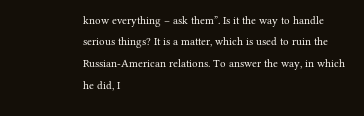know everything – ask them”. Is it the way to handle serious things? It is a matter, which is used to ruin the Russian-American relations. To answer the way, in which he did, I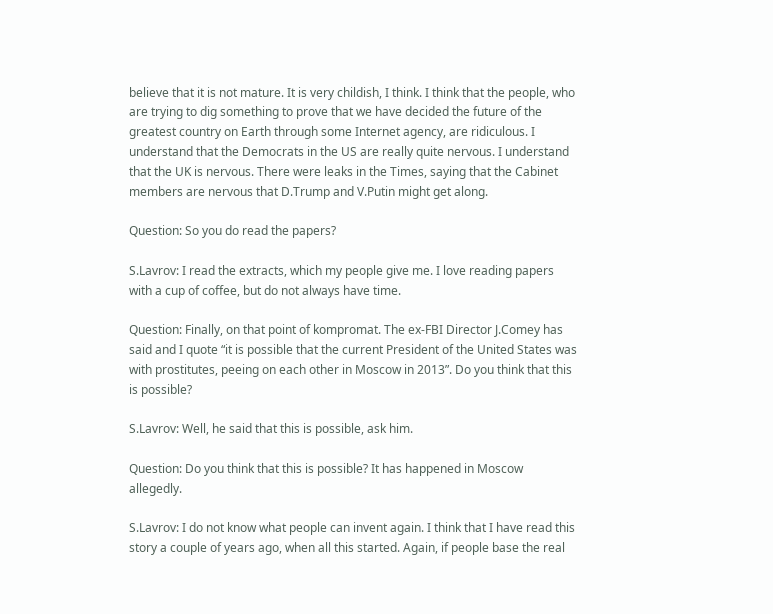believe that it is not mature. It is very childish, I think. I think that the people, who are trying to dig something to prove that we have decided the future of the greatest country on Earth through some Internet agency, are ridiculous. I understand that the Democrats in the US are really quite nervous. I understand that the UK is nervous. There were leaks in the Times, saying that the Cabinet members are nervous that D.Trump and V.Putin might get along.

Question: So you do read the papers?

S.Lavrov: I read the extracts, which my people give me. I love reading papers with a cup of coffee, but do not always have time.

Question: Finally, on that point of kompromat. The ex-FBI Director J.Comey has said and I quote “it is possible that the current President of the United States was with prostitutes, peeing on each other in Moscow in 2013”. Do you think that this is possible?

S.Lavrov: Well, he said that this is possible, ask him.

Question: Do you think that this is possible? It has happened in Moscow allegedly.

S.Lavrov: I do not know what people can invent again. I think that I have read this story a couple of years ago, when all this started. Again, if people base the real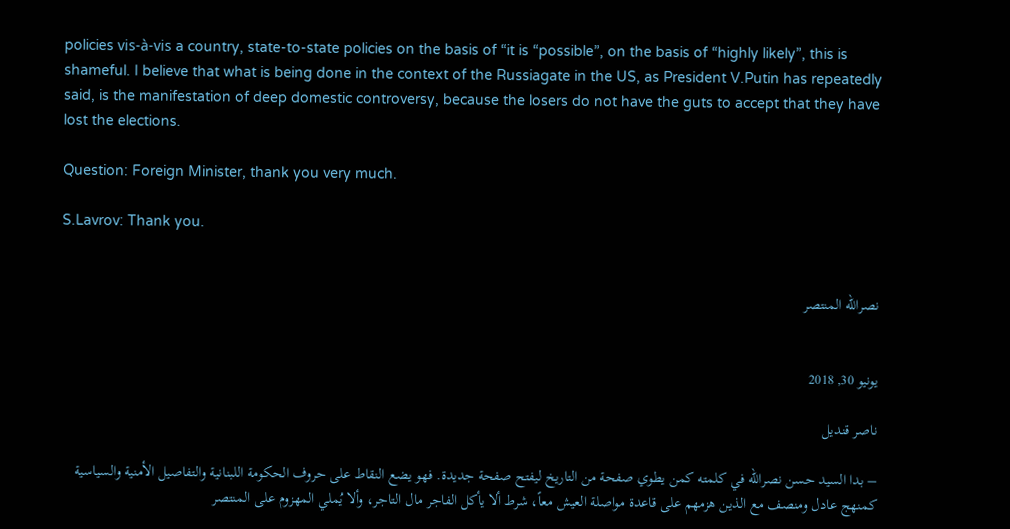policies vis-à-vis a country, state-to-state policies on the basis of “it is “possible”, on the basis of “highly likely”, this is shameful. I believe that what is being done in the context of the Russiagate in the US, as President V.Putin has repeatedly said, is the manifestation of deep domestic controversy, because the losers do not have the guts to accept that they have lost the elections.

Question: Foreign Minister, thank you very much.

S.Lavrov: Thank you.


نصرالله المنتصر


يونيو 30, 2018

ناصر قنديل

– بدا السيد حسن نصرالله في كلمته كمن يطوي صفحة من التاريخ ليفتح صفحة جديدة. فهو يضع النقاط على حروف الحكومة اللبنانية والتفاصيل الأمنية والسياسية كمنهج عادل ومنصف مع الذين هزمهم على قاعدة مواصلة العيش معاً، شرط ألا يأكل الفاجر مال التاجر، وألا يُملي المهزوم على المنتصر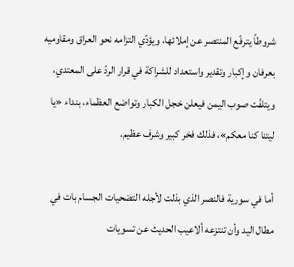شروطاً يترفّع المنتصر عن إملائها، ويؤدّي التزامه نحو العراق ومقاوميه بعرفان وإكبار وتقدير واستعداد للشراكة في قرار الردّ على المعتدي، ويتلفّت صوب اليمن فيعلن خجل الكبار وتواضع العظماء، بنداء «يا ليتنا كنا معكم»، فذلك فخر كبير وشرف عظيم.

أما في سورية فالنصر الذي بذلت لأجله التضحيات الجسام بات في مطال اليد وأن تنتزعه ألاعيب الحديث عن تسويات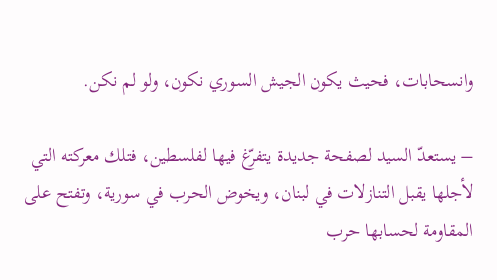وانسحابات، فحيث يكون الجيش السوري نكون، ولو لم نكن.

– يستعدّ السيد لصفحة جديدة يتفرّغ فيها لفلسطين، فتلك معركته التي لأجلها يقبل التنازلات في لبنان، ويخوض الحرب في سورية، وتفتح على المقاومة لحسابها حرب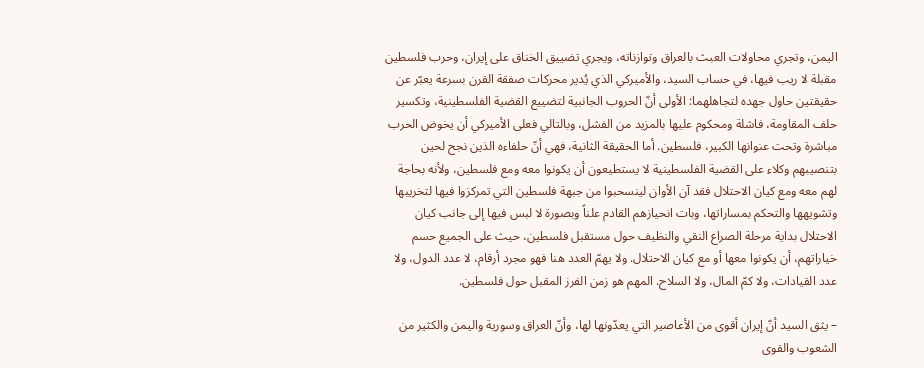اليمن، وتجري محاولات العبث بالعراق وتوازناته، ويجري تضييق الخناق على إيران، وحرب فلسطين مقبلة لا ريب فيها، في حساب السيد، والأميركي الذي يُدير محركات صفقة القرن بسرعة يعبّر عن حقيقتين حاول جهده لتجاهلهما: الأولى أنّ الحروب الجانبية لتضييع القضية الفلسطينية، وتكسير حلف المقاومة، فاشلة ومحكوم عليها بالمزيد من الفشل، وبالتالي فعلى الأميركي أن يخوض الحرب مباشرة وتحت عنوانها الكبير، فلسطين. أما الحقيقة الثانية، فهي أنّ حلفاءه الذين نجح لحين بتنصيبهم وكلاء على القضية الفلسطينية لا يستطيعون أن يكونوا معه ومع فلسطين، ولأنه بحاجة لهم معه ومع كيان الاحتلال فقد آن الأوان لينسحبوا من جبهة فلسطين التي تمركزوا فيها لتخريبها وتشويهها والتحكم بمساراتها، وبات انحيازهم القادم علناً وبصورة لا لبس فيها إلى جانب كيان الاحتلال بداية مرحلة الصراع النقي والنظيف حول مستقبل فلسطين، حيث على الجميع حسم خياراتهم، أن يكونوا معها أو مع كيان الاحتلال. ولا يهمّ العدد هنا فهو مجرد أرقام، لا عدد الدول، ولا عدد القيادات، ولا كمّ المال، ولا السلاح. المهم هو زمن الفرز المقبل حول فلسطين.

– يثق السيد أنّ إيران أقوى من الأعاصير التي يعدّونها لها، وأنّ العراق وسورية واليمن والكثير من الشعوب والقوى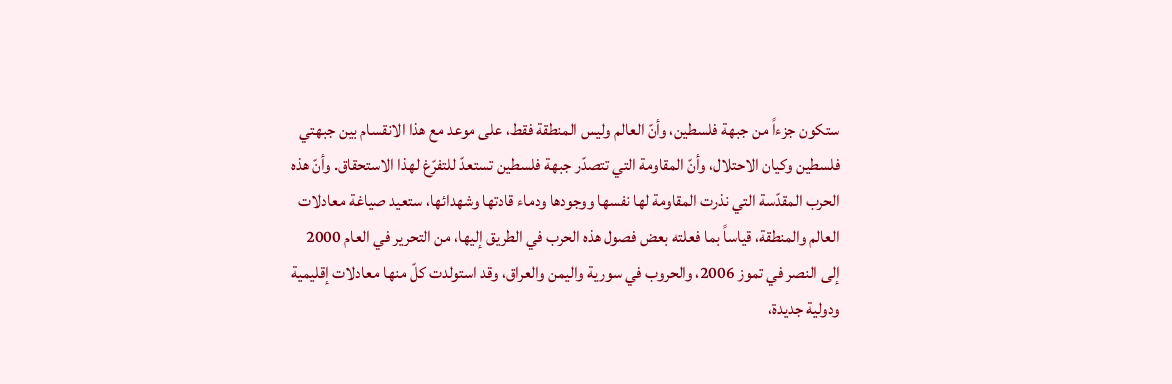ستكون جزءاً من جبهة فلسطين، وأنّ العالم وليس المنطقة فقط، على موعد مع هذا الانقسام بين جبهتي فلسطين وكيان الاحتلال، وأنّ المقاومة التي تتصدّر جبهة فلسطين تستعدّ للتفرّغ لهذا الاستحقاق. وأنّ هذه الحرب المقدّسة التي نذرت المقاومة لها نفسها ووجودها ودماء قادتها وشهدائها، ستعيد صياغة معادلات العالم والمنطقة، قياساً بما فعلته بعض فصول هذه الحرب في الطريق إليها، من التحرير في العام 2000 إلى النصر في تموز 2006، والحروب في سورية واليمن والعراق، وقد استولدت كلّ منها معادلات إقليمية ودولية جديدة،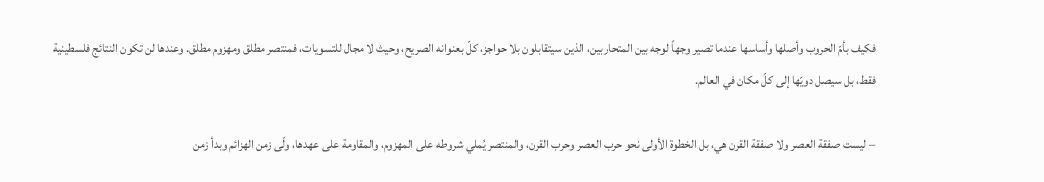فكيف بأمّ الحروب وأصلها وأساسها عندما تصير وجهاً لوجه بين المتحاربين، الذين سيتقابلون بلا حواجز، كلّ بعنوانه الصريح، وحيث لا مجال للتسويات، فمنتصر مطلق ومهزوم مطلق. وعندها لن تكون النتائج فلسطينية فقط، بل سيصل دويّها إلى كلّ مكان في العالم.

– ليست صفقة العصر ولا صفقة القرن هي، بل الخطوة الأولى نحو حرب العصر وحرب القرن، والمنتصر يُملي شروطه على المهزوم، والمقاومة على عهدها، ولّى زمن الهزائم وبدأ زمن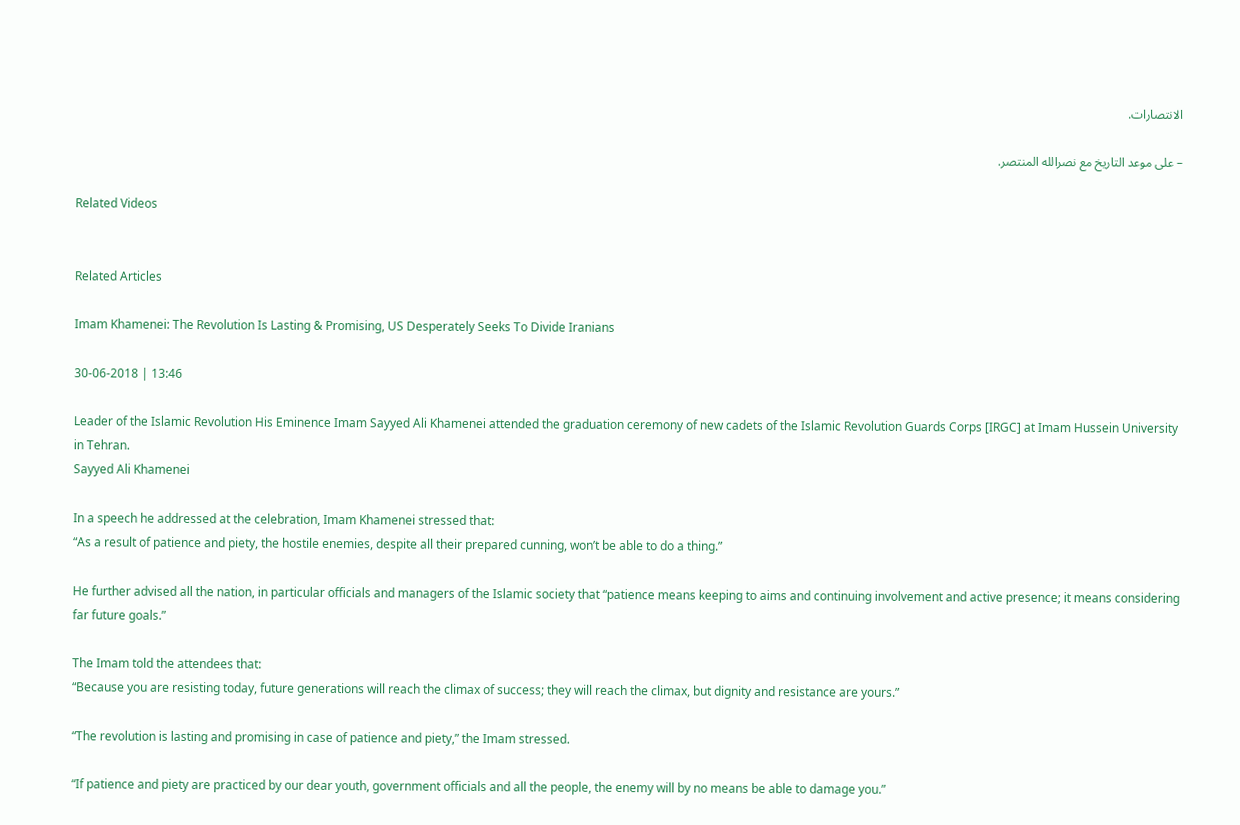الانتصارات.

– على موعد التاريخ مع نصرالله المنتصر.

Related Videos


Related Articles

Imam Khamenei: The Revolution Is Lasting & Promising, US Desperately Seeks To Divide Iranians

30-06-2018 | 13:46

Leader of the Islamic Revolution His Eminence Imam Sayyed Ali Khamenei attended the graduation ceremony of new cadets of the Islamic Revolution Guards Corps [IRGC] at Imam Hussein University in Tehran.
Sayyed Ali Khamenei

In a speech he addressed at the celebration, Imam Khamenei stressed that:
“As a result of patience and piety, the hostile enemies, despite all their prepared cunning, won’t be able to do a thing.”

He further advised all the nation, in particular officials and managers of the Islamic society that “patience means keeping to aims and continuing involvement and active presence; it means considering far future goals.”

The Imam told the attendees that:
“Because you are resisting today, future generations will reach the climax of success; they will reach the climax, but dignity and resistance are yours.”

“The revolution is lasting and promising in case of patience and piety,” the Imam stressed.

“If patience and piety are practiced by our dear youth, government officials and all the people, the enemy will by no means be able to damage you.”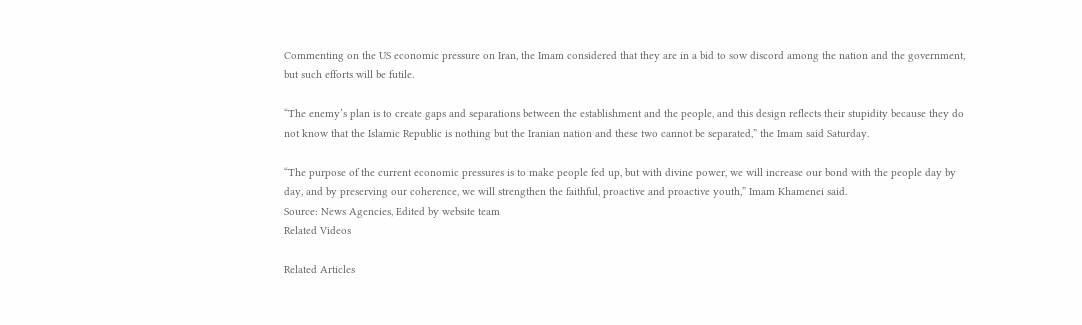Commenting on the US economic pressure on Iran, the Imam considered that they are in a bid to sow discord among the nation and the government, but such efforts will be futile.

“The enemy’s plan is to create gaps and separations between the establishment and the people, and this design reflects their stupidity because they do not know that the Islamic Republic is nothing but the Iranian nation and these two cannot be separated,” the Imam said Saturday.

“The purpose of the current economic pressures is to make people fed up, but with divine power, we will increase our bond with the people day by day, and by preserving our coherence, we will strengthen the faithful, proactive and proactive youth,” Imam Khamenei said.
Source: News Agencies, Edited by website team
Related Videos

Related Articles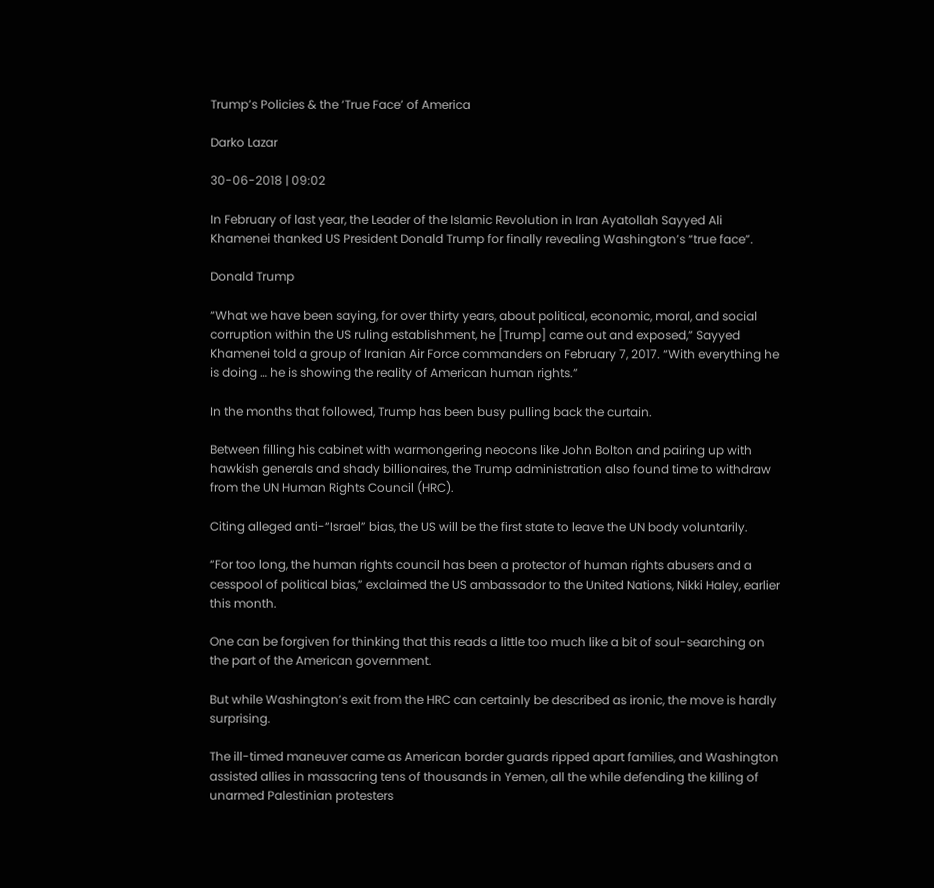Trump’s Policies & the ‘True Face’ of America

Darko Lazar

30-06-2018 | 09:02

In February of last year, the Leader of the Islamic Revolution in Iran Ayatollah Sayyed Ali Khamenei thanked US President Donald Trump for finally revealing Washington’s “true face”.

Donald Trump

“What we have been saying, for over thirty years, about political, economic, moral, and social corruption within the US ruling establishment, he [Trump] came out and exposed,” Sayyed Khamenei told a group of Iranian Air Force commanders on February 7, 2017. “With everything he is doing … he is showing the reality of American human rights.”

In the months that followed, Trump has been busy pulling back the curtain.

Between filling his cabinet with warmongering neocons like John Bolton and pairing up with hawkish generals and shady billionaires, the Trump administration also found time to withdraw from the UN Human Rights Council (HRC).

Citing alleged anti-“Israel” bias, the US will be the first state to leave the UN body voluntarily.

“For too long, the human rights council has been a protector of human rights abusers and a cesspool of political bias,” exclaimed the US ambassador to the United Nations, Nikki Haley, earlier this month.

One can be forgiven for thinking that this reads a little too much like a bit of soul-searching on the part of the American government.

But while Washington’s exit from the HRC can certainly be described as ironic, the move is hardly surprising.

The ill-timed maneuver came as American border guards ripped apart families, and Washington assisted allies in massacring tens of thousands in Yemen, all the while defending the killing of unarmed Palestinian protesters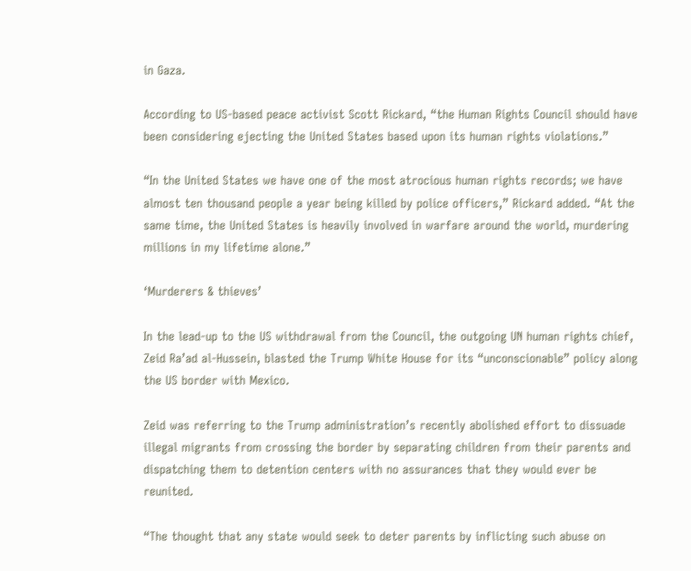in Gaza.

According to US-based peace activist Scott Rickard, “the Human Rights Council should have been considering ejecting the United States based upon its human rights violations.”

“In the United States we have one of the most atrocious human rights records; we have almost ten thousand people a year being killed by police officers,” Rickard added. “At the same time, the United States is heavily involved in warfare around the world, murdering millions in my lifetime alone.”

‘Murderers & thieves’

In the lead-up to the US withdrawal from the Council, the outgoing UN human rights chief, Zeid Ra’ad al-Hussein, blasted the Trump White House for its “unconscionable” policy along the US border with Mexico.

Zeid was referring to the Trump administration’s recently abolished effort to dissuade illegal migrants from crossing the border by separating children from their parents and dispatching them to detention centers with no assurances that they would ever be reunited.

“The thought that any state would seek to deter parents by inflicting such abuse on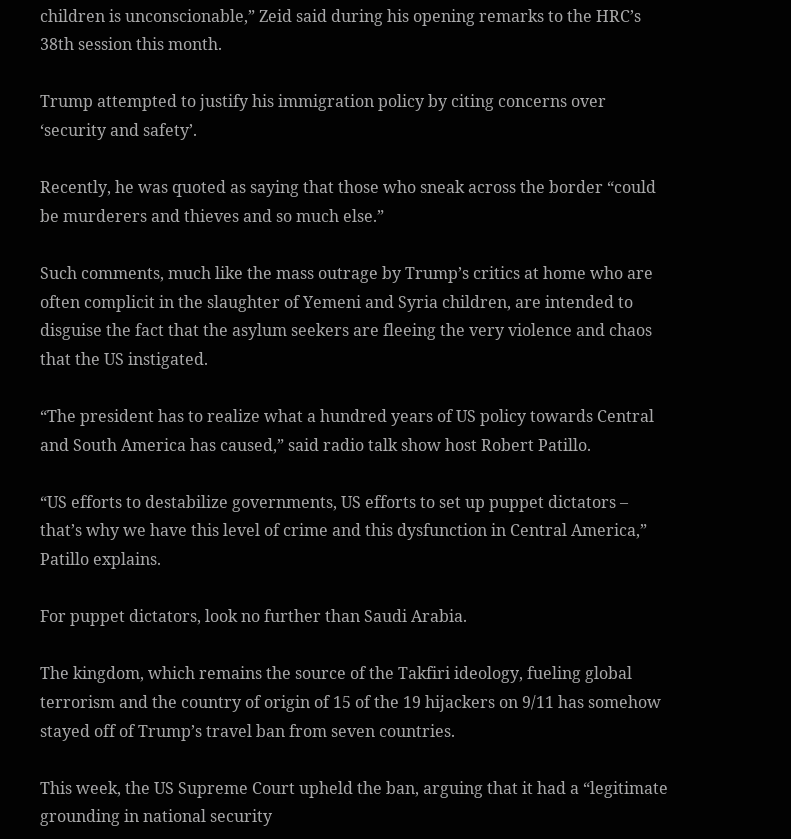children is unconscionable,” Zeid said during his opening remarks to the HRC’s 38th session this month.

Trump attempted to justify his immigration policy by citing concerns over ‘security and safety’.

Recently, he was quoted as saying that those who sneak across the border “could be murderers and thieves and so much else.”

Such comments, much like the mass outrage by Trump’s critics at home who are often complicit in the slaughter of Yemeni and Syria children, are intended to disguise the fact that the asylum seekers are fleeing the very violence and chaos that the US instigated.

“The president has to realize what a hundred years of US policy towards Central and South America has caused,” said radio talk show host Robert Patillo.

“US efforts to destabilize governments, US efforts to set up puppet dictators – that’s why we have this level of crime and this dysfunction in Central America,” Patillo explains.

For puppet dictators, look no further than Saudi Arabia.

The kingdom, which remains the source of the Takfiri ideology, fueling global terrorism and the country of origin of 15 of the 19 hijackers on 9/11 has somehow stayed off of Trump’s travel ban from seven countries.

This week, the US Supreme Court upheld the ban, arguing that it had a “legitimate grounding in national security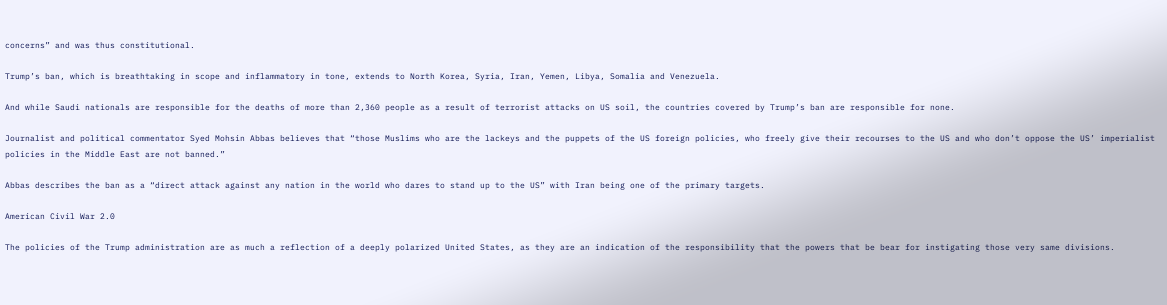concerns” and was thus constitutional.

Trump’s ban, which is breathtaking in scope and inflammatory in tone, extends to North Korea, Syria, Iran, Yemen, Libya, Somalia and Venezuela.

And while Saudi nationals are responsible for the deaths of more than 2,360 people as a result of terrorist attacks on US soil, the countries covered by Trump’s ban are responsible for none.

Journalist and political commentator Syed Mohsin Abbas believes that “those Muslims who are the lackeys and the puppets of the US foreign policies, who freely give their recourses to the US and who don’t oppose the US’ imperialist policies in the Middle East are not banned.”

Abbas describes the ban as a “direct attack against any nation in the world who dares to stand up to the US” with Iran being one of the primary targets.

American Civil War 2.0

The policies of the Trump administration are as much a reflection of a deeply polarized United States, as they are an indication of the responsibility that the powers that be bear for instigating those very same divisions.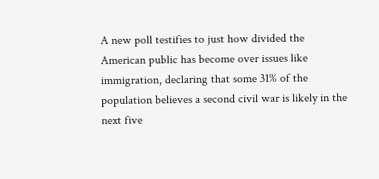A new poll testifies to just how divided the American public has become over issues like immigration, declaring that some 31% of the population believes a second civil war is likely in the next five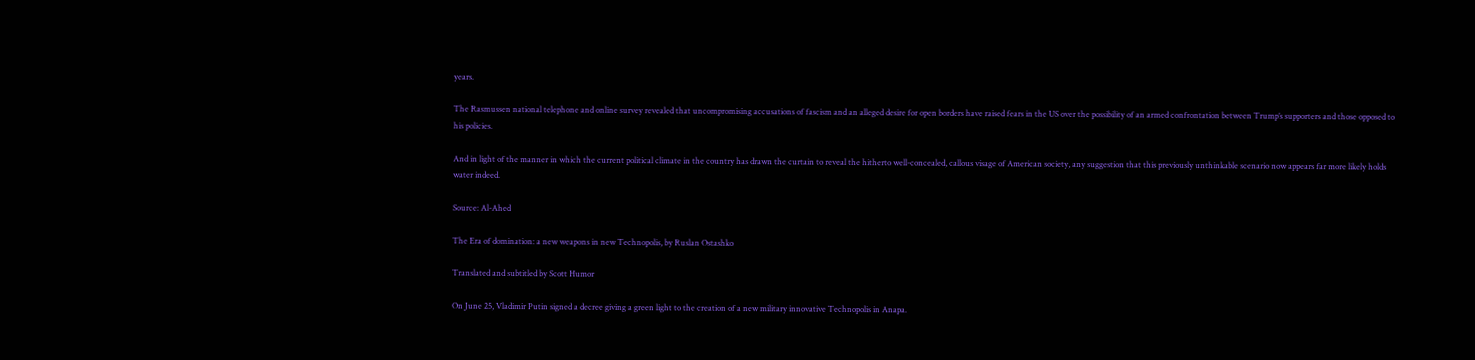years.

The Rasmussen national telephone and online survey revealed that uncompromising accusations of fascism and an alleged desire for open borders have raised fears in the US over the possibility of an armed confrontation between Trump’s supporters and those opposed to his policies.

And in light of the manner in which the current political climate in the country has drawn the curtain to reveal the hitherto well-concealed, callous visage of American society, any suggestion that this previously unthinkable scenario now appears far more likely holds water indeed.

Source: Al-Ahed

The Era of domination: a new weapons in new Technopolis, by Ruslan Ostashko

Translated and subtitled by Scott Humor

On June 25, Vladimir Putin signed a decree giving a green light to the creation of a new military innovative Technopolis in Anapa.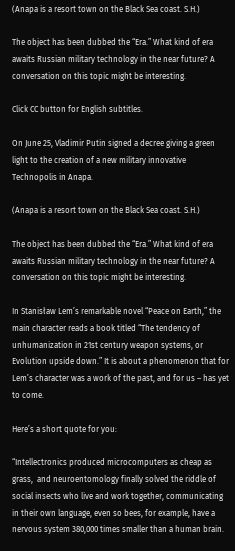(Anapa is a resort town on the Black Sea coast. S.H.)

The object has been dubbed the “Era.” What kind of era awaits Russian military technology in the near future? A conversation on this topic might be interesting.

Click CC button for English subtitles.

On June 25, Vladimir Putin signed a decree giving a green light to the creation of a new military innovative Technopolis in Anapa.

(Anapa is a resort town on the Black Sea coast. S.H.)

The object has been dubbed the “Era.” What kind of era awaits Russian military technology in the near future? A conversation on this topic might be interesting.

In Stanisław Lem’s remarkable novel “Peace on Earth,” the main character reads a book titled “The tendency of unhumanization in 21st century weapon systems, or  Evolution upside down.” It is about a phenomenon that for Lem’s character was a work of the past, and for us – has yet to come.

Here’s a short quote for you:

“Intellectronics produced microcomputers as cheap as grass,  and neuroentomology finally solved the riddle of social insects who live and work together, communicating in their own language, even so bees, for example, have a nervous system 380,000 times smaller than a human brain.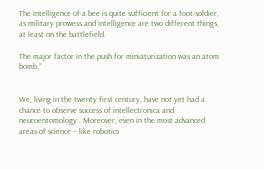The intelligence of a bee is quite sufficient for a foot soldier, as military prowess and intelligence are two different things, at least on the battlefield.

The major factor in the push for miniaturization was an atom bomb.”


We, living in the twenty first century, have not yet had a chance to observe success of intellectronica and neuroentomology . Moreover, even in the most advanced areas of science – like robotics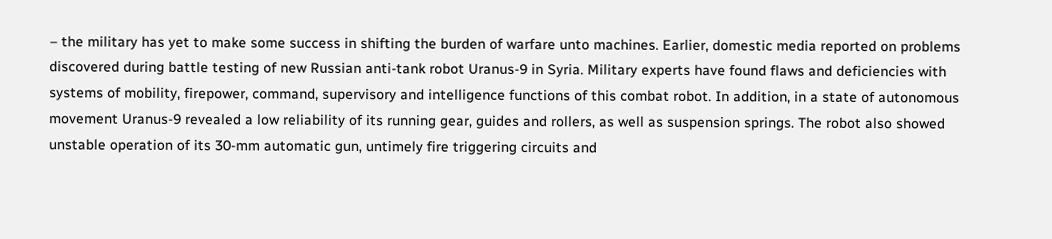– the military has yet to make some success in shifting the burden of warfare unto machines. Earlier, domestic media reported on problems discovered during battle testing of new Russian anti-tank robot Uranus-9 in Syria. Military experts have found flaws and deficiencies with systems of mobility, firepower, command, supervisory and intelligence functions of this combat robot. In addition, in a state of autonomous movement Uranus-9 revealed a low reliability of its running gear, guides and rollers, as well as suspension springs. The robot also showed unstable operation of its 30-mm automatic gun, untimely fire triggering circuits and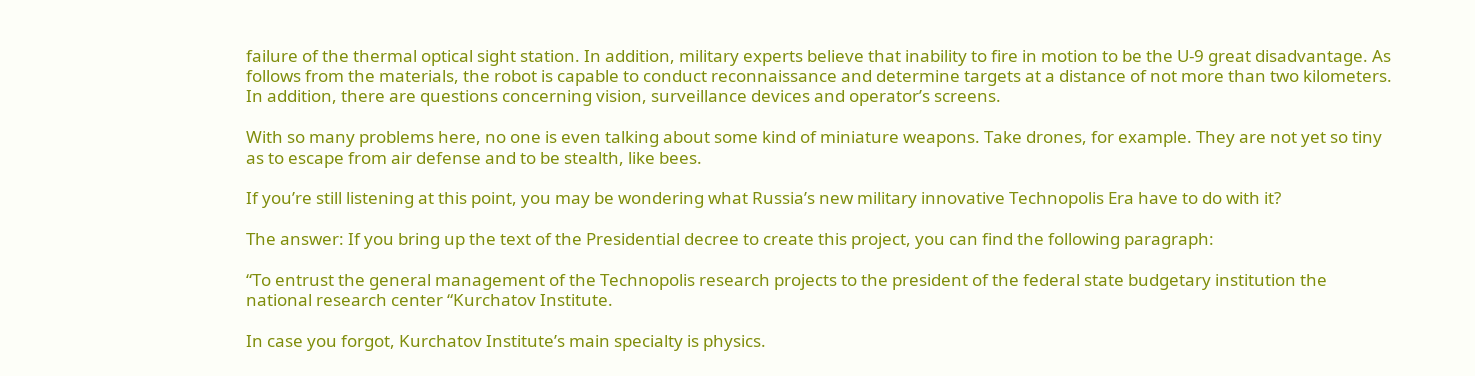failure of the thermal optical sight station. In addition, military experts believe that inability to fire in motion to be the U-9 great disadvantage. As follows from the materials, the robot is capable to conduct reconnaissance and determine targets at a distance of not more than two kilometers. In addition, there are questions concerning vision, surveillance devices and operator’s screens.

With so many problems here, no one is even talking about some kind of miniature weapons. Take drones, for example. They are not yet so tiny as to escape from air defense and to be stealth, like bees.

If you’re still listening at this point, you may be wondering what Russia’s new military innovative Technopolis Era have to do with it?

The answer: If you bring up the text of the Presidential decree to create this project, you can find the following paragraph:

“To entrust the general management of the Technopolis research projects to the president of the federal state budgetary institution the national research center “Kurchatov Institute.

In case you forgot, Kurchatov Institute’s main specialty is physics.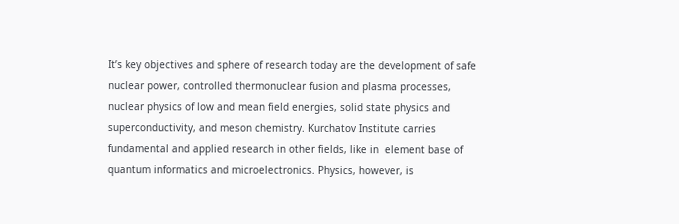It’s key objectives and sphere of research today are the development of safe nuclear power, controlled thermonuclear fusion and plasma processes, nuclear physics of low and mean field energies, solid state physics and superconductivity, and meson chemistry. Kurchatov Institute carries fundamental and applied research in other fields, like in  element base of quantum informatics and microelectronics. Physics, however, is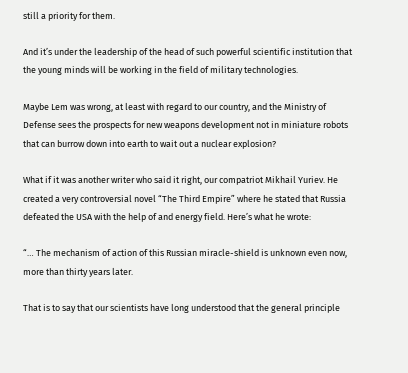still a priority for them.

And it’s under the leadership of the head of such powerful scientific institution that the young minds will be working in the field of military technologies.

Maybe Lem was wrong, at least with regard to our country, and the Ministry of Defense sees the prospects for new weapons development not in miniature robots that can burrow down into earth to wait out a nuclear explosion?

What if it was another writer who said it right, our compatriot Mikhail Yuriev. He created a very controversial novel “The Third Empire” where he stated that Russia defeated the USA with the help of and energy field. Here’s what he wrote:

“… The mechanism of action of this Russian miracle-shield is unknown even now, more than thirty years later.

That is to say that our scientists have long understood that the general principle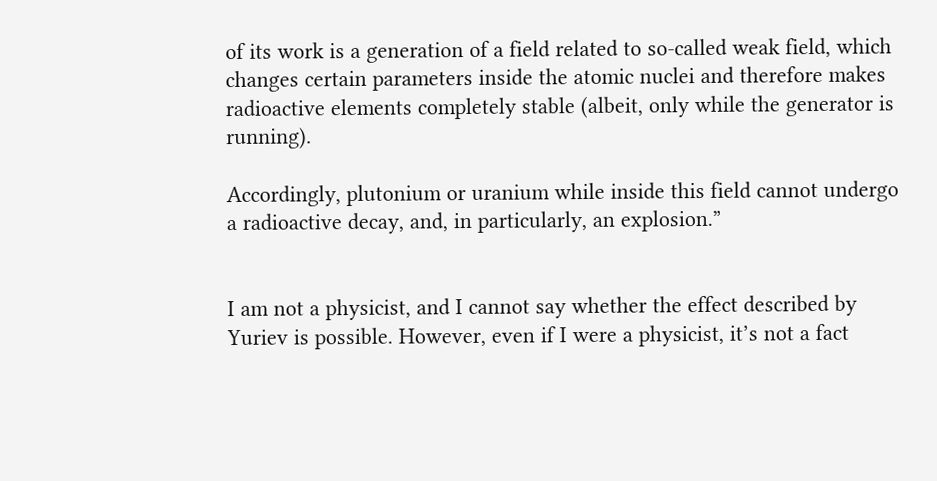of its work is a generation of a field related to so-called weak field, which changes certain parameters inside the atomic nuclei and therefore makes radioactive elements completely stable (albeit, only while the generator is running).

Accordingly, plutonium or uranium while inside this field cannot undergo a radioactive decay, and, in particularly, an explosion.”


I am not a physicist, and I cannot say whether the effect described by Yuriev is possible. However, even if I were a physicist, it’s not a fact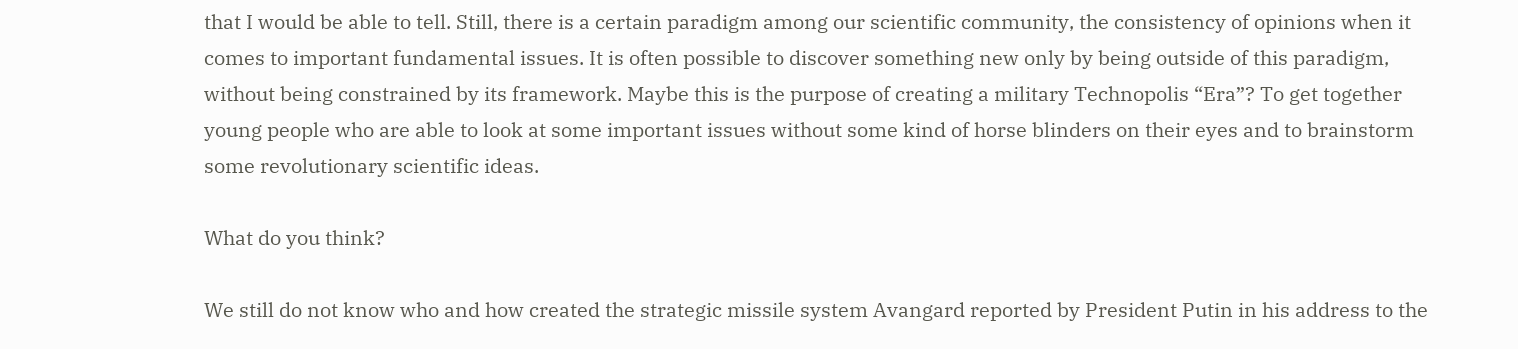that I would be able to tell. Still, there is a certain paradigm among our scientific community, the consistency of opinions when it comes to important fundamental issues. It is often possible to discover something new only by being outside of this paradigm, without being constrained by its framework. Maybe this is the purpose of creating a military Technopolis “Era”? To get together young people who are able to look at some important issues without some kind of horse blinders on their eyes and to brainstorm some revolutionary scientific ideas.

What do you think?

We still do not know who and how created the strategic missile system Avangard reported by President Putin in his address to the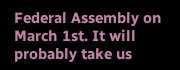Federal Assembly on March 1st. It will probably take us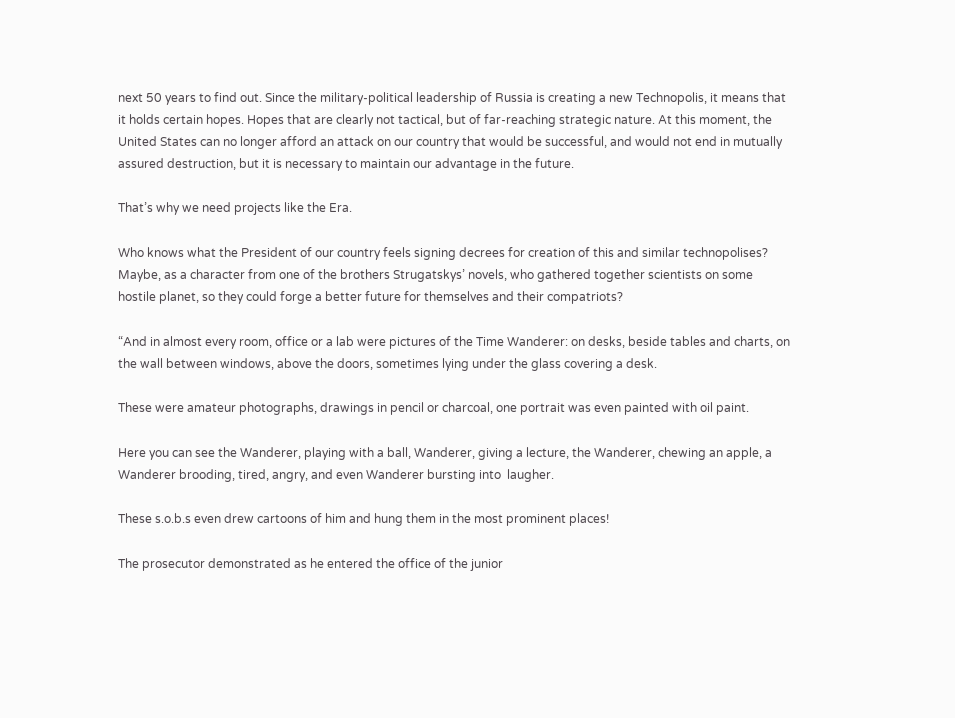next 50 years to find out. Since the military-political leadership of Russia is creating a new Technopolis, it means that it holds certain hopes. Hopes that are clearly not tactical, but of far-reaching strategic nature. At this moment, the United States can no longer afford an attack on our country that would be successful, and would not end in mutually assured destruction, but it is necessary to maintain our advantage in the future.

That’s why we need projects like the Era.

Who knows what the President of our country feels signing decrees for creation of this and similar technopolises? Maybe, as a character from one of the brothers Strugatskys’ novels, who gathered together scientists on some hostile planet, so they could forge a better future for themselves and their compatriots?

“And in almost every room, office or a lab were pictures of the Time Wanderer: on desks, beside tables and charts, on the wall between windows, above the doors, sometimes lying under the glass covering a desk.

These were amateur photographs, drawings in pencil or charcoal, one portrait was even painted with oil paint.

Here you can see the Wanderer, playing with a ball, Wanderer, giving a lecture, the Wanderer, chewing an apple, a Wanderer brooding, tired, angry, and even Wanderer bursting into  laugher.

These s.o.b.s even drew cartoons of him and hung them in the most prominent places!

The prosecutor demonstrated as he entered the office of the junior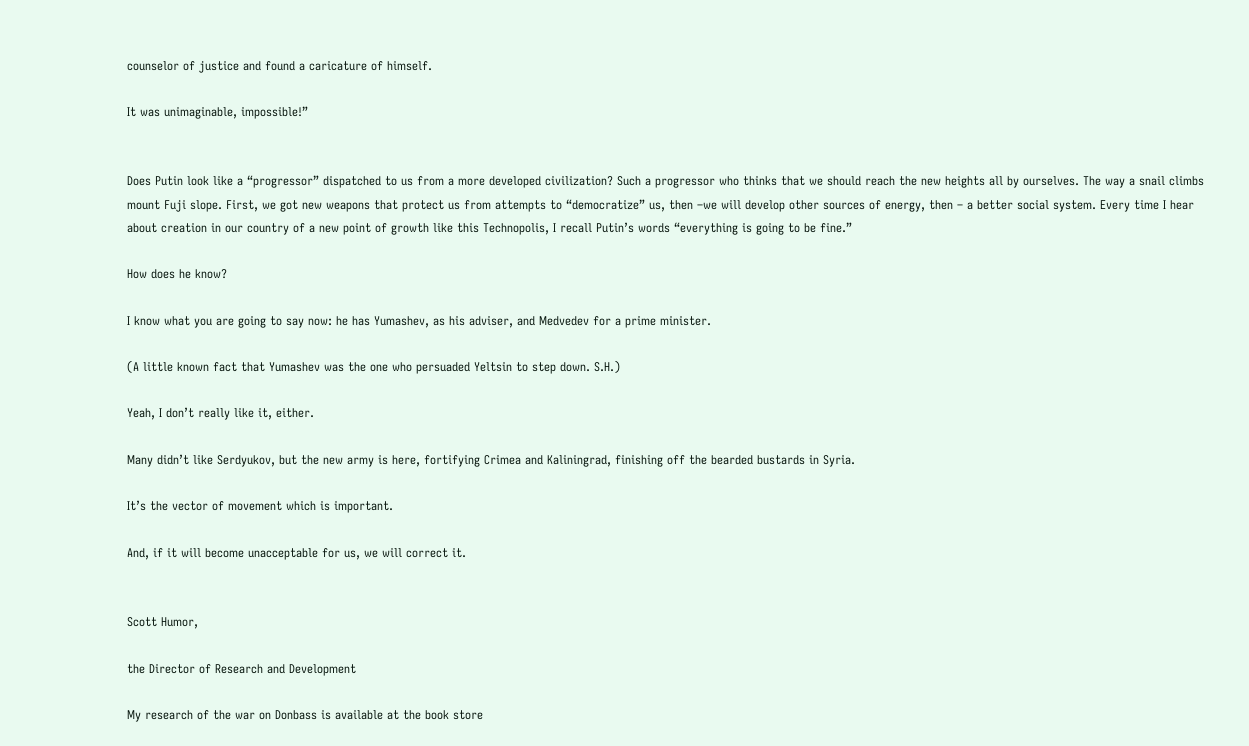counselor of justice and found a caricature of himself.

It was unimaginable, impossible!”


Does Putin look like a “progressor” dispatched to us from a more developed civilization? Such a progressor who thinks that we should reach the new heights all by ourselves. The way a snail climbs mount Fuji slope. First, we got new weapons that protect us from attempts to “democratize” us, then –we will develop other sources of energy, then – a better social system. Every time I hear about creation in our country of a new point of growth like this Technopolis, I recall Putin’s words “everything is going to be fine.”

How does he know?

I know what you are going to say now: he has Yumashev, as his adviser, and Medvedev for a prime minister.

(A little known fact that Yumashev was the one who persuaded Yeltsin to step down. S.H.)

Yeah, I don’t really like it, either.

Many didn’t like Serdyukov, but the new army is here, fortifying Crimea and Kaliningrad, finishing off the bearded bustards in Syria.

It’s the vector of movement which is important.

And, if it will become unacceptable for us, we will correct it.


Scott Humor,

the Director of Research and Development

My research of the war on Donbass is available at the book store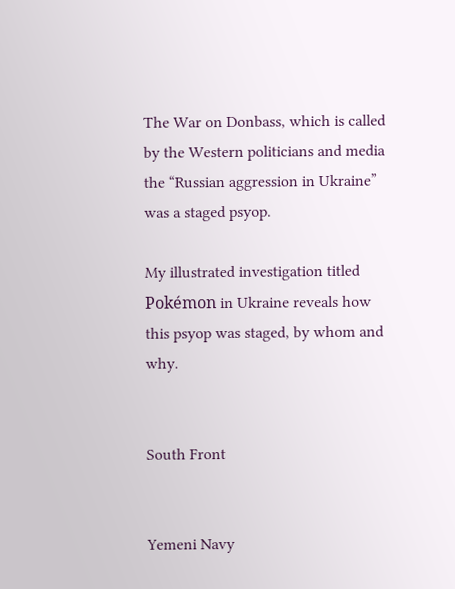The War on Donbass, which is called by the Western politicians and media the “Russian aggression in Ukraine” was a staged psyop.

My illustrated investigation titled Pokémon in Ukraine reveals how this psyop was staged, by whom and why.


South Front


Yemeni Navy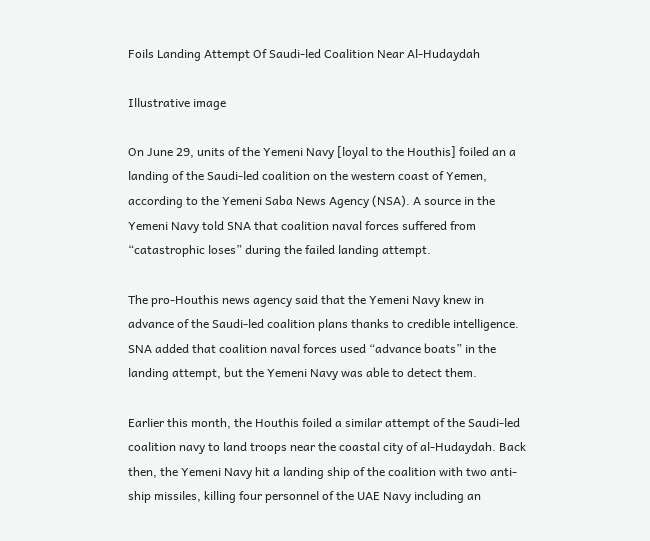Foils Landing Attempt Of Saudi-led Coalition Near Al-Hudaydah

Illustrative image

On June 29, units of the Yemeni Navy [loyal to the Houthis] foiled an a landing of the Saudi-led coalition on the western coast of Yemen, according to the Yemeni Saba News Agency (NSA). A source in the Yemeni Navy told SNA that coalition naval forces suffered from “catastrophic loses” during the failed landing attempt.

The pro-Houthis news agency said that the Yemeni Navy knew in advance of the Saudi-led coalition plans thanks to credible intelligence. SNA added that coalition naval forces used “advance boats” in the landing attempt, but the Yemeni Navy was able to detect them.

Earlier this month, the Houthis foiled a similar attempt of the Saudi-led coalition navy to land troops near the coastal city of al-Hudaydah. Back then, the Yemeni Navy hit a landing ship of the coalition with two anti-ship missiles, killing four personnel of the UAE Navy including an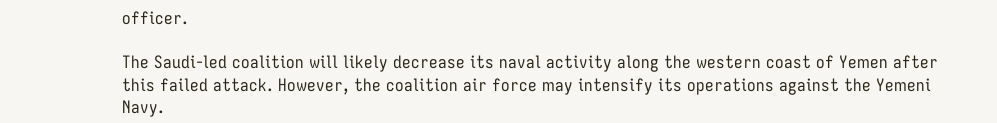officer.

The Saudi-led coalition will likely decrease its naval activity along the western coast of Yemen after this failed attack. However, the coalition air force may intensify its operations against the Yemeni Navy.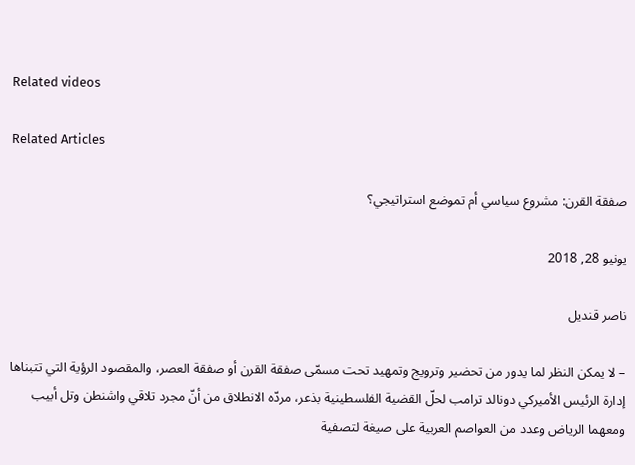Related videos

Related Articles

صفقة القرن: مشروع سياسي أم تموضع استراتيجي؟

يونيو 28, 2018

ناصر قنديل

– لا يمكن النظر لما يدور من تحضير وترويج وتمهيد تحت مسمّى صفقة القرن أو صفقة العصر، والمقصود الرؤية التي تتبناها إدارة الرئيس الأميركي دونالد ترامب لحلّ القضية الفلسطينية بذعر، مردّه الانطلاق من أنّ مجرد تلاقي واشنطن وتل أبيب ومعهما الرياض وعدد من العواصم العربية على صيغة لتصفية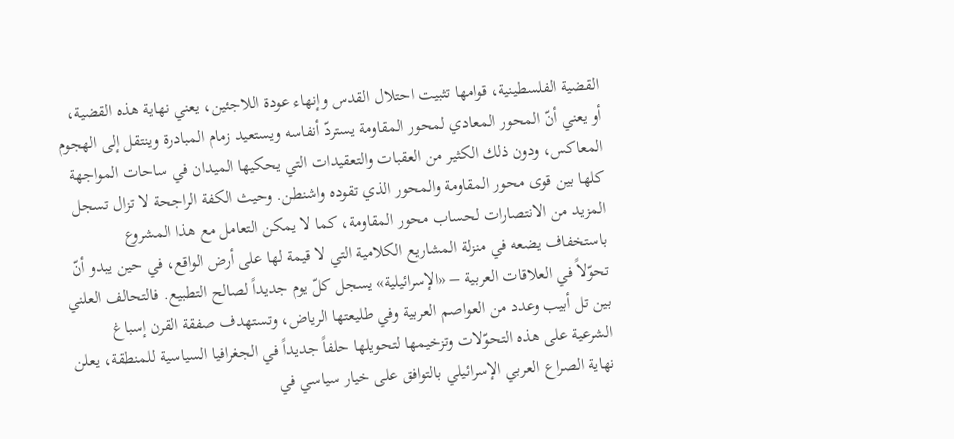القضية الفلسطينية، قوامها تثبيت احتلال القدس وإنهاء عودة اللاجئين، يعني نهاية هذه القضية، أو يعني أنّ المحور المعادي لمحور المقاومة يستردّ أنفاسه ويستعيد زمام المبادرة وينتقل إلى الهجوم المعاكس، ودون ذلك الكثير من العقبات والتعقيدات التي يحكيها الميدان في ساحات المواجهة كلها بين قوى محور المقاومة والمحور الذي تقوده واشنطن. وحيث الكفة الراجحة لا تزال تسجل المزيد من الانتصارات لحساب محور المقاومة، كما لا يمكن التعامل مع هذا المشروع باستخفاف يضعه في منزلة المشاريع الكلامية التي لا قيمة لها على أرض الواقع، في حين يبدو أنّ تحوّلاً في العلاقات العربية – «الإسرائيلية» يسجل كلّ يوم جديداً لصالح التطبيع. فالتحالف العلني بين تل أبيب وعدد من العواصم العربية وفي طليعتها الرياض، وتستهدف صفقة القرن إسباغ الشرعية على هذه التحوّلات وتزخيمها لتحويلها حلفاً جديداً في الجغرافيا السياسية للمنطقة، يعلن نهاية الصراع العربي الإسرائيلي بالتوافق على خيار سياسي في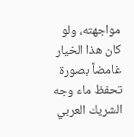مواجهته، ولو كان هذا الخيار غامضاً بصورة تحفظ ماء وجه الشريك العربي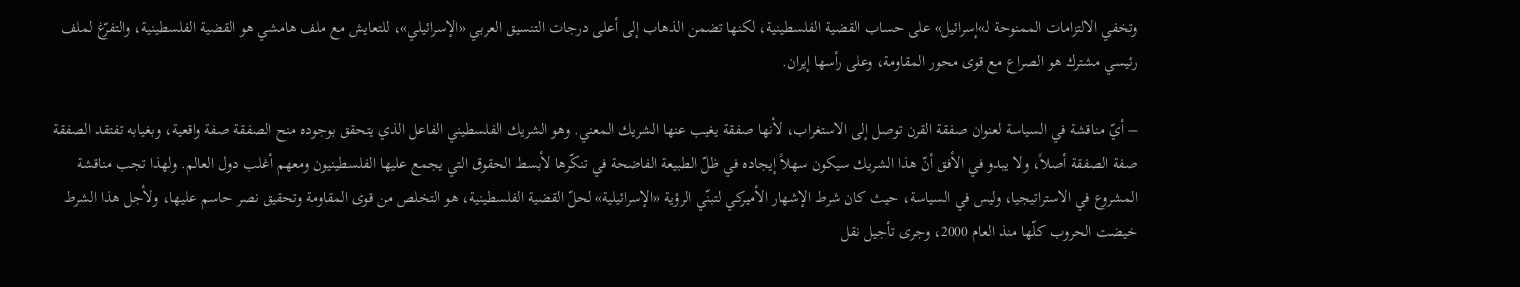وتخفي الالتزامات الممنوحة لـ»إسرائيل» على حساب القضية الفلسطينية، لكنها تضمن الذهاب إلى أعلى درجات التنسيق العربي «الإسرائيلي»، للتعايش مع ملف هامشي هو القضية الفلسطينية، والتفرّغ لملف رئيسي مشترك هو الصراع مع قوى محور المقاومة، وعلى رأسها إيران.

– أيّ مناقشة في السياسة لعنوان صفقة القرن توصل إلى الاستغراب، لأنها صفقة يغيب عنها الشريك المعني. وهو الشريك الفلسطيني الفاعل الذي يتحقق بوجوده منح الصفقة صفة واقعية، وبغيابه تفتقد الصفقة صفة الصفقة أصلاً، ولا يبدو في الأفق أنّ هذا الشريك سيكون سهلاً إيجاده في ظلّ الطبيعة الفاضحة في تنكّرها لأبسط الحقوق التي يجمع عليها الفلسطينيون ومعهم أغلب دول العالم. ولهذا تجب مناقشة المشروع في الاستراتيجيا، وليس في السياسة، حيث كان شرط الإشهار الأميركي لتبنّي الرؤية «الإسرائيلية» لحلّ القضية الفلسطينية، هو التخلص من قوى المقاومة وتحقيق نصر حاسم عليها، ولأجل هذا الشرط خيضت الحروب كلّها منذ العام 2000، وجرى تأجيل نقل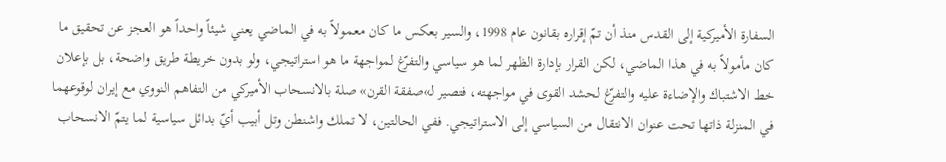السفارة الأميركية إلى القدس منذ أن تمّ إقراره بقانون عام 1998، والسير بعكس ما كان معمولاً به في الماضي يعني شيئاً واحداً هو العجز عن تحقيق ما كان مأمولاً به في هذا الماضي، لكن القرار بإدارة الظهر لما هو سياسي والتفرّغ لمواجهة ما هو استراتيجي، ولو بدون خريطة طريق واضحة، بل بإعلان خط الاشتباك والإضاءة عليه والتفرّغ لحشد القوى في مواجهته، فتصير لـ»صفقة القرن» صلة بالانسحاب الأميركي من التفاهم النووي مع إيران لوقوعهما في المنزلة ذاتها تحت عنوان الانتقال من السياسي إلى الاستراتيجي. ففي الحالتين، لا تملك واشنطن وتل أبيب أيّ بدائل سياسية لما يتمّ الانسحاب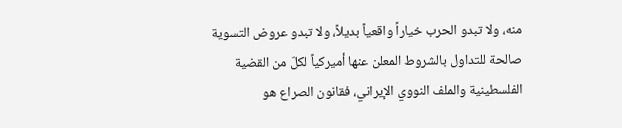منه، ولا تبدو الحرب خياراً واقعياً بديلاً، ولا تبدو عروض التسوية صالحة للتداول بالشروط المعلن عنها أميركياً لكلّ من القضية الفلسطينية والملف النووي الإيراني، فقانون الصراع هو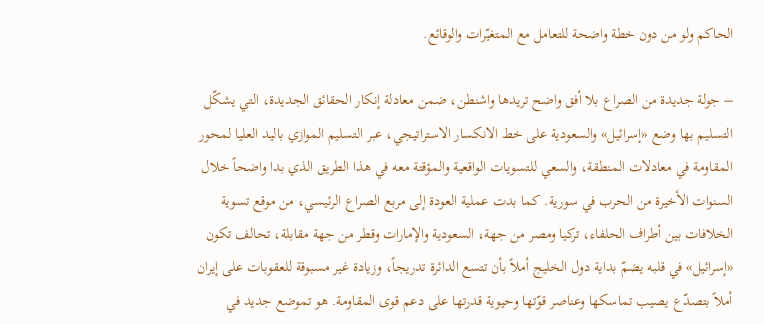الحاكم ولو من دون خطة واضحة للتعامل مع المتغيّرات والوقائع.

– جولة جديدة من الصراع بلا أفق واضح تريدها واشنطن، ضمن معادلة إنكار الحقائق الجديدة، التي يشكّل التسليم بها وضع «إسرائيل» والسعودية على خط الانكسار الاستراتيجي، عبر التسليم الموازي باليد العليا لمحور المقاومة في معادلات المنطقة، والسعي للتسويات الواقعية والمؤقتة معه في هذا الطريق الذي بدا واضحاً خلال السنوات الأخيرة من الحرب في سورية. كما بدت عملية العودة إلى مربع الصراع الرئيسي، من موقع تسوية الخلافات بين أطراف الحلفاء، تركيا ومصر من جهة، السعودية والإمارات وقطر من جهة مقابلة، تحالف تكون «إسرائيل» في قلبه يضمّ بداية دول الخليج أملاً بأن تتسع الدائرة تدريجاً، وزيادة غير مسبوقة للعقوبات على إيران أملاً بتصدّع يصيب تماسكها وعناصر قوّتها وحيوية قدرتها على دعم قوى المقاومة. هو تموضع جديد في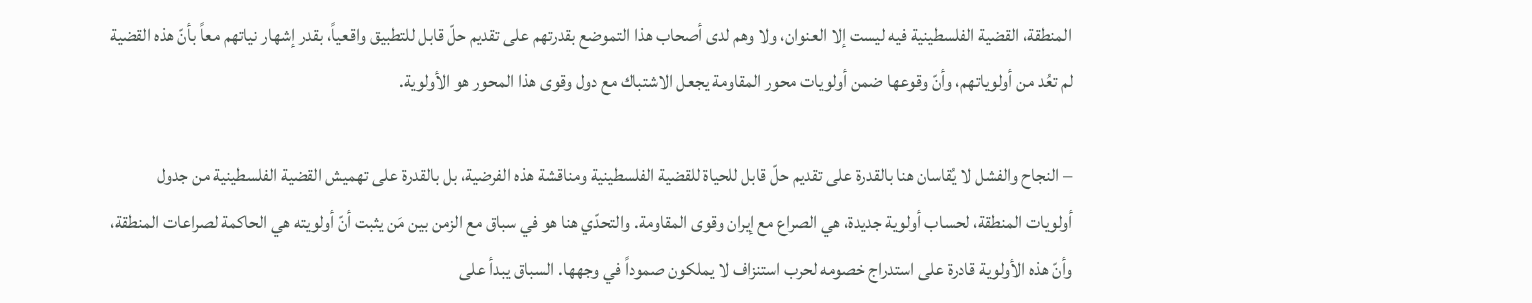المنطقة، القضية الفلسطينية فيه ليست إلا العنوان، ولا وهم لدى أصحاب هذا التموضع بقدرتهم على تقديم حلّ قابل للتطبيق واقعياً، بقدر إشهار نياتهم معاً بأنّ هذه القضية لم تعُد من أولوياتهم، وأنّ وقوعها ضمن أولويات محور المقاومة يجعل الاشتباك مع دول وقوى هذا المحور هو الأولوية.

– النجاح والفشل لا يُقاسان هنا بالقدرة على تقديم حلّ قابل للحياة للقضية الفلسطينية ومناقشة هذه الفرضية، بل بالقدرة على تهميش القضية الفلسطينية من جدول أولويات المنطقة، لحساب أولوية جديدة، هي الصراع مع إيران وقوى المقاومة. والتحدّي هنا هو في سباق مع الزمن بين مَن يثبت أنّ أولويته هي الحاكمة لصراعات المنطقة، وأنّ هذه الأولوية قادرة على استدراج خصومه لحرب استنزاف لا يملكون صموداً في وجهها. السباق يبدأ على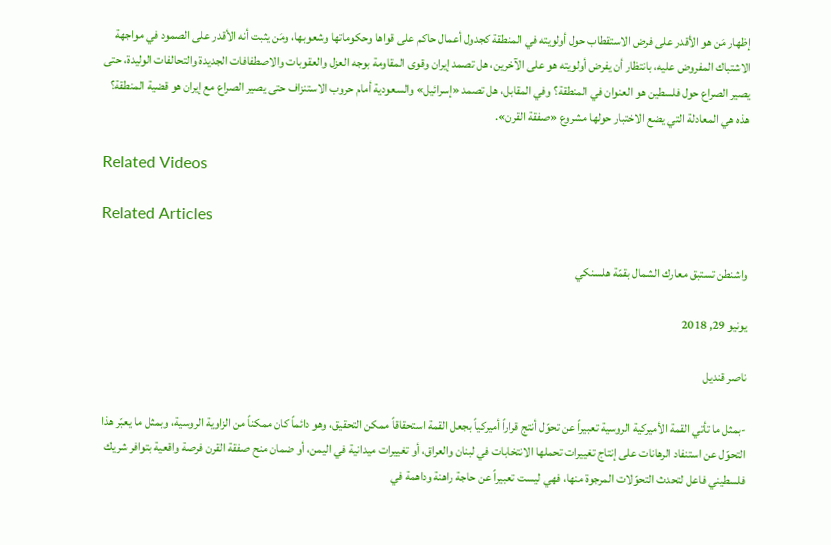إظهار مَن هو الأقدر على فرض الاستقطاب حول أولويته في المنطقة كجدول أعمال حاكم على قواها وحكوماتها وشعوبها، ومَن يثبت أنه الأقدر على الصمود في مواجهة الاشتباك المفروض عليه، بانتظار أن يفرض أولويته هو على الآخرين، هل تصمد إيران وقوى المقاومة بوجه العزل والعقوبات والاصطفافات الجديدة والتحالفات الوليدة، حتى يصير الصراع حول فلسطين هو العنوان في المنطقة؟ وفي المقابل، هل تصمد «إسرائيل» والسعودية أمام حروب الاستنزاف حتى يصير الصراع مع إيران هو قضية المنطقة؟ هذه هي المعادلة التي يضع الاختبار حولها مشروع «صفقة القرن».

Related Videos

Related Articles

واشنطن تستبق معارك الشمال بقمّة هلسنكي

يونيو 29, 2018

ناصر قنديل

-بمثل ما تأتي القمة الأميركية الروسية تعبيراً عن تحوّل أنتج قراراً أميركياً بجعل القمة استحقاقاً ممكن التحقيق، وهو دائماً كان ممكناً من الزاوية الروسية، وبمثل ما يعبّر هذا التحوّل عن استنفاد الرهانات على إنتاج تغييرات تحملها الانتخابات في لبنان والعراق، أو تغييرات ميدانية في اليمن، أو ضمان منح صفقة القرن فرصة واقعية بتوافر شريك فلسطيني فاعل لتحدث التحوّلات المرجوة منها، فهي ليست تعبيراً عن حاجة راهنة وداهمة في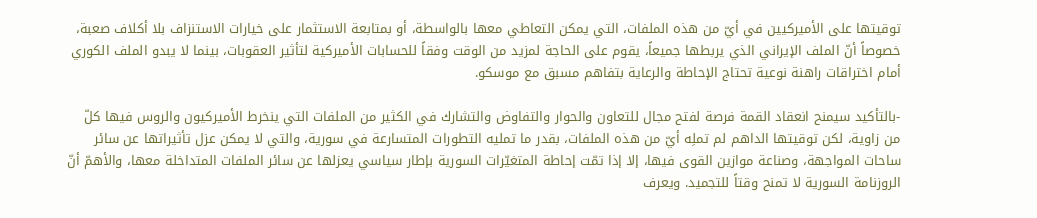توقيتها على الأميركيين في أيّ من هذه الملفات، التي يمكن التعاطي معها بالواسطة، أو بمتابعة الاستثمار على خيارات الاستنزاف بلا أكلاف صعبة، خصوصاً أنّ الملف الإيراني الذي يربطها جميعاً، يقوم على الحاجة لمزيد من الوقت وفقاً للحسابات الأميركية لتأثير العقوبات، بينما لا يبدو الملف الكوري أمام اختراقات راهنة نوعية تحتاج الإحاطة والرعاية بتفاهم مسبق مع موسكو.

-بالتأكيد سيمنح انعقاد القمة فرصة لفتح مجال للتعاون والحوار والتفاوض والتشارك في الكثير من الملفات التي ينخرط الأميركيون والروس فيها كلّ من زاوية، لكن توقيتها الداهم لم تملِه أيّ من هذه الملفات، بقدر ما تمليه التطورات المتسارعة في سورية، والتي لا يمكن عزل تأثيراتها عن سائر ساحات المواجهة، وصناعة موازين القوى فيها، إلا إذا تمّت إحاطة المتغيّرات السورية بإطار سياسي يعزلها عن سائر الملفات المتداخلة معها، والأهمّ أنّ الروزنامة السورية لا تمنح وقتاً للتجميد. ويعرف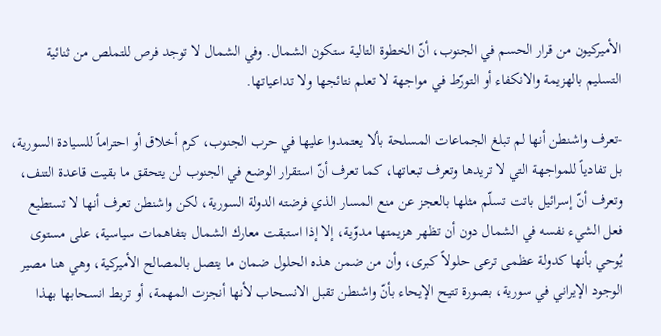الأميركيون من قرار الحسم في الجنوب، أنّ الخطوة التالية ستكون الشمال. وفي الشمال لا توجد فرص للتملص من ثنائية التسليم بالهزيمة والانكفاء أو التورّط في مواجهة لا تعلم نتائجها ولا تداعياتها.

-تعرف واشنطن أنها لم تبلغ الجماعات المسلحة بألا يعتمدوا عليها في حرب الجنوب، كرم أخلاق أو احتراماً للسيادة السورية، بل تفادياً للمواجهة التي لا تريدها وتعرف تبعاتها، كما تعرف أنّ استقرار الوضع في الجنوب لن يتحقق ما بقيت قاعدة التنف، وتعرف أنّ إسرائيل باتت تسلّم مثلها بالعجز عن منع المسار الذي فرضته الدولة السورية، لكن واشنطن تعرف أنها لا تستطيع فعل الشيء نفسه في الشمال دون أن تظهر هزيمتها مدوّية، إلا إذا استبقت معارك الشمال بتفاهمات سياسية، على مستوى يُوحي بأنها كدولة عظمى ترعى حلولاً كبرى، وأن من ضمن هذه الحلول ضمان ما يتصل بالمصالح الأميركية، وهي هنا مصير الوجود الإيراني في سورية، بصورة تتيح الإيحاء بأنّ واشنطن تقبل الانسحاب لأنها أنجزت المهمة، أو تربط انسحابها بهذا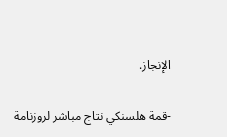الإنجاز.

-قمة هلسنكي نتاج مباشر لروزنامة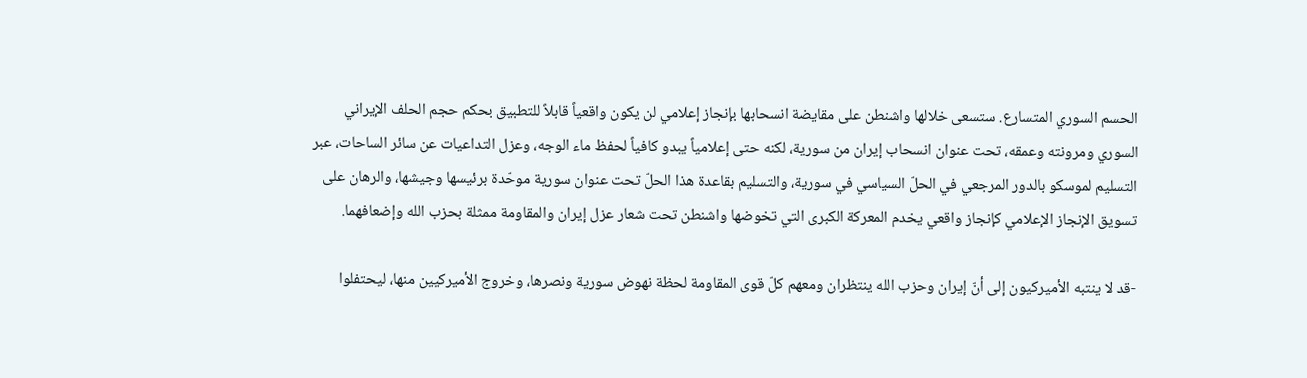الحسم السوري المتسارع. ستسعى خلالها واشنطن على مقايضة انسحابها بإنجاز إعلامي لن يكون واقعياً قابلاً للتطبيق بحكم حجم الحلف الإيراني السوري ومرونته وعمقه، تحت عنوان انسحاب إيران من سورية، لكنه حتى إعلامياً يبدو كافياً لحفظ ماء الوجه، وعزل التداعيات عن سائر الساحات، عبر التسليم لموسكو بالدور المرجعي في الحلّ السياسي في سورية، والتسليم بقاعدة هذا الحلّ تحت عنوان سورية موحّدة برئيسها وجيشها، والرهان على تسويق الإنجاز الإعلامي كإنجاز واقعي يخدم المعركة الكبرى التي تخوضها واشنطن تحت شعار عزل إيران والمقاومة ممثلة بحزب الله وإضعافهما.

-قد لا ينتبه الأميركيون إلى أنّ إيران وحزب الله ينتظران ومعهم كلّ قوى المقاومة لحظة نهوض سورية ونصرها، وخروج الأميركيين منها، ليحتفلوا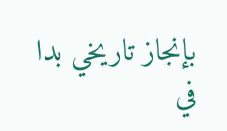بإنجاز تاريخي بدا في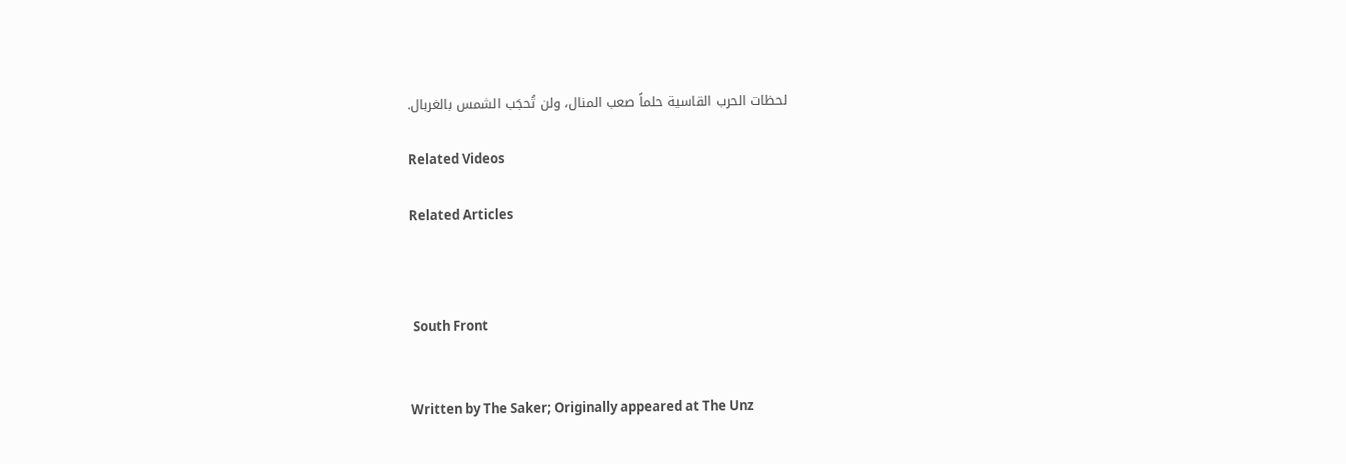لحظات الحرب القاسية حلماً صعب المنال، ولن تُحجَب الشمس بالغربال.

Related Videos

Related Articles



 South Front


Written by The Saker; Originally appeared at The Unz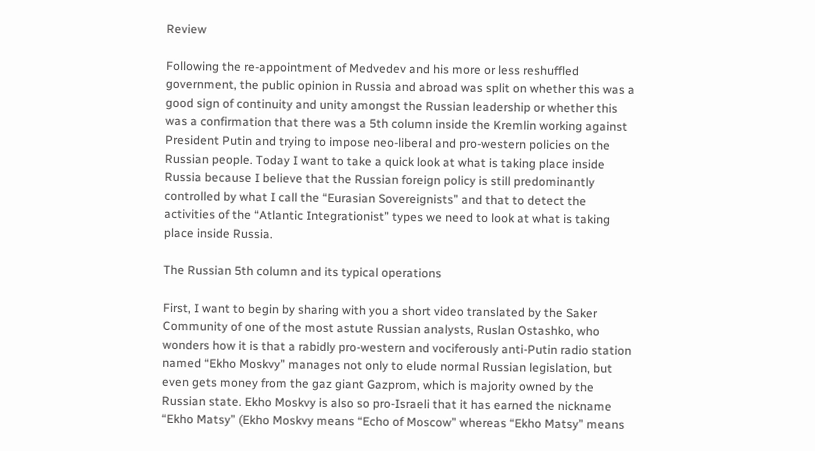Review

Following the re-appointment of Medvedev and his more or less reshuffled government, the public opinion in Russia and abroad was split on whether this was a good sign of continuity and unity amongst the Russian leadership or whether this was a confirmation that there was a 5th column inside the Kremlin working against President Putin and trying to impose neo-liberal and pro-western policies on the Russian people. Today I want to take a quick look at what is taking place inside Russia because I believe that the Russian foreign policy is still predominantly controlled by what I call the “Eurasian Sovereignists” and that to detect the activities of the “Atlantic Integrationist” types we need to look at what is taking place inside Russia.

The Russian 5th column and its typical operations

First, I want to begin by sharing with you a short video translated by the Saker Community of one of the most astute Russian analysts, Ruslan Ostashko, who wonders how it is that a rabidly pro-western and vociferously anti-Putin radio station named “Ekho Moskvy” manages not only to elude normal Russian legislation, but even gets money from the gaz giant Gazprom, which is majority owned by the Russian state. Ekho Moskvy is also so pro-Israeli that it has earned the nickname “Ekho Matsy” (Ekho Moskvy means “Echo of Moscow” whereas “Ekho Matsy” means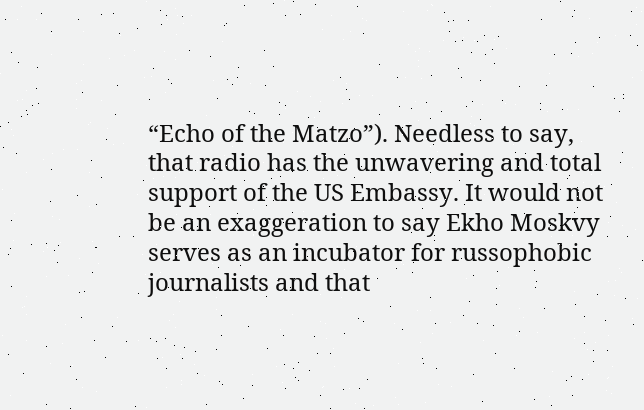“Echo of the Matzo”). Needless to say, that radio has the unwavering and total support of the US Embassy. It would not be an exaggeration to say Ekho Moskvy serves as an incubator for russophobic journalists and that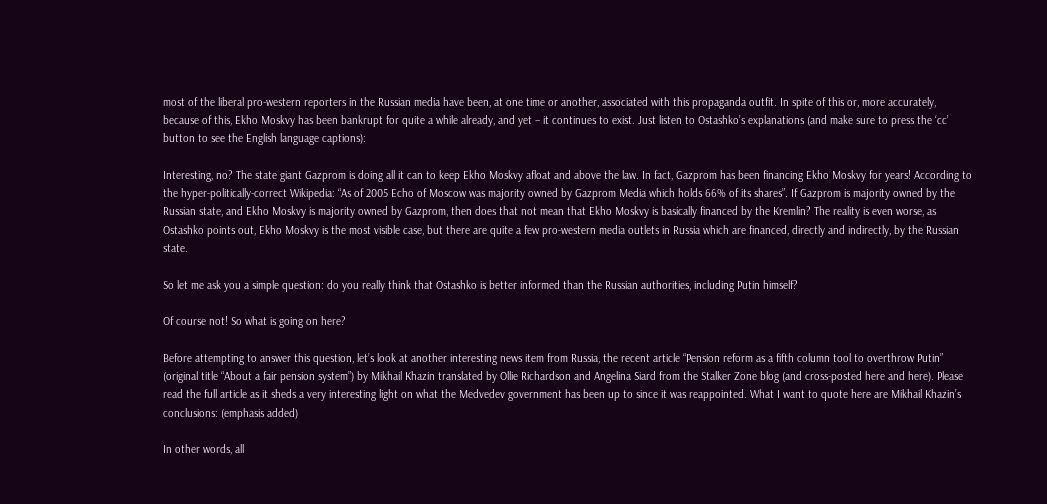most of the liberal pro-western reporters in the Russian media have been, at one time or another, associated with this propaganda outfit. In spite of this or, more accurately, because of this, Ekho Moskvy has been bankrupt for quite a while already, and yet – it continues to exist. Just listen to Ostashko’s explanations (and make sure to press the ‘cc’ button to see the English language captions):

Interesting, no? The state giant Gazprom is doing all it can to keep Ekho Moskvy afloat and above the law. In fact, Gazprom has been financing Ekho Moskvy for years! According to the hyper-politically-correct Wikipedia: “As of 2005 Echo of Moscow was majority owned by Gazprom Media which holds 66% of its shares”. If Gazprom is majority owned by the Russian state, and Ekho Moskvy is majority owned by Gazprom, then does that not mean that Ekho Moskvy is basically financed by the Kremlin? The reality is even worse, as Ostashko points out, Ekho Moskvy is the most visible case, but there are quite a few pro-western media outlets in Russia which are financed, directly and indirectly, by the Russian state.

So let me ask you a simple question: do you really think that Ostashko is better informed than the Russian authorities, including Putin himself?

Of course not! So what is going on here?

Before attempting to answer this question, let’s look at another interesting news item from Russia, the recent article “Pension reform as a fifth column tool to overthrow Putin” (original title “About a fair pension system”) by Mikhail Khazin translated by Ollie Richardson and Angelina Siard from the Stalker Zone blog (and cross-posted here and here). Please read the full article as it sheds a very interesting light on what the Medvedev government has been up to since it was reappointed. What I want to quote here are Mikhail Khazin’s conclusions: (emphasis added)

In other words, all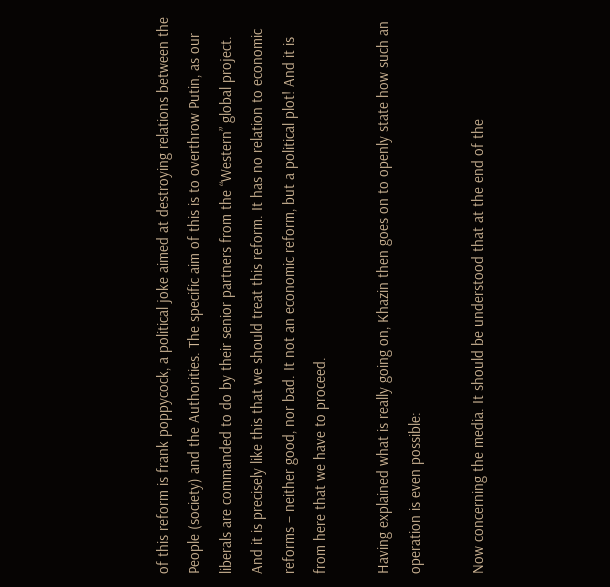of this reform is frank poppycock, a political joke aimed at destroying relations between the People (society) and the Authorities. The specific aim of this is to overthrow Putin, as our liberals are commanded to do by their senior partners from the “Western” global project. And it is precisely like this that we should treat this reform. It has no relation to economic reforms – neither good, nor bad. It not an economic reform, but a political plot! And it is from here that we have to proceed.

Having explained what is really going on, Khazin then goes on to openly state how such an operation is even possible:

Now concerning the media. It should be understood that at the end of the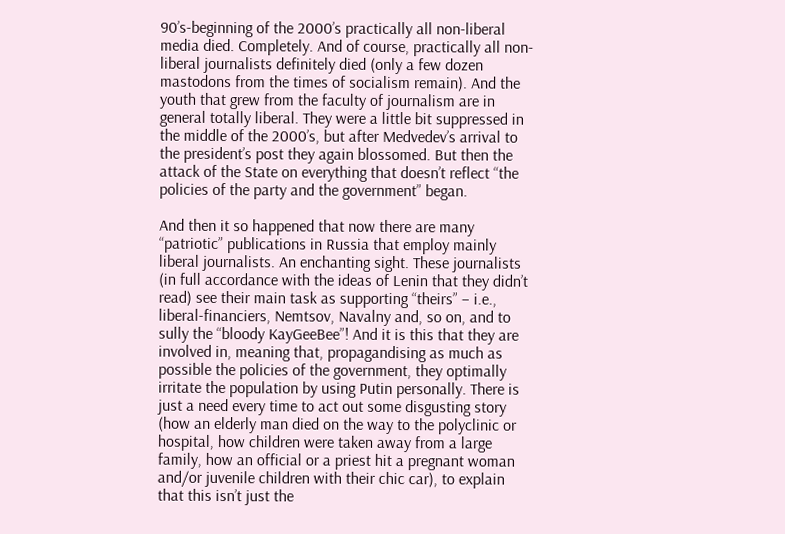90’s-beginning of the 2000’s practically all non-liberal media died. Completely. And of course, practically all non-liberal journalists definitely died (only a few dozen mastodons from the times of socialism remain). And the youth that grew from the faculty of journalism are in general totally liberal. They were a little bit suppressed in the middle of the 2000’s, but after Medvedev’s arrival to the president’s post they again blossomed. But then the attack of the State on everything that doesn’t reflect “the policies of the party and the government” began.

And then it so happened that now there are many “patriotic” publications in Russia that employ mainly liberal journalists. An enchanting sight. These journalists (in full accordance with the ideas of Lenin that they didn’t read) see their main task as supporting “theirs” – i.e., liberal-financiers, Nemtsov, Navalny and, so on, and to sully the “bloody KayGeeBee”! And it is this that they are involved in, meaning that, propagandising as much as possible the policies of the government, they optimally irritate the population by using Putin personally. There is just a need every time to act out some disgusting story (how an elderly man died on the way to the polyclinic or hospital, how children were taken away from a large family, how an official or a priest hit a pregnant woman and/or juvenile children with their chic car), to explain that this isn’t just the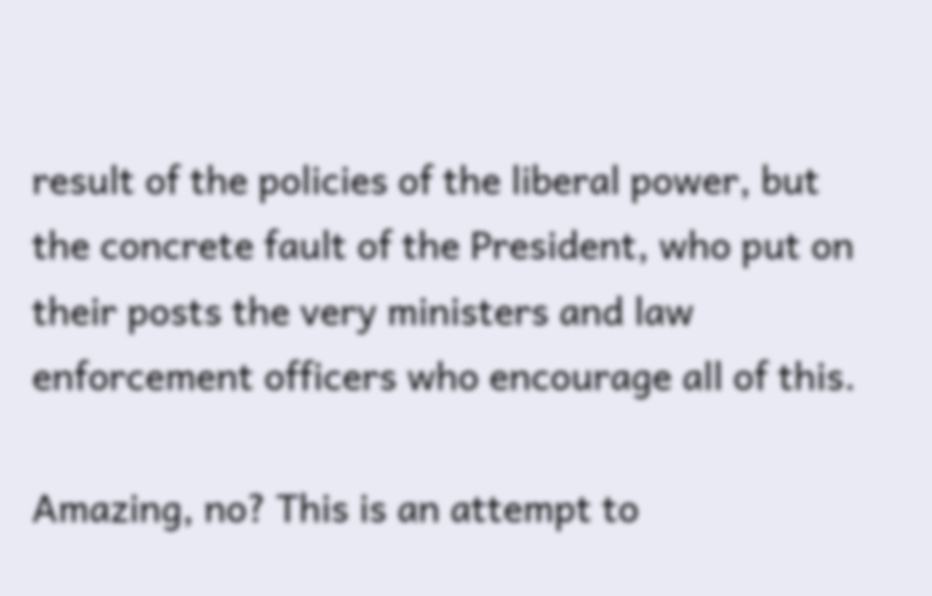result of the policies of the liberal power, but the concrete fault of the President, who put on their posts the very ministers and law enforcement officers who encourage all of this.

Amazing, no? This is an attempt to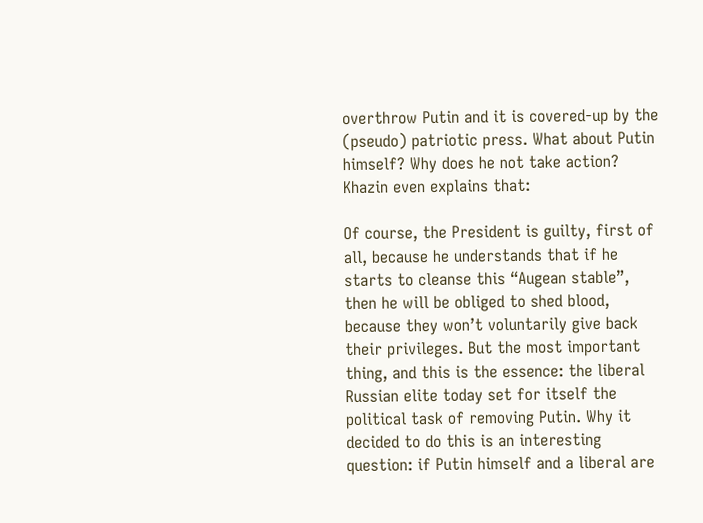overthrow Putin and it is covered-up by the (pseudo) patriotic press. What about Putin himself? Why does he not take action? Khazin even explains that:

Of course, the President is guilty, first of all, because he understands that if he starts to cleanse this “Augean stable”, then he will be obliged to shed blood, because they won’t voluntarily give back their privileges. But the most important thing, and this is the essence: the liberal Russian elite today set for itself the political task of removing Putin. Why it decided to do this is an interesting question: if Putin himself and a liberal are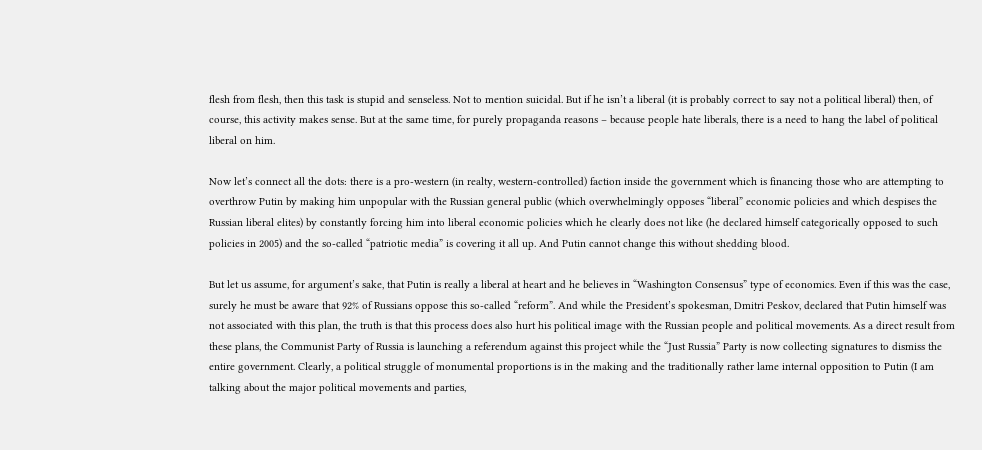flesh from flesh, then this task is stupid and senseless. Not to mention suicidal. But if he isn’t a liberal (it is probably correct to say not a political liberal) then, of course, this activity makes sense. But at the same time, for purely propaganda reasons – because people hate liberals, there is a need to hang the label of political liberal on him.

Now let’s connect all the dots: there is a pro-western (in realty, western-controlled) faction inside the government which is financing those who are attempting to overthrow Putin by making him unpopular with the Russian general public (which overwhelmingly opposes “liberal” economic policies and which despises the Russian liberal elites) by constantly forcing him into liberal economic policies which he clearly does not like (he declared himself categorically opposed to such policies in 2005) and the so-called “patriotic media” is covering it all up. And Putin cannot change this without shedding blood.

But let us assume, for argument’s sake, that Putin is really a liberal at heart and he believes in “Washington Consensus” type of economics. Even if this was the case, surely he must be aware that 92% of Russians oppose this so-called “reform”. And while the President’s spokesman, Dmitri Peskov, declared that Putin himself was not associated with this plan, the truth is that this process does also hurt his political image with the Russian people and political movements. As a direct result from these plans, the Communist Party of Russia is launching a referendum against this project while the “Just Russia” Party is now collecting signatures to dismiss the entire government. Clearly, a political struggle of monumental proportions is in the making and the traditionally rather lame internal opposition to Putin (I am talking about the major political movements and parties,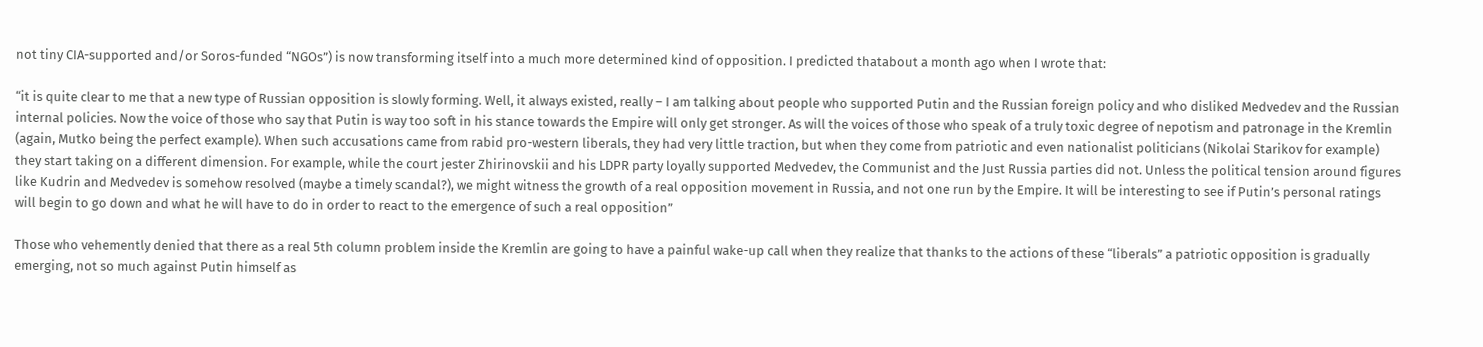not tiny CIA-supported and/or Soros-funded “NGOs”) is now transforming itself into a much more determined kind of opposition. I predicted thatabout a month ago when I wrote that:

“it is quite clear to me that a new type of Russian opposition is slowly forming. Well, it always existed, really – I am talking about people who supported Putin and the Russian foreign policy and who disliked Medvedev and the Russian internal policies. Now the voice of those who say that Putin is way too soft in his stance towards the Empire will only get stronger. As will the voices of those who speak of a truly toxic degree of nepotism and patronage in the Kremlin (again, Mutko being the perfect example). When such accusations came from rabid pro-western liberals, they had very little traction, but when they come from patriotic and even nationalist politicians (Nikolai Starikov for example) they start taking on a different dimension. For example, while the court jester Zhirinovskii and his LDPR party loyally supported Medvedev, the Communist and the Just Russia parties did not. Unless the political tension around figures like Kudrin and Medvedev is somehow resolved (maybe a timely scandal?), we might witness the growth of a real opposition movement in Russia, and not one run by the Empire. It will be interesting to see if Putin’s personal ratings will begin to go down and what he will have to do in order to react to the emergence of such a real opposition”

Those who vehemently denied that there as a real 5th column problem inside the Kremlin are going to have a painful wake-up call when they realize that thanks to the actions of these “liberals” a patriotic opposition is gradually emerging, not so much against Putin himself as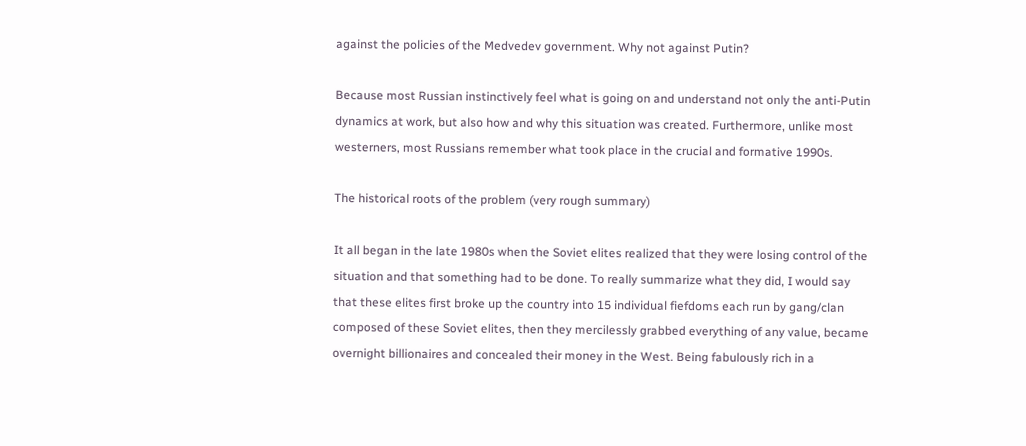against the policies of the Medvedev government. Why not against Putin?

Because most Russian instinctively feel what is going on and understand not only the anti-Putin dynamics at work, but also how and why this situation was created. Furthermore, unlike most westerners, most Russians remember what took place in the crucial and formative 1990s.

The historical roots of the problem (very rough summary)

It all began in the late 1980s when the Soviet elites realized that they were losing control of the situation and that something had to be done. To really summarize what they did, I would say that these elites first broke up the country into 15 individual fiefdoms each run by gang/clan composed of these Soviet elites, then they mercilessly grabbed everything of any value, became overnight billionaires and concealed their money in the West. Being fabulously rich in a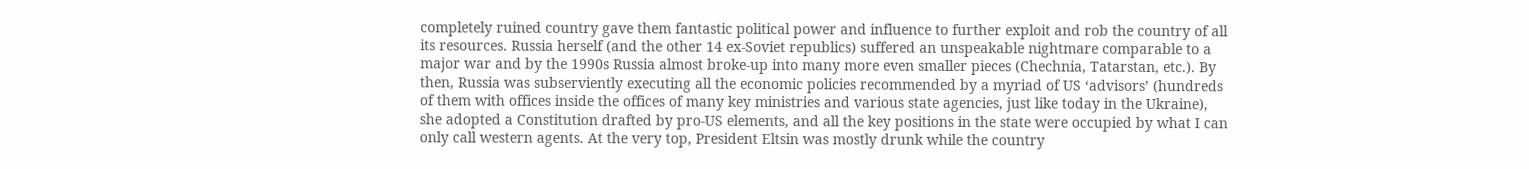completely ruined country gave them fantastic political power and influence to further exploit and rob the country of all its resources. Russia herself (and the other 14 ex-Soviet republics) suffered an unspeakable nightmare comparable to a major war and by the 1990s Russia almost broke-up into many more even smaller pieces (Chechnia, Tatarstan, etc.). By then, Russia was subserviently executing all the economic policies recommended by a myriad of US ‘advisors’ (hundreds of them with offices inside the offices of many key ministries and various state agencies, just like today in the Ukraine), she adopted a Constitution drafted by pro-US elements, and all the key positions in the state were occupied by what I can only call western agents. At the very top, President Eltsin was mostly drunk while the country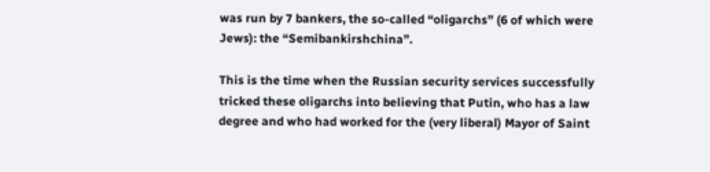was run by 7 bankers, the so-called “oligarchs” (6 of which were Jews): the “Semibankirshchina”.

This is the time when the Russian security services successfully tricked these oligarchs into believing that Putin, who has a law degree and who had worked for the (very liberal) Mayor of Saint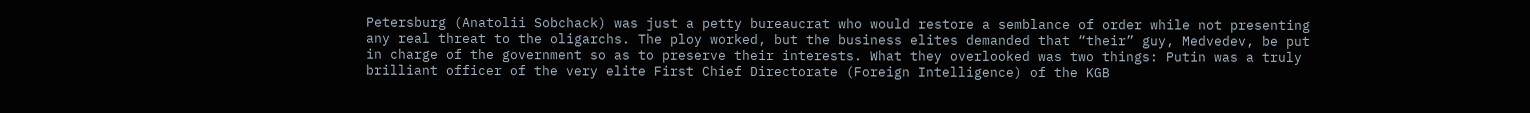Petersburg (Anatolii Sobchack) was just a petty bureaucrat who would restore a semblance of order while not presenting any real threat to the oligarchs. The ploy worked, but the business elites demanded that “their” guy, Medvedev, be put in charge of the government so as to preserve their interests. What they overlooked was two things: Putin was a truly brilliant officer of the very elite First Chief Directorate (Foreign Intelligence) of the KGB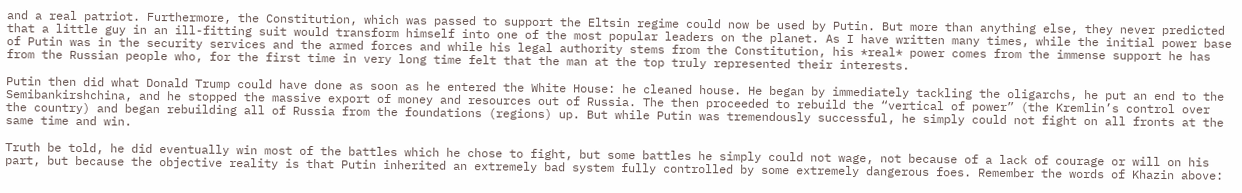and a real patriot. Furthermore, the Constitution, which was passed to support the Eltsin regime could now be used by Putin. But more than anything else, they never predicted that a little guy in an ill-fitting suit would transform himself into one of the most popular leaders on the planet. As I have written many times, while the initial power base of Putin was in the security services and the armed forces and while his legal authority stems from the Constitution, his *real* power comes from the immense support he has from the Russian people who, for the first time in very long time felt that the man at the top truly represented their interests.

Putin then did what Donald Trump could have done as soon as he entered the White House: he cleaned house. He began by immediately tackling the oligarchs, he put an end to the Semibankirshchina, and he stopped the massive export of money and resources out of Russia. The then proceeded to rebuild the “vertical of power” (the Kremlin’s control over the country) and began rebuilding all of Russia from the foundations (regions) up. But while Putin was tremendously successful, he simply could not fight on all fronts at the same time and win.

Truth be told, he did eventually win most of the battles which he chose to fight, but some battles he simply could not wage, not because of a lack of courage or will on his part, but because the objective reality is that Putin inherited an extremely bad system fully controlled by some extremely dangerous foes. Remember the words of Khazin above: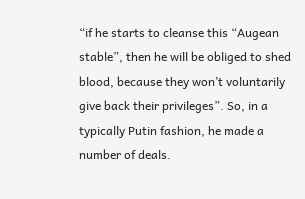“if he starts to cleanse this “Augean stable”, then he will be obliged to shed blood, because they won’t voluntarily give back their privileges”. So, in a typically Putin fashion, he made a number of deals.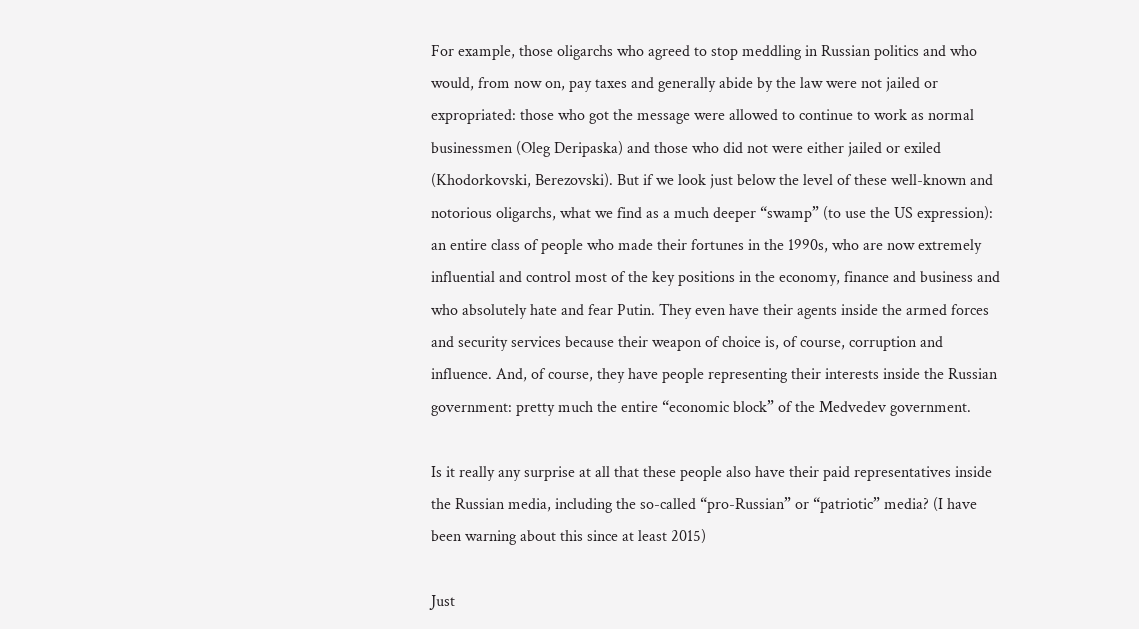For example, those oligarchs who agreed to stop meddling in Russian politics and who would, from now on, pay taxes and generally abide by the law were not jailed or expropriated: those who got the message were allowed to continue to work as normal businessmen (Oleg Deripaska) and those who did not were either jailed or exiled (Khodorkovski, Berezovski). But if we look just below the level of these well-known and notorious oligarchs, what we find as a much deeper “swamp” (to use the US expression): an entire class of people who made their fortunes in the 1990s, who are now extremely influential and control most of the key positions in the economy, finance and business and who absolutely hate and fear Putin. They even have their agents inside the armed forces and security services because their weapon of choice is, of course, corruption and influence. And, of course, they have people representing their interests inside the Russian government: pretty much the entire “economic block” of the Medvedev government.

Is it really any surprise at all that these people also have their paid representatives inside the Russian media, including the so-called “pro-Russian” or “patriotic” media? (I have been warning about this since at least 2015)

Just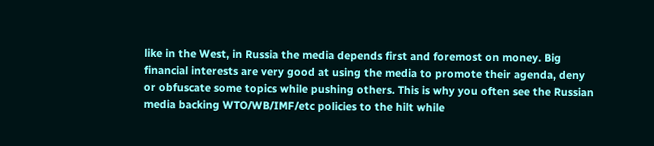like in the West, in Russia the media depends first and foremost on money. Big financial interests are very good at using the media to promote their agenda, deny or obfuscate some topics while pushing others. This is why you often see the Russian media backing WTO/WB/IMF/etc policies to the hilt while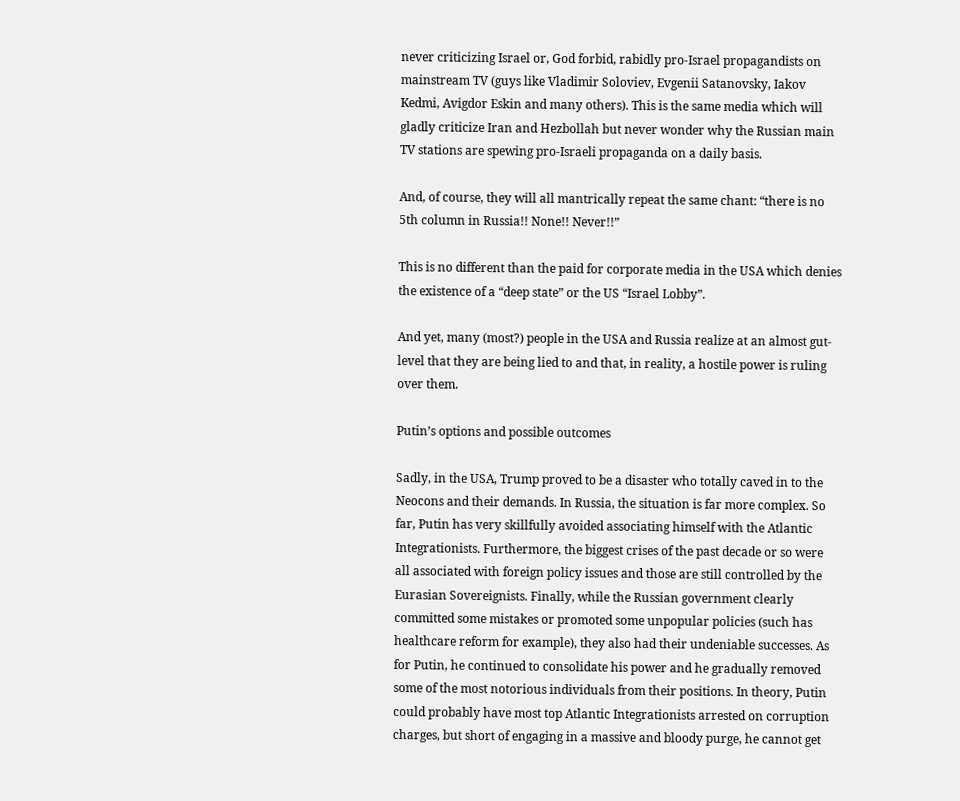never criticizing Israel or, God forbid, rabidly pro-Israel propagandists on mainstream TV (guys like Vladimir Soloviev, Evgenii Satanovsky, Iakov Kedmi, Avigdor Eskin and many others). This is the same media which will gladly criticize Iran and Hezbollah but never wonder why the Russian main TV stations are spewing pro-Israeli propaganda on a daily basis.

And, of course, they will all mantrically repeat the same chant: “there is no 5th column in Russia!! None!! Never!!”

This is no different than the paid for corporate media in the USA which denies the existence of a “deep state” or the US “Israel Lobby”.

And yet, many (most?) people in the USA and Russia realize at an almost gut-level that they are being lied to and that, in reality, a hostile power is ruling over them.

Putin’s options and possible outcomes

Sadly, in the USA, Trump proved to be a disaster who totally caved in to the Neocons and their demands. In Russia, the situation is far more complex. So far, Putin has very skillfully avoided associating himself with the Atlantic Integrationists. Furthermore, the biggest crises of the past decade or so were all associated with foreign policy issues and those are still controlled by the Eurasian Sovereignists. Finally, while the Russian government clearly committed some mistakes or promoted some unpopular policies (such has healthcare reform for example), they also had their undeniable successes. As for Putin, he continued to consolidate his power and he gradually removed some of the most notorious individuals from their positions. In theory, Putin could probably have most top Atlantic Integrationists arrested on corruption charges, but short of engaging in a massive and bloody purge, he cannot get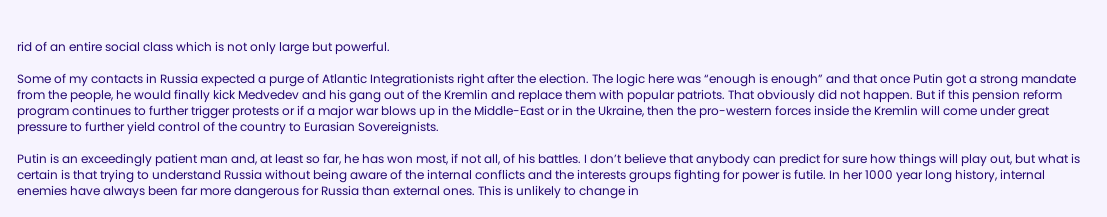rid of an entire social class which is not only large but powerful.

Some of my contacts in Russia expected a purge of Atlantic Integrationists right after the election. The logic here was “enough is enough” and that once Putin got a strong mandate from the people, he would finally kick Medvedev and his gang out of the Kremlin and replace them with popular patriots. That obviously did not happen. But if this pension reform program continues to further trigger protests or if a major war blows up in the Middle-East or in the Ukraine, then the pro-western forces inside the Kremlin will come under great pressure to further yield control of the country to Eurasian Sovereignists.

Putin is an exceedingly patient man and, at least so far, he has won most, if not all, of his battles. I don’t believe that anybody can predict for sure how things will play out, but what is certain is that trying to understand Russia without being aware of the internal conflicts and the interests groups fighting for power is futile. In her 1000 year long history, internal enemies have always been far more dangerous for Russia than external ones. This is unlikely to change in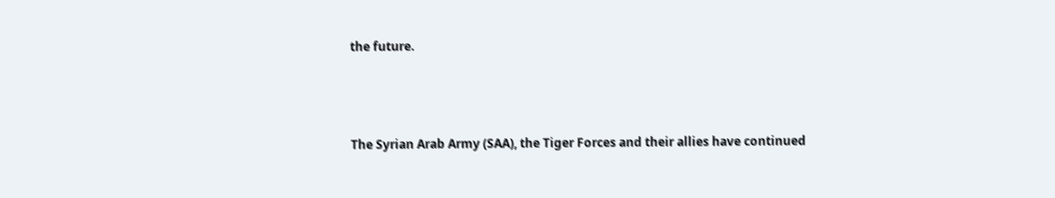the future.



The Syrian Arab Army (SAA), the Tiger Forces and their allies have continued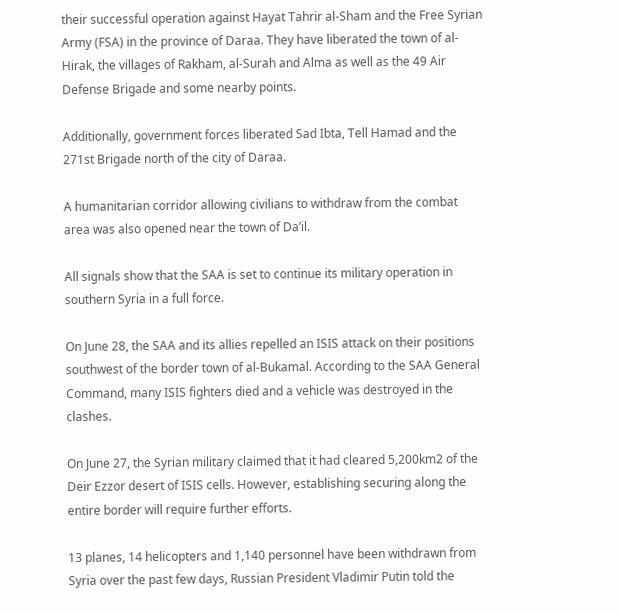their successful operation against Hayat Tahrir al-Sham and the Free Syrian Army (FSA) in the province of Daraa. They have liberated the town of al-Hirak, the villages of Rakham, al-Surah and Alma as well as the 49 Air Defense Brigade and some nearby points.

Additionally, government forces liberated Sad Ibta, Tell Hamad and the 271st Brigade north of the city of Daraa.

A humanitarian corridor allowing civilians to withdraw from the combat area was also opened near the town of Da’il.

All signals show that the SAA is set to continue its military operation in southern Syria in a full force.

On June 28, the SAA and its allies repelled an ISIS attack on their positions southwest of the border town of al-Bukamal. According to the SAA General Command, many ISIS fighters died and a vehicle was destroyed in the clashes.

On June 27, the Syrian military claimed that it had cleared 5,200km2 of the Deir Ezzor desert of ISIS cells. However, establishing securing along the entire border will require further efforts.

13 planes, 14 helicopters and 1,140 personnel have been withdrawn from Syria over the past few days, Russian President Vladimir Putin told the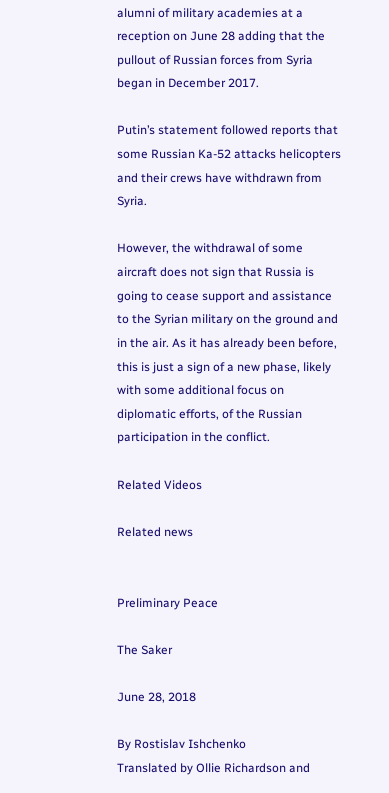alumni of military academies at a reception on June 28 adding that the pullout of Russian forces from Syria began in December 2017.

Putin’s statement followed reports that some Russian Ka-52 attacks helicopters and their crews have withdrawn from Syria.

However, the withdrawal of some aircraft does not sign that Russia is going to cease support and assistance to the Syrian military on the ground and in the air. As it has already been before, this is just a sign of a new phase, likely with some additional focus on diplomatic efforts, of the Russian participation in the conflict.

Related Videos

Related news


Preliminary Peace

The Saker

June 28, 2018

By Rostislav Ishchenko
Translated by Ollie Richardson and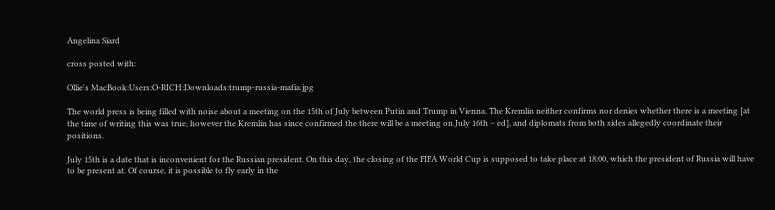Angelina Siard

cross posted with:

Ollie's MacBook:Users:O-RICH:Downloads:trump-russia-mafia.jpg

The world press is being filled with noise about a meeting on the 15th of July between Putin and Trump in Vienna. The Kremlin neither confirms nor denies whether there is a meeting [at the time of writing this was true, however the Kremlin has since confirmed the there will be a meeting on July 16th – ed], and diplomats from both sides allegedly coordinate their positions.

July 15th is a date that is inconvenient for the Russian president. On this day, the closing of the FIFA World Cup is supposed to take place at 18:00, which the president of Russia will have to be present at. Of course, it is possible to fly early in the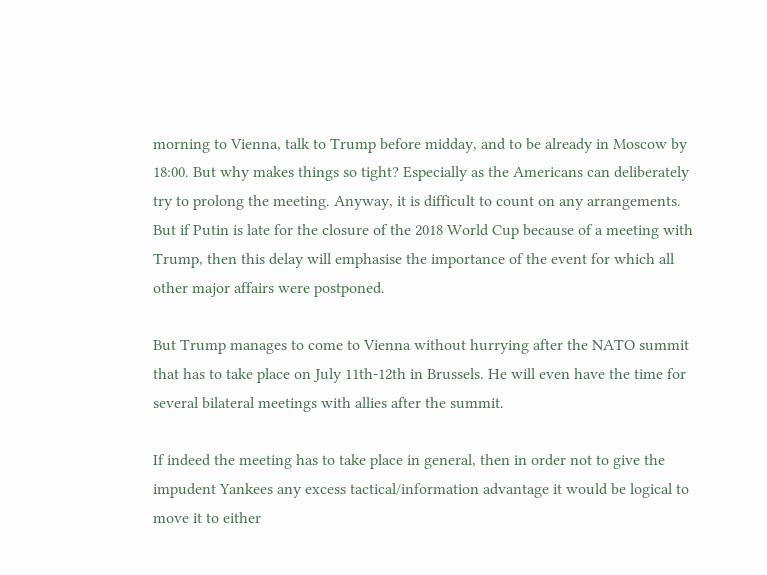morning to Vienna, talk to Trump before midday, and to be already in Moscow by 18:00. But why makes things so tight? Especially as the Americans can deliberately try to prolong the meeting. Anyway, it is difficult to count on any arrangements. But if Putin is late for the closure of the 2018 World Cup because of a meeting with Trump, then this delay will emphasise the importance of the event for which all other major affairs were postponed.

But Trump manages to come to Vienna without hurrying after the NATO summit that has to take place on July 11th-12th in Brussels. He will even have the time for several bilateral meetings with allies after the summit.

If indeed the meeting has to take place in general, then in order not to give the impudent Yankees any excess tactical/information advantage it would be logical to move it to either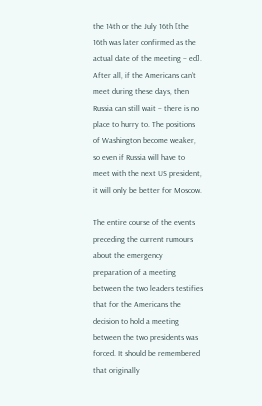the 14th or the July 16th [the 16th was later confirmed as the actual date of the meeting – ed]. After all, if the Americans can’t meet during these days, then Russia can still wait – there is no place to hurry to. The positions of Washington become weaker, so even if Russia will have to meet with the next US president, it will only be better for Moscow.

The entire course of the events preceding the current rumours about the emergency preparation of a meeting between the two leaders testifies that for the Americans the decision to hold a meeting between the two presidents was forced. It should be remembered that originally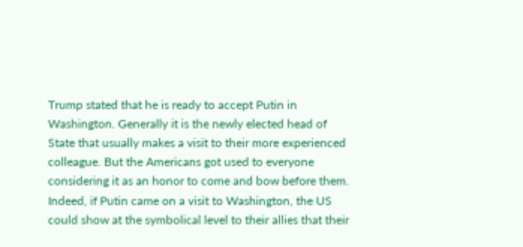Trump stated that he is ready to accept Putin in Washington. Generally it is the newly elected head of State that usually makes a visit to their more experienced colleague. But the Americans got used to everyone considering it as an honor to come and bow before them. Indeed, if Putin came on a visit to Washington, the US could show at the symbolical level to their allies that their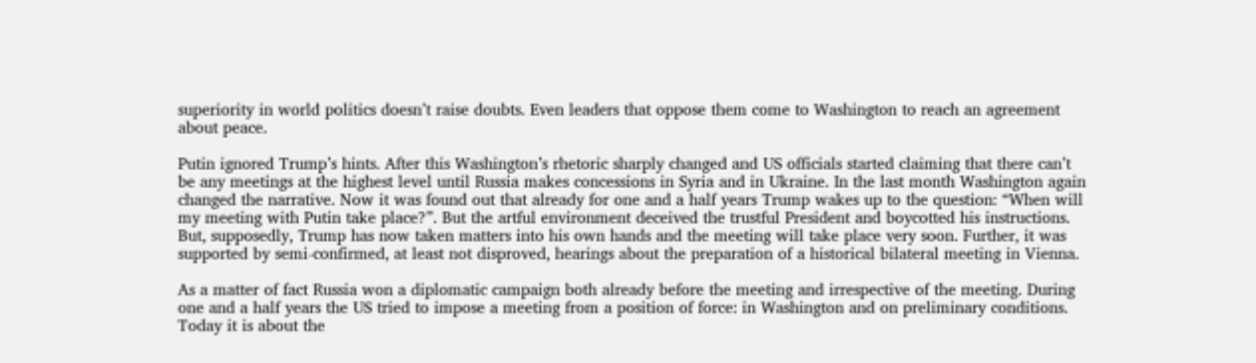superiority in world politics doesn’t raise doubts. Even leaders that oppose them come to Washington to reach an agreement about peace.

Putin ignored Trump’s hints. After this Washington’s rhetoric sharply changed and US officials started claiming that there can’t be any meetings at the highest level until Russia makes concessions in Syria and in Ukraine. In the last month Washington again changed the narrative. Now it was found out that already for one and a half years Trump wakes up to the question: “When will my meeting with Putin take place?”. But the artful environment deceived the trustful President and boycotted his instructions. But, supposedly, Trump has now taken matters into his own hands and the meeting will take place very soon. Further, it was supported by semi-confirmed, at least not disproved, hearings about the preparation of a historical bilateral meeting in Vienna.

As a matter of fact Russia won a diplomatic campaign both already before the meeting and irrespective of the meeting. During one and a half years the US tried to impose a meeting from a position of force: in Washington and on preliminary conditions. Today it is about the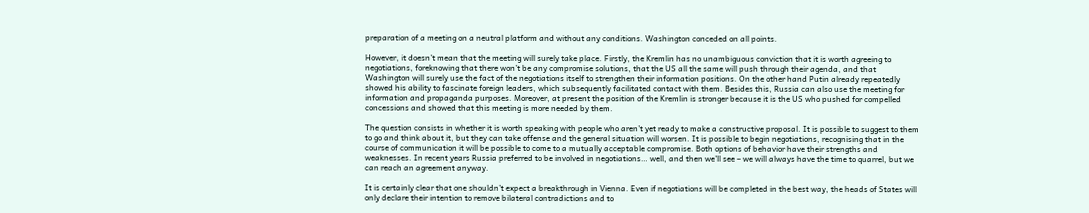preparation of a meeting on a neutral platform and without any conditions. Washington conceded on all points.

However, it doesn’t mean that the meeting will surely take place. Firstly, the Kremlin has no unambiguous conviction that it is worth agreeing to negotiations, foreknowing that there won’t be any compromise solutions, that the US all the same will push through their agenda, and that Washington will surely use the fact of the negotiations itself to strengthen their information positions. On the other hand Putin already repeatedly showed his ability to fascinate foreign leaders, which subsequently facilitated contact with them. Besides this, Russia can also use the meeting for information and propaganda purposes. Moreover, at present the position of the Kremlin is stronger because it is the US who pushed for compelled concessions and showed that this meeting is more needed by them.

The question consists in whether it is worth speaking with people who aren’t yet ready to make a constructive proposal. It is possible to suggest to them to go and think about it, but they can take offense and the general situation will worsen. It is possible to begin negotiations, recognising that in the course of communication it will be possible to come to a mutually acceptable compromise. Both options of behavior have their strengths and weaknesses. In recent years Russia preferred to be involved in negotiations… well, and then we’ll see – we will always have the time to quarrel, but we can reach an agreement anyway.

It is certainly clear that one shouldn’t expect a breakthrough in Vienna. Even if negotiations will be completed in the best way, the heads of States will only declare their intention to remove bilateral contradictions and to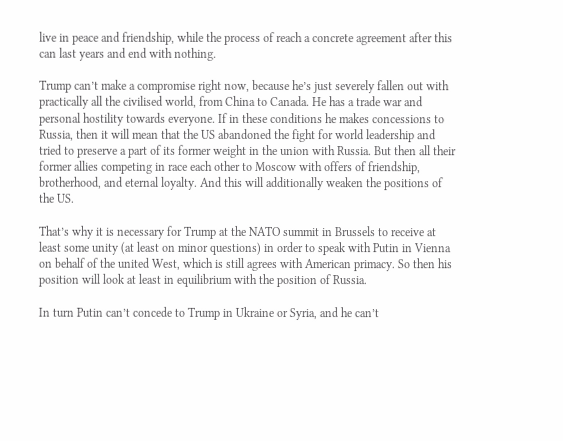live in peace and friendship, while the process of reach a concrete agreement after this can last years and end with nothing.

Trump can’t make a compromise right now, because he’s just severely fallen out with practically all the civilised world, from China to Canada. He has a trade war and personal hostility towards everyone. If in these conditions he makes concessions to Russia, then it will mean that the US abandoned the fight for world leadership and tried to preserve a part of its former weight in the union with Russia. But then all their former allies competing in race each other to Moscow with offers of friendship, brotherhood, and eternal loyalty. And this will additionally weaken the positions of the US.

That’s why it is necessary for Trump at the NATO summit in Brussels to receive at least some unity (at least on minor questions) in order to speak with Putin in Vienna on behalf of the united West, which is still agrees with American primacy. So then his position will look at least in equilibrium with the position of Russia.

In turn Putin can’t concede to Trump in Ukraine or Syria, and he can’t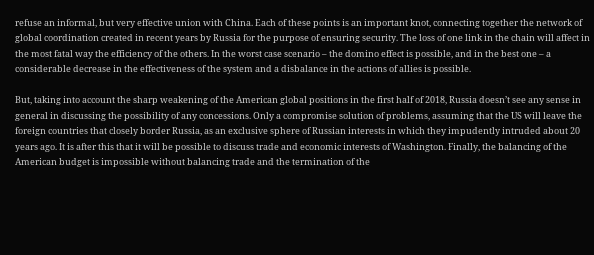refuse an informal, but very effective union with China. Each of these points is an important knot, connecting together the network of global coordination created in recent years by Russia for the purpose of ensuring security. The loss of one link in the chain will affect in the most fatal way the efficiency of the others. In the worst case scenario – the domino effect is possible, and in the best one – a considerable decrease in the effectiveness of the system and a disbalance in the actions of allies is possible.

But, taking into account the sharp weakening of the American global positions in the first half of 2018, Russia doesn’t see any sense in general in discussing the possibility of any concessions. Only a compromise solution of problems, assuming that the US will leave the foreign countries that closely border Russia, as an exclusive sphere of Russian interests in which they impudently intruded about 20 years ago. It is after this that it will be possible to discuss trade and economic interests of Washington. Finally, the balancing of the American budget is impossible without balancing trade and the termination of the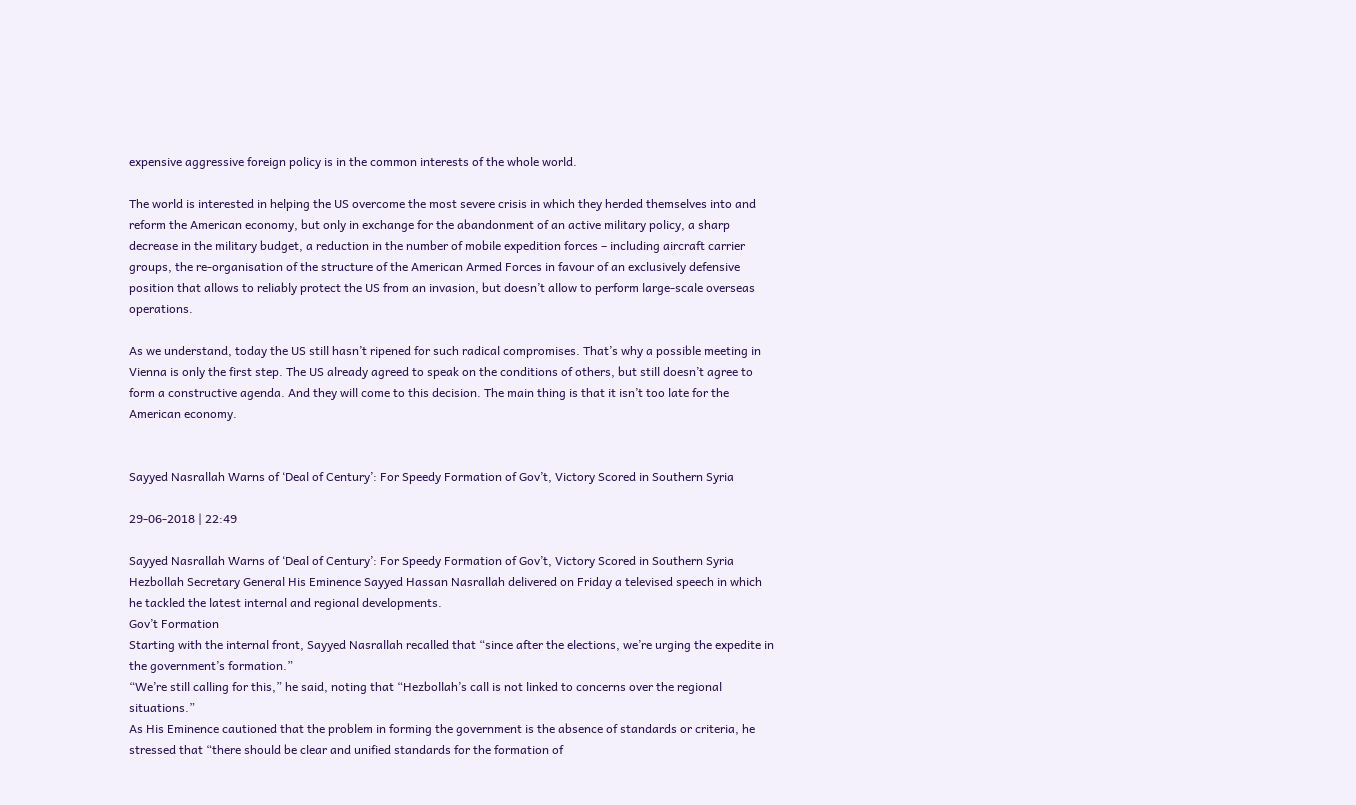expensive aggressive foreign policy is in the common interests of the whole world.

The world is interested in helping the US overcome the most severe crisis in which they herded themselves into and reform the American economy, but only in exchange for the abandonment of an active military policy, a sharp decrease in the military budget, a reduction in the number of mobile expedition forces – including aircraft carrier groups, the re-organisation of the structure of the American Armed Forces in favour of an exclusively defensive position that allows to reliably protect the US from an invasion, but doesn’t allow to perform large-scale overseas operations.

As we understand, today the US still hasn’t ripened for such radical compromises. That’s why a possible meeting in Vienna is only the first step. The US already agreed to speak on the conditions of others, but still doesn’t agree to form a constructive agenda. And they will come to this decision. The main thing is that it isn’t too late for the American economy.


Sayyed Nasrallah Warns of ‘Deal of Century’: For Speedy Formation of Gov’t, Victory Scored in Southern Syria

29-06-2018 | 22:49

Sayyed Nasrallah Warns of ‘Deal of Century’: For Speedy Formation of Gov’t, Victory Scored in Southern Syria
Hezbollah Secretary General His Eminence Sayyed Hassan Nasrallah delivered on Friday a televised speech in which he tackled the latest internal and regional developments.
Gov’t Formation
Starting with the internal front, Sayyed Nasrallah recalled that “since after the elections, we’re urging the expedite in the government’s formation.”
“We’re still calling for this,” he said, noting that “Hezbollah’s call is not linked to concerns over the regional situations.”
As His Eminence cautioned that the problem in forming the government is the absence of standards or criteria, he stressed that “there should be clear and unified standards for the formation of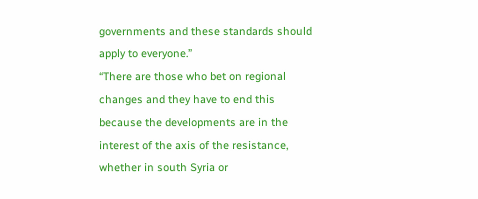governments and these standards should apply to everyone.”
“There are those who bet on regional changes and they have to end this because the developments are in the interest of the axis of the resistance, whether in south Syria or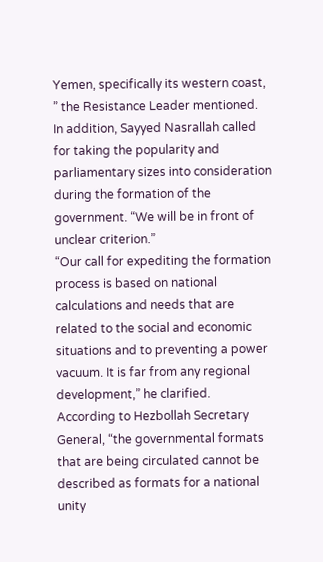Yemen, specifically its western coast, ” the Resistance Leader mentioned.
In addition, Sayyed Nasrallah called for taking the popularity and parliamentary sizes into consideration during the formation of the government. “We will be in front of unclear criterion.”
“Our call for expediting the formation process is based on national calculations and needs that are related to the social and economic situations and to preventing a power vacuum. It is far from any regional development,” he clarified.
According to Hezbollah Secretary General, “the governmental formats that are being circulated cannot be described as formats for a national unity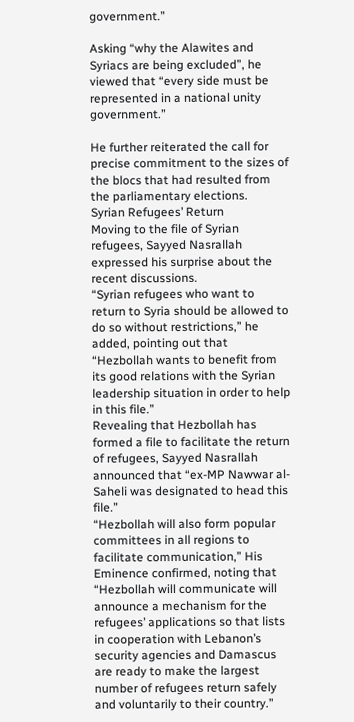government.”

Asking “why the Alawites and Syriacs are being excluded”, he viewed that “every side must be represented in a national unity government.”

He further reiterated the call for precise commitment to the sizes of the blocs that had resulted from the parliamentary elections.
Syrian Refugees’ Return
Moving to the file of Syrian refugees, Sayyed Nasrallah expressed his surprise about the recent discussions.
“Syrian refugees who want to return to Syria should be allowed to do so without restrictions,” he added, pointing out that “Hezbollah wants to benefit from its good relations with the Syrian leadership situation in order to help in this file.”
Revealing that Hezbollah has formed a file to facilitate the return of refugees, Sayyed Nasrallah announced that “ex-MP Nawwar al-Saheli was designated to head this file.”
“Hezbollah will also form popular committees in all regions to facilitate communication,” His Eminence confirmed, noting that “Hezbollah will communicate will announce a mechanism for the refugees’ applications so that lists in cooperation with Lebanon’s security agencies and Damascus are ready to make the largest number of refugees return safely and voluntarily to their country.”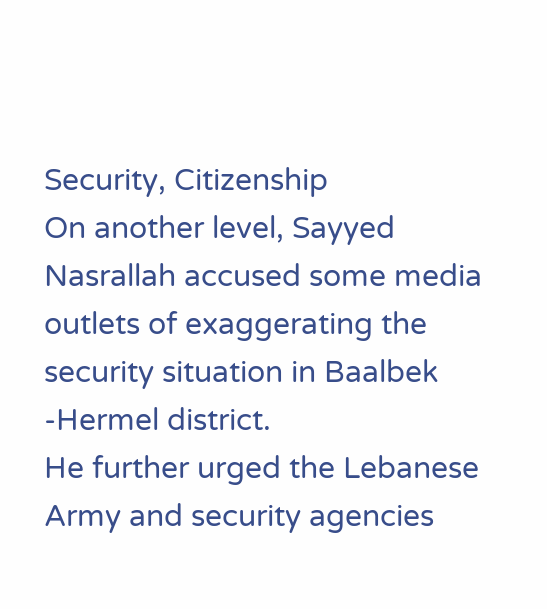Security, Citizenship
On another level, Sayyed Nasrallah accused some media outlets of exaggerating the security situation in Baalbek -Hermel district.
He further urged the Lebanese Army and security agencies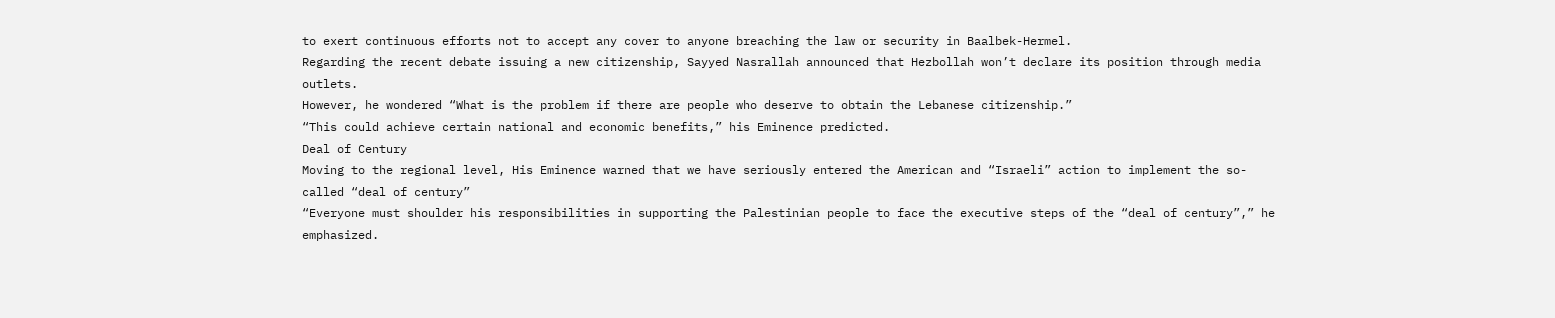to exert continuous efforts not to accept any cover to anyone breaching the law or security in Baalbek-Hermel.
Regarding the recent debate issuing a new citizenship, Sayyed Nasrallah announced that Hezbollah won’t declare its position through media outlets.
However, he wondered “What is the problem if there are people who deserve to obtain the Lebanese citizenship.”
“This could achieve certain national and economic benefits,” his Eminence predicted.
Deal of Century
Moving to the regional level, His Eminence warned that we have seriously entered the American and “Israeli” action to implement the so-called “deal of century”
“Everyone must shoulder his responsibilities in supporting the Palestinian people to face the executive steps of the “deal of century”,” he emphasized.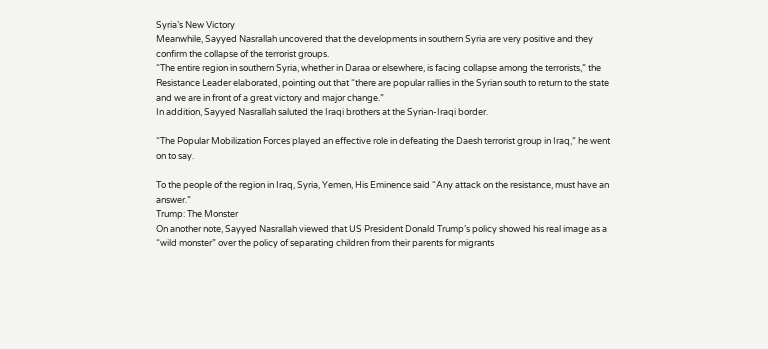Syria’s New Victory
Meanwhile, Sayyed Nasrallah uncovered that the developments in southern Syria are very positive and they confirm the collapse of the terrorist groups.
“The entire region in southern Syria, whether in Daraa or elsewhere, is facing collapse among the terrorists,” the Resistance Leader elaborated, pointing out that “there are popular rallies in the Syrian south to return to the state and we are in front of a great victory and major change.”
In addition, Sayyed Nasrallah saluted the Iraqi brothers at the Syrian-Iraqi border.

“The Popular Mobilization Forces played an effective role in defeating the Daesh terrorist group in Iraq,” he went on to say.

To the people of the region in Iraq, Syria, Yemen, His Eminence said “Any attack on the resistance, must have an answer.”
Trump: The Monster
On another note, Sayyed Nasrallah viewed that US President Donald Trump’s policy showed his real image as a “wild monster” over the policy of separating children from their parents for migrants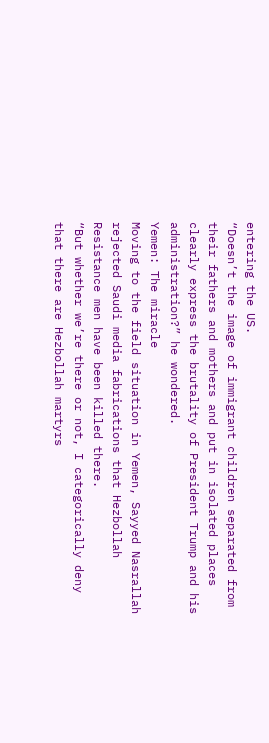entering the US.
“Doesn’t the image of immigrant children separated from their fathers and mothers and put in isolated places clearly express the brutality of President Trump and his administration?” he wondered.
Yemen: The miracle
Moving to the field situation in Yemen, Sayyed Nasrallah rejected Saudi media fabrications that Hezbollah Resistance men have been killed there.
“But whether we’re there or not, I categorically deny that there are Hezbollah martyrs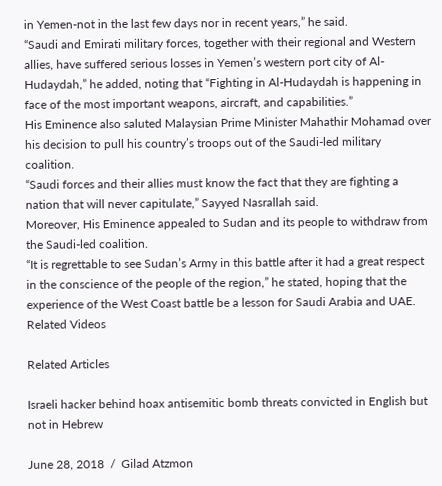in Yemen-not in the last few days nor in recent years,” he said.
“Saudi and Emirati military forces, together with their regional and Western allies, have suffered serious losses in Yemen’s western port city of Al-Hudaydah,” he added, noting that “Fighting in Al-Hudaydah is happening in face of the most important weapons, aircraft, and capabilities.”
His Eminence also saluted Malaysian Prime Minister Mahathir Mohamad over his decision to pull his country’s troops out of the Saudi-led military coalition.
“Saudi forces and their allies must know the fact that they are fighting a nation that will never capitulate,” Sayyed Nasrallah said.
Moreover, His Eminence appealed to Sudan and its people to withdraw from the Saudi-led coalition.
“It is regrettable to see Sudan’s Army in this battle after it had a great respect in the conscience of the people of the region,” he stated, hoping that the experience of the West Coast battle be a lesson for Saudi Arabia and UAE.
Related Videos

Related Articles

Israeli hacker behind hoax antisemitic bomb threats convicted in English but not in Hebrew

June 28, 2018  /  Gilad Atzmon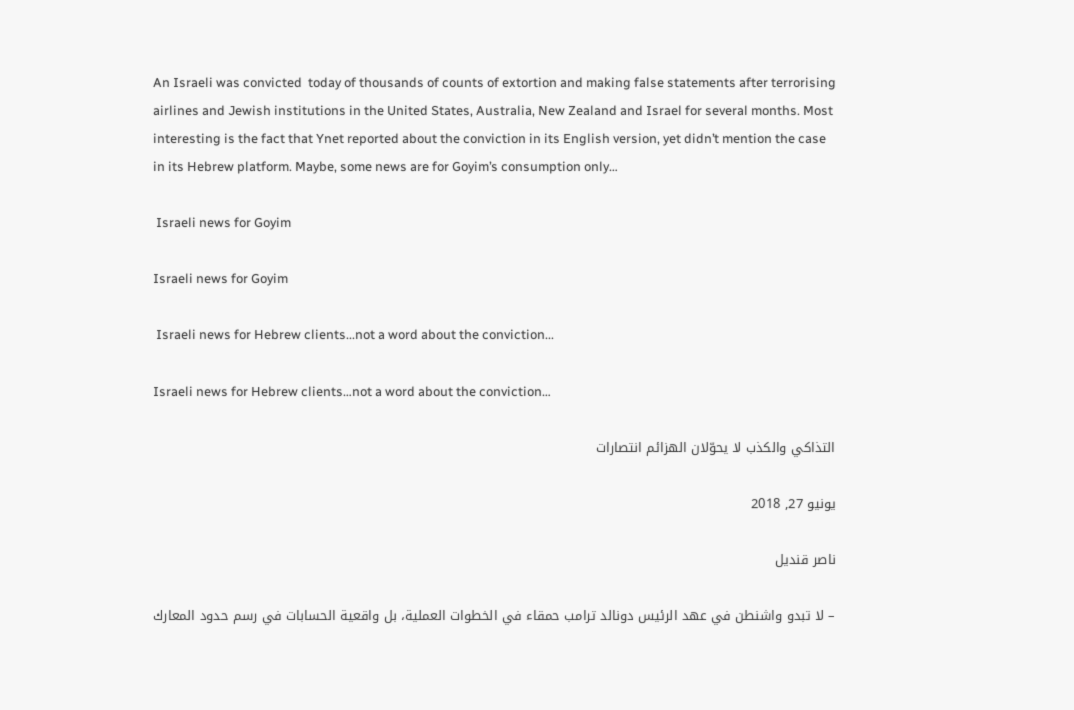An Israeli was convicted  today of thousands of counts of extortion and making false statements after terrorising airlines and Jewish institutions in the United States, Australia, New Zealand and Israel for several months. Most interesting is the fact that Ynet reported about the conviction in its English version, yet didn’t mention the case in its Hebrew platform. Maybe, some news are for Goyim’s consumption only…

 Israeli news for Goyim

Israeli news for Goyim

 Israeli news for Hebrew clients...not a word about the conviction...

Israeli news for Hebrew clients…not a word about the conviction…

التذاكي والكذب لا يحوّلان الهزائم انتصارات

يونيو 27, 2018

ناصر قنديل

– لا تبدو واشنطن في عهد الرئيس دونالد ترامب حمقاء في الخطوات العملية، بل واقعية الحسابات في رسم حدود المعارك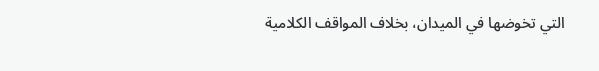التي تخوضها في الميدان، بخلاف المواقف الكلامية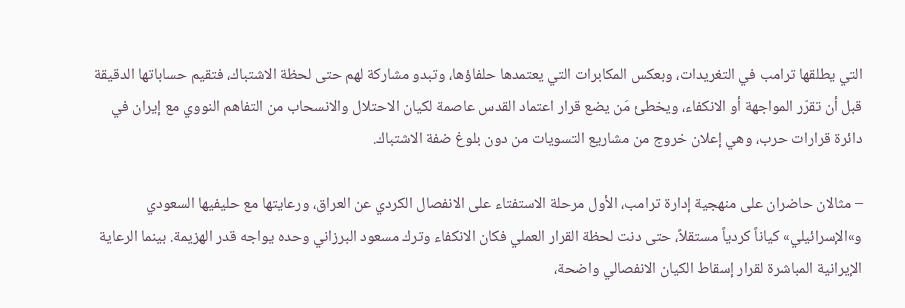التي يطلقها ترامب في التغريدات، وبعكس المكابرات التي يعتمدها حلفاؤها، وتبدو مشاركة لهم حتى لحظة الاشتباك، فتقيم حساباتها الدقيقة قبل أن تقرّر المواجهة أو الانكفاء، ويخطئ مَن يضع قرار اعتماد القدس عاصمة لكيان الاحتلال والانسحاب من التفاهم النووي مع إيران في دائرة قرارات حرب، وهي إعلان خروج من مشاريع التسويات من دون بلوغ ضفة الاشتباك.

– مثالان حاضران على منهجية إدارة ترامب، الأول مرحلة الاستفتاء على الانفصال الكردي عن العراق، ورعايتها مع حليفيها السعودي و»الإسرائيلي» كياناً كردياً مستقلاً، حتى دنت لحظة القرار العملي فكان الانكفاء وترك مسعود البرزاني وحده يواجه قدر الهزيمة. بينما الرعاية الإيرانية المباشرة لقرار إسقاط الكيان الانفصالي واضحة،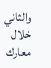والثاني خلال معارك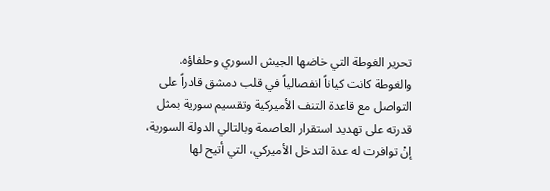تحرير الغوطة التي خاضها الجيش السوري وحلفاؤه. والغوطة كانت كياناً انفصالياً في قلب دمشق قادراً على التواصل مع قاعدة التنف الأميركية وتقسيم سورية بمثل قدرته على تهديد استقرار العاصمة وبالتالي الدولة السورية، إنْ توافرت له عدة التدخل الأميركي، التي أتيح لها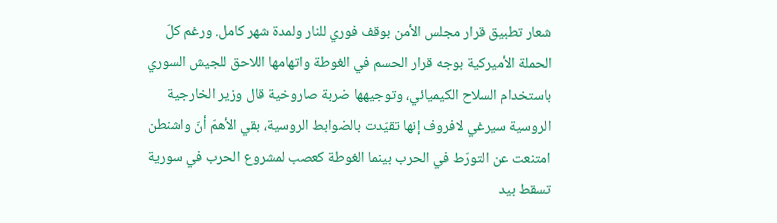شعار تطبيق قرار مجلس الأمن بوقف فوري للنار ولمدة شهر كامل. ورغم كلّ الحملة الأميركية بوجه قرار الحسم في الغوطة واتهامها اللاحق للجيش السوري باستخدام السلاح الكيميائي، وتوجيهها ضربة صاروخية قال وزير الخارجية الروسية سيرغي لافروف إنها تقيّدت بالضوابط الروسية، بقي الأهمّ أنّ واشنطن امتنعت عن التورّط في الحرب بينما الغوطة كعصب لمشروع الحرب في سورية تسقط بيد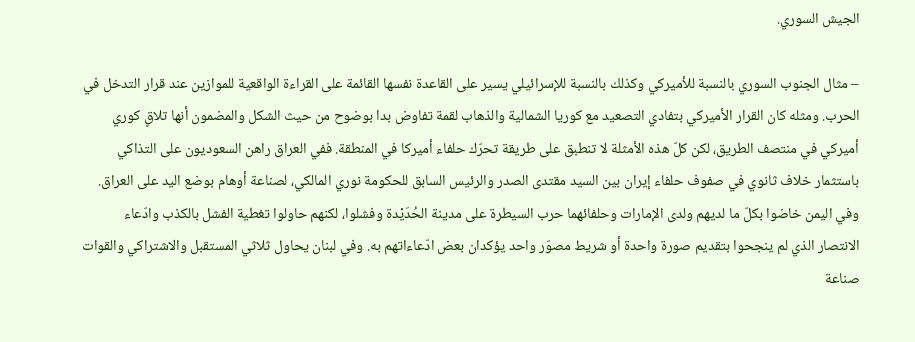الجيش السوري.

– مثال الجنوب السوري بالنسبة للأميركي وكذلك بالنسبة للإسرائيلي يسير على القاعدة نفسها القائمة على القراءة الواقعية للموازين عند قرار التدخل في الحرب. ومثله كان القرار الأميركي بتفادي التصعيد مع كوريا الشمالية والذهاب لقمة تفاوض بدا بوضوح من حيث الشكل والمضمون أنها تلاقٍ كوري أميركي في منتصف الطريق، لكن كلّ هذه الأمثلة لا تنطبق على طريقة تحرّك حلفاء أميركا في المنطقة. ففي العراق راهن السعوديون على التذاكي باستثمار خلاف ثانوي في صفوف حلفاء إيران بين السيد مقتدى الصدر والرئيس السابق للحكومة نوري المالكي، لصناعة أوهام بوضع اليد على العراق. وفي اليمن خاضوا بكلّ ما لديهم ولدى الإمارات وحلفائهما حرب السيطرة على مدينة الحُدَيْدة وفشلوا، لكنهم حاولوا تغطية الفشل بالكذب وادّعاء الانتصار الذي لم ينجحوا بتقديم صورة واحدة أو شريط مصوّر واحد يؤكدان بعض ادّعاءاتهم به. وفي لبنان يحاول ثلاثي المستقبل والاشتراكي والقوات صناعة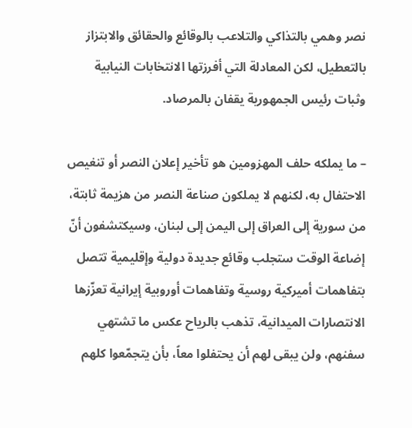نصر وهمي بالتذاكي والتلاعب بالوقائع والحقائق والابتزاز بالتعطيل، لكن المعادلة التي أفرزتها الانتخابات النيابية وثبات رئيس الجمهورية يقفان بالمرصاد.

– ما يملكه حلف المهزومين هو تأخير إعلان النصر أو تنغيص الاحتفال به، لكنهم لا يملكون صناعة النصر من هزيمة ثابتة، من سورية إلى العراق إلى اليمن إلى لبنان، وسيكتشفون أنّ إضاعة الوقت ستجلب وقائع جديدة دولية وإقليمية تتصل بتفاهمات أميركية روسية وتفاهمات أوروبية إيرانية تعزّزها الانتصارات الميدانية، تذهب بالرياح عكس ما تشتهي سفنهم، ولن يبقى لهم أن يحتفلوا معاً، بأن يتجمّعوا كلهم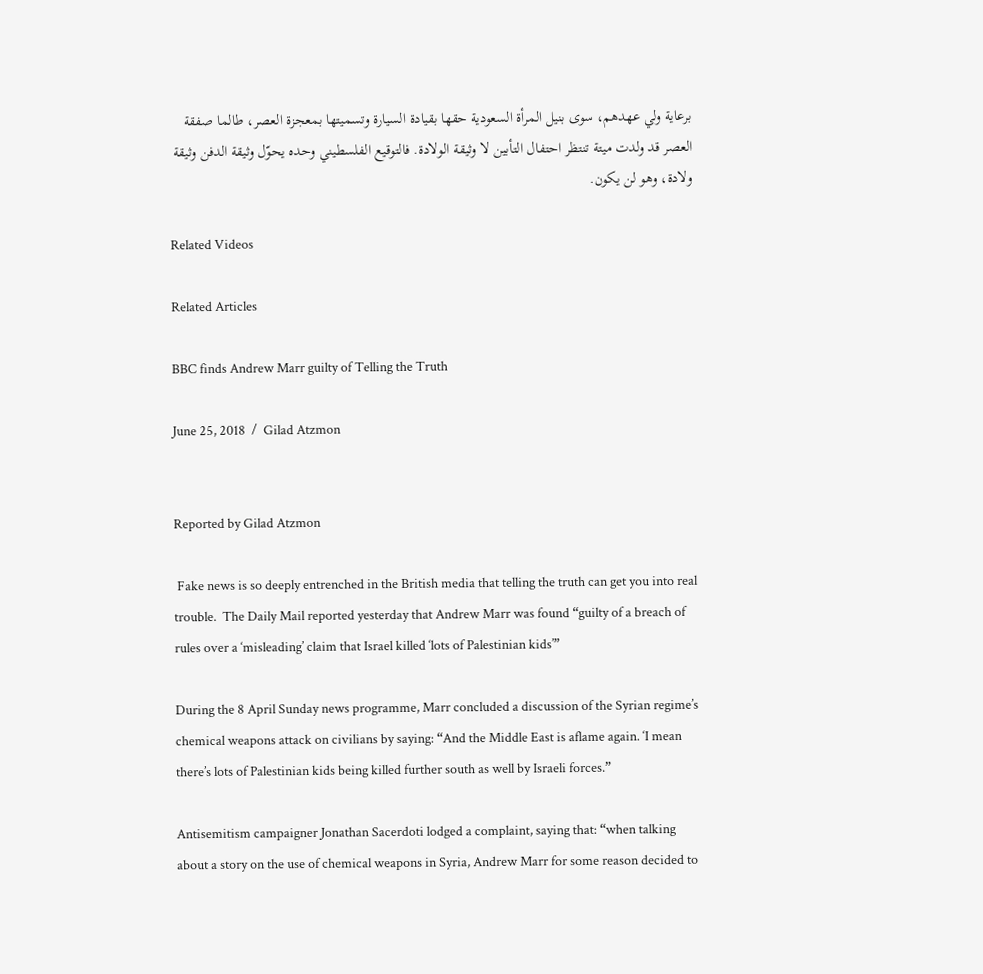برعاية ولي عهدهم، سوى بنيل المرأة السعودية حقها بقيادة السيارة وتسميتها بمعجزة العصر، طالما صفقة العصر قد ولدت ميتة تنتظر احتفال التأبين لا وثيقة الولادة. فالتوقيع الفلسطيني وحده يحوّل وثيقة الدفن وثيقة ولادة، وهو لن يكون.

Related Videos

Related Articles

BBC finds Andrew Marr guilty of Telling the Truth

June 25, 2018  /  Gilad Atzmon


Reported by Gilad Atzmon

 Fake news is so deeply entrenched in the British media that telling the truth can get you into real trouble.  The Daily Mail reported yesterday that Andrew Marr was found “guilty of a breach of rules over a ‘misleading’ claim that Israel killed ‘lots of Palestinian kids’”

During the 8 April Sunday news programme, Marr concluded a discussion of the Syrian regime’s chemical weapons attack on civilians by saying: “And the Middle East is aflame again. ‘I mean there’s lots of Palestinian kids being killed further south as well by Israeli forces.”

Antisemitism campaigner Jonathan Sacerdoti lodged a complaint, saying that: “when talking about a story on the use of chemical weapons in Syria, Andrew Marr for some reason decided to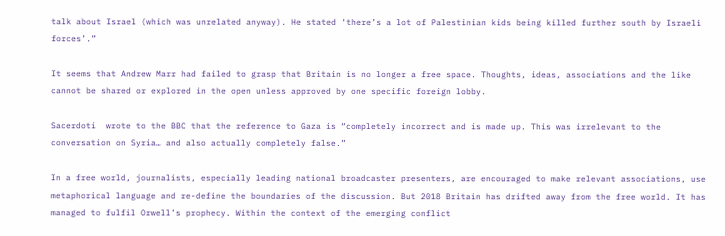talk about Israel (which was unrelated anyway). He stated ‘there’s a lot of Palestinian kids being killed further south by Israeli forces’.”

It seems that Andrew Marr had failed to grasp that Britain is no longer a free space. Thoughts, ideas, associations and the like cannot be shared or explored in the open unless approved by one specific foreign lobby.

Sacerdoti  wrote to the BBC that the reference to Gaza is “completely incorrect and is made up. This was irrelevant to the conversation on Syria… and also actually completely false.”

In a free world, journalists, especially leading national broadcaster presenters, are encouraged to make relevant associations, use metaphorical language and re-define the boundaries of the discussion. But 2018 Britain has drifted away from the free world. It has managed to fulfil Orwell’s prophecy. Within the context of the emerging conflict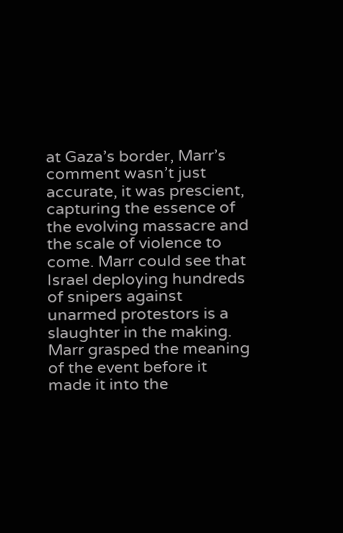at Gaza’s border, Marr’s comment wasn’t just accurate, it was prescient, capturing the essence of  the evolving massacre and the scale of violence to come. Marr could see that Israel deploying hundreds of snipers against unarmed protestors is a slaughter in the making. Marr grasped the meaning of the event before it made it into the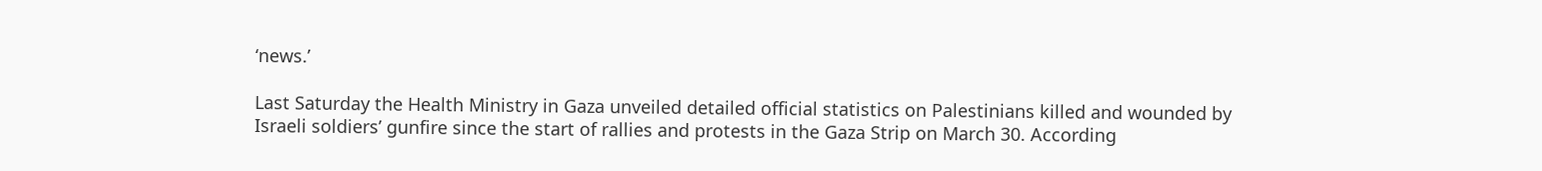‘news.’

Last Saturday the Health Ministry in Gaza unveiled detailed official statistics on Palestinians killed and wounded by Israeli soldiers’ gunfire since the start of rallies and protests in the Gaza Strip on March 30. According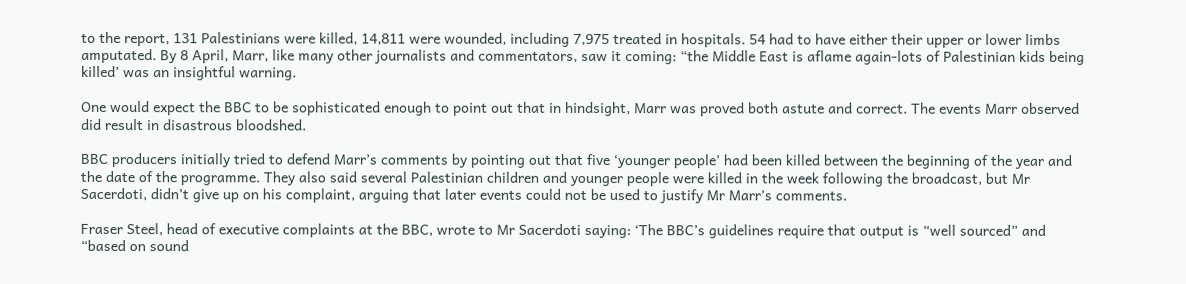to the report, 131 Palestinians were killed, 14,811 were wounded, including 7,975 treated in hospitals. 54 had to have either their upper or lower limbs amputated. By 8 April, Marr, like many other journalists and commentators, saw it coming: “the Middle East is aflame again-lots of Palestinian kids being killed’ was an insightful warning.

One would expect the BBC to be sophisticated enough to point out that in hindsight, Marr was proved both astute and correct. The events Marr observed did result in disastrous bloodshed.

BBC producers initially tried to defend Marr’s comments by pointing out that five ‘younger people’ had been killed between the beginning of the year and the date of the programme. They also said several Palestinian children and younger people were killed in the week following the broadcast, but Mr Sacerdoti, didn’t give up on his complaint, arguing that later events could not be used to justify Mr Marr’s comments.

Fraser Steel, head of executive complaints at the BBC, wrote to Mr Sacerdoti saying: ‘The BBC’s guidelines require that output is “well sourced” and “based on sound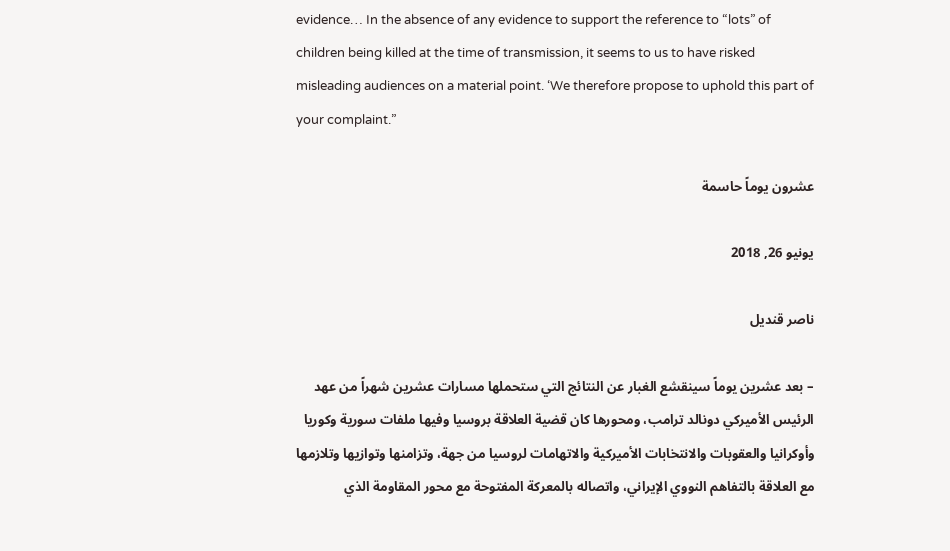evidence… In the absence of any evidence to support the reference to “lots” of children being killed at the time of transmission, it seems to us to have risked misleading audiences on a material point. ‘We therefore propose to uphold this part of your complaint.”

عشرون يوماً حاسمة

يونيو 26, 2018

ناصر قنديل

– بعد عشرين يوماً سينقشع الغبار عن النتائج التي ستحملها مسارات عشرين شهراً من عهد الرئيس الأميركي دونالد ترامب، ومحورها كان قضية العلاقة بروسيا وفيها ملفات سورية وكوريا وأوكرانيا والعقوبات والانتخابات الأميركية والاتهامات لروسيا من جهة، وتزامنها وتوازيها وتلازمها مع العلاقة بالتفاهم النووي الإيراني، واتصاله بالمعركة المفتوحة مع محور المقاومة الذي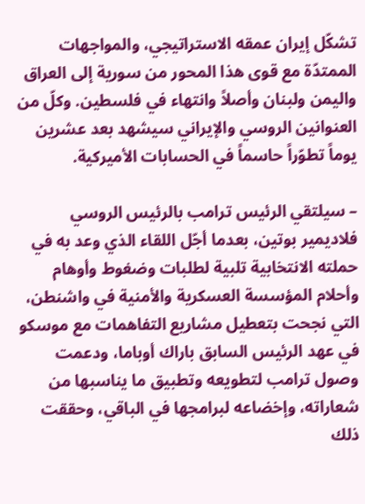تشكّل إيران عمقه الاستراتيجي، والمواجهات الممتدّة مع قوى هذا المحور من سورية إلى العراق واليمن ولبنان وأصلاً وانتهاء في فلسطين. وكلّ من العنوانين الروسي والإيراني سيشهد بعد عشرين يوماً تطوّراً حاسماً في الحسابات الأميركية.

– سيلتقي الرئيس ترامب بالرئيس الروسي فلاديمير بوتين، بعدما أجّل اللقاء الذي وعد به في حملته الانتخابية تلبية لطلبات وضغوط وأوهام وأحلام المؤسسة العسكرية والأمنية في واشنطن، التي نجحت بتعطيل مشاريع التفاهمات مع موسكو في عهد الرئيس السابق باراك أوباما، ودعمت وصول ترامب لتطويعه وتطبيق ما يناسبها من شعاراته، وإخضاعه لبرامجها في الباقي، وحققت ذلك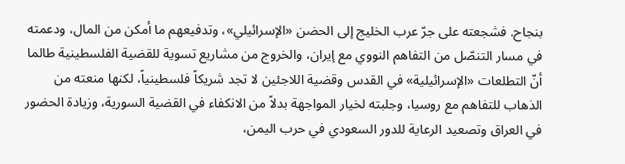بنجاح. فشجعته على جرّ عرب الخليج إلى الحضن «الإسرائيلي»، وتدفيعهم ما أمكن من المال، ودعمته في مسار التنصّل من التفاهم النووي مع إيران، والخروج من مشاريع تسوية للقضية الفلسطينية طالما أنّ التطلعات «الإسرائيلية» في القدس وقضية اللاجئين لا تجد شريكاً فلسطينياً، لكنها منعته من الذهاب للتفاهم مع روسيا، وجلبته لخيار المواجهة بدلاً من الانكفاء في القضية السورية، وزيادة الحضور في العراق وتصعيد الرعاية للدور السعودي في حرب اليمن،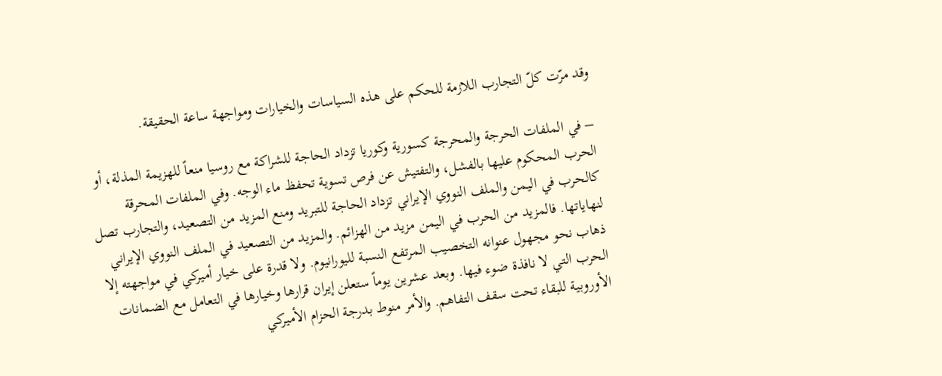وقد مرّت كلّ التجارب اللازمة للحكم على هذه السياسات والخيارات ومواجهة ساعة الحقيقة.

– في الملفات الحرجة والمحرجة كسورية وكوريا تزداد الحاجة للشراكة مع روسيا منعاً للهزيمة المذلة، أو الحرب المحكوم عليها بالفشل، والتفتيش عن فرص تسوية تحفظ ماء الوجه. وفي الملفات المحرقة كالحرب في اليمن والملف النووي الإيراني تزداد الحاجة للتبريد ومنع المزيد من التصعيد، والتجارب تصل لنهاياتها. فالمزيد من الحرب في اليمن مزيد من الهزائم. والمزيد من التصعيد في الملف النووي الإيراني ذهاب نحو مجهول عنوانه التخصيب المرتفع النسبة لليورانيوم. ولا قدرة على خيار أميركي في مواجهته إلا الحرب التي لا نافذة ضوء فيها. وبعد عشرين يوماً ستعلن إيران قرارها وخيارها في التعامل مع الضمانات الأوروبية للبقاء تحت سقف التفاهم. والأمر منوط بدرجة الحزام الأميركي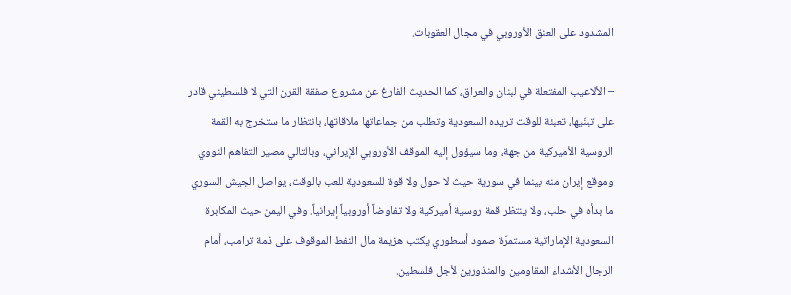المشدود على العنق الأوروبي في مجال العقوبات.

– الألاعيب المفتعلة في لبنان والعراق، كما الحديث الفارغ عن مشروع صفقة القرن التي لا فلسطيني قادر على تبنّيها، تعبئة للوقت تريده السعودية وتطلب من جماعاتها ملاقاتها، بانتظار ما ستخرج به القمة الروسية الأميركية من جهة، وما سيؤول إليه الموقف الأوروبي الإيراني، وبالتالي مصير التفاهم النووي وموقع إيران منه بينما في سورية حيث لا حول ولا قوة للسعودية للعب بالوقت، يواصل الجيش السوري ما بدأه في حلب، ولا ينتظر قمة روسية أميركية ولا تفاوضاً أوروبياً إيرانياً. وفي اليمن حيث المكابرة السعودية الإماراتية مستمرّة صمود أسطوري يكتب هزيمة مال النفط الموقوف على ذمة ترامب، أمام الرجال الأشداء المقاومين والمنذورين لأجل فلسطين.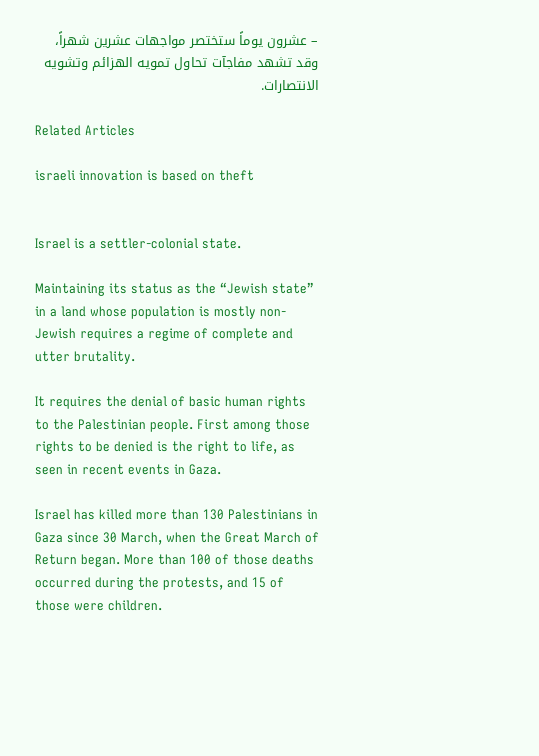– عشرون يوماً ستختصر مواجهات عشرين شهراً، وقد تشهد مفاجآت تحاول تمويه الهزائم وتشويه الانتصارات.

Related Articles

israeli innovation is based on theft


Israel is a settler-colonial state.

Maintaining its status as the “Jewish state” in a land whose population is mostly non-Jewish requires a regime of complete and utter brutality.

It requires the denial of basic human rights to the Palestinian people. First among those rights to be denied is the right to life, as seen in recent events in Gaza.

Israel has killed more than 130 Palestinians in Gaza since 30 March, when the Great March of Return began. More than 100 of those deaths occurred during the protests, and 15 of those were children.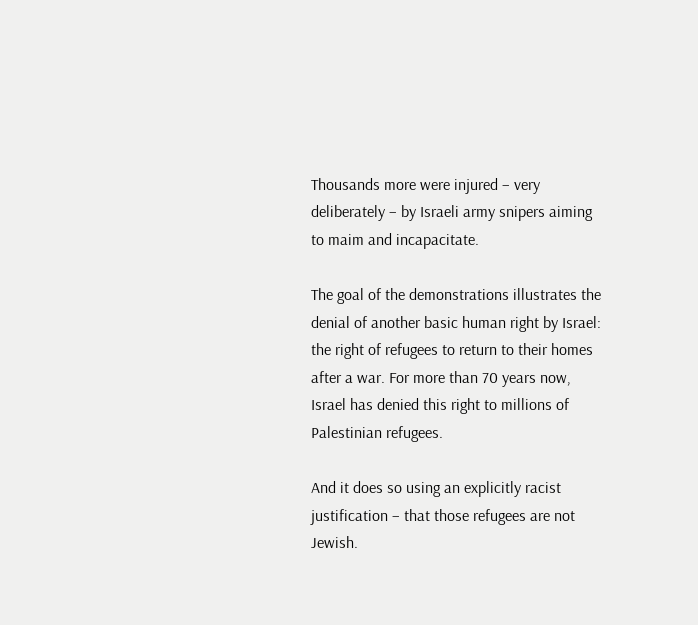Thousands more were injured – very deliberately – by Israeli army snipers aiming to maim and incapacitate.

The goal of the demonstrations illustrates the denial of another basic human right by Israel: the right of refugees to return to their homes after a war. For more than 70 years now, Israel has denied this right to millions of Palestinian refugees.

And it does so using an explicitly racist justification – that those refugees are not Jewish.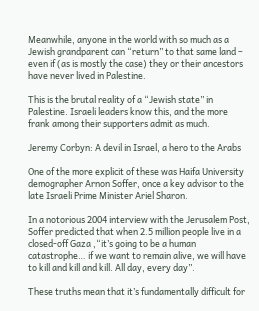Meanwhile, anyone in the world with so much as a Jewish grandparent can “return” to that same land – even if (as is mostly the case) they or their ancestors have never lived in Palestine.

This is the brutal reality of a “Jewish state” in Palestine. Israeli leaders know this, and the more frank among their supporters admit as much.

Jeremy Corbyn: A devil in Israel, a hero to the Arabs

One of the more explicit of these was Haifa University demographer Arnon Soffer, once a key advisor to the late Israeli Prime Minister Ariel Sharon.

In a notorious 2004 interview with the Jerusalem Post, Soffer predicted that when 2.5 million people live in a closed-off Gaza ,“it’s going to be a human catastrophe… if we want to remain alive, we will have to kill and kill and kill. All day, every day”.

These truths mean that it’s fundamentally difficult for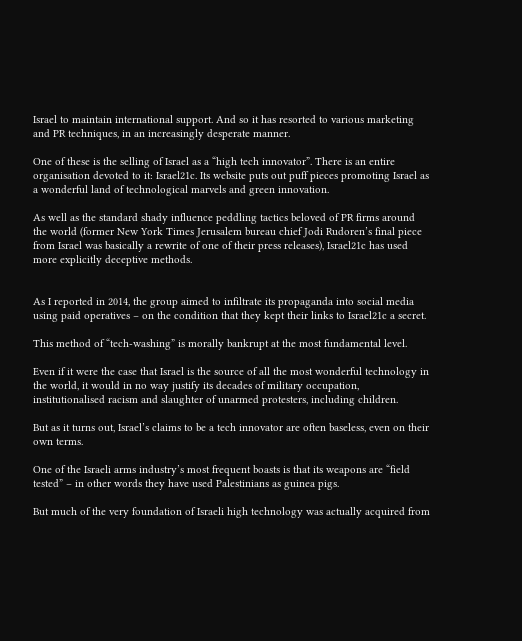Israel to maintain international support. And so it has resorted to various marketing and PR techniques, in an increasingly desperate manner.

One of these is the selling of Israel as a “high tech innovator”. There is an entire organisation devoted to it: Israel21c. Its website puts out puff pieces promoting Israel as a wonderful land of technological marvels and green innovation.

As well as the standard shady influence peddling tactics beloved of PR firms around the world (former New York Times Jerusalem bureau chief Jodi Rudoren’s final piece from Israel was basically a rewrite of one of their press releases), Israel21c has used more explicitly deceptive methods.


As I reported in 2014, the group aimed to infiltrate its propaganda into social media using paid operatives – on the condition that they kept their links to Israel21c a secret.

This method of “tech-washing” is morally bankrupt at the most fundamental level.

Even if it were the case that Israel is the source of all the most wonderful technology in the world, it would in no way justify its decades of military occupation, institutionalised racism and slaughter of unarmed protesters, including children.

But as it turns out, Israel’s claims to be a tech innovator are often baseless, even on their own terms.

One of the Israeli arms industry’s most frequent boasts is that its weapons are “field tested” – in other words they have used Palestinians as guinea pigs.

But much of the very foundation of Israeli high technology was actually acquired from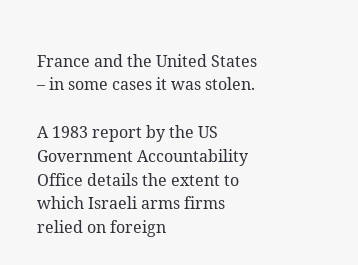France and the United States – in some cases it was stolen.

A 1983 report by the US Government Accountability Office details the extent to which Israeli arms firms relied on foreign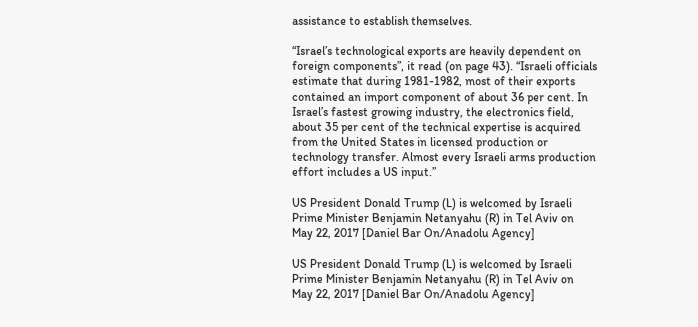assistance to establish themselves.

“Israel’s technological exports are heavily dependent on foreign components”, it read (on page 43). “Israeli officials estimate that during 1981-1982, most of their exports contained an import component of about 36 per cent. In Israel’s fastest growing industry, the electronics field, about 35 per cent of the technical expertise is acquired from the United States in licensed production or technology transfer. Almost every Israeli arms production effort includes a US input.”

US President Donald Trump (L) is welcomed by Israeli Prime Minister Benjamin Netanyahu (R) in Tel Aviv on May 22, 2017 [Daniel Bar On/Anadolu Agency]

US President Donald Trump (L) is welcomed by Israeli Prime Minister Benjamin Netanyahu (R) in Tel Aviv on May 22, 2017 [Daniel Bar On/Anadolu Agency]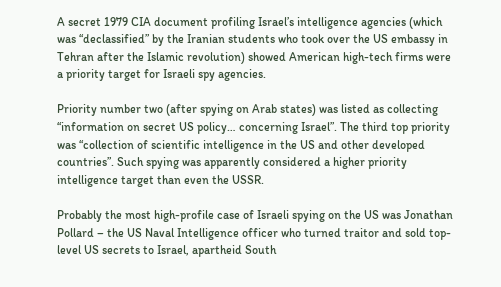A secret 1979 CIA document profiling Israel’s intelligence agencies (which was “declassified” by the Iranian students who took over the US embassy in Tehran after the Islamic revolution) showed American high-tech firms were a priority target for Israeli spy agencies.

Priority number two (after spying on Arab states) was listed as collecting “information on secret US policy… concerning Israel”. The third top priority was “collection of scientific intelligence in the US and other developed countries”. Such spying was apparently considered a higher priority intelligence target than even the USSR.

Probably the most high-profile case of Israeli spying on the US was Jonathan Pollard – the US Naval Intelligence officer who turned traitor and sold top-level US secrets to Israel, apartheid South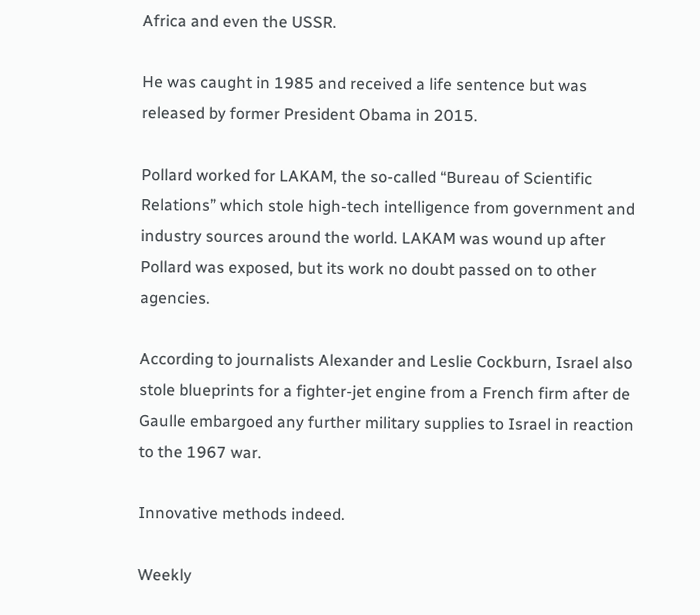Africa and even the USSR.

He was caught in 1985 and received a life sentence but was released by former President Obama in 2015.

Pollard worked for LAKAM, the so-called “Bureau of Scientific Relations” which stole high-tech intelligence from government and industry sources around the world. LAKAM was wound up after Pollard was exposed, but its work no doubt passed on to other agencies.

According to journalists Alexander and Leslie Cockburn, Israel also stole blueprints for a fighter-jet engine from a French firm after de Gaulle embargoed any further military supplies to Israel in reaction to the 1967 war.

Innovative methods indeed.

Weekly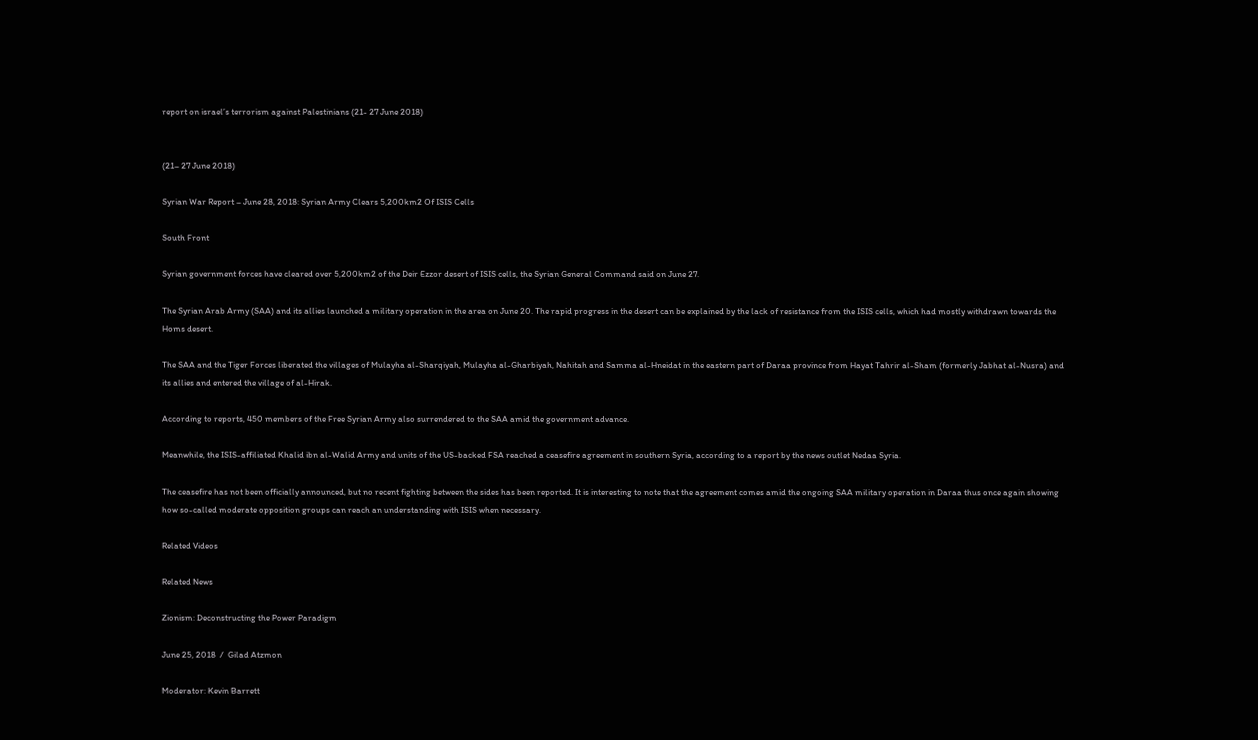report on israel’s terrorism against Palestinians (21- 27 June 2018)


(21– 27 June 2018)

Syrian War Report – June 28, 2018: Syrian Army Clears 5,200km2 Of ISIS Cells

South Front

Syrian government forces have cleared over 5,200km2 of the Deir Ezzor desert of ISIS cells, the Syrian General Command said on June 27.

The Syrian Arab Army (SAA) and its allies launched a military operation in the area on June 20. The rapid progress in the desert can be explained by the lack of resistance from the ISIS cells, which had mostly withdrawn towards the Homs desert.

The SAA and the Tiger Forces liberated the villages of Mulayha al-Sharqiyah, Mulayha al-Gharbiyah, Nahitah and Samma al-Hneidat in the eastern part of Daraa province from Hayat Tahrir al-Sham (formerly Jabhat al-Nusra) and its allies and entered the village of al-Hirak.

According to reports, 450 members of the Free Syrian Army also surrendered to the SAA amid the government advance.

Meanwhile, the ISIS-affiliated Khalid ibn al-Walid Army and units of the US-backed FSA reached a ceasefire agreement in southern Syria, according to a report by the news outlet Nedaa Syria.

The ceasefire has not been officially announced, but no recent fighting between the sides has been reported. It is interesting to note that the agreement comes amid the ongoing SAA military operation in Daraa thus once again showing how so-called moderate opposition groups can reach an understanding with ISIS when necessary.

Related Videos

Related News

Zionism: Deconstructing the Power Paradigm

June 25, 2018  /  Gilad Atzmon

Moderator: Kevin Barrett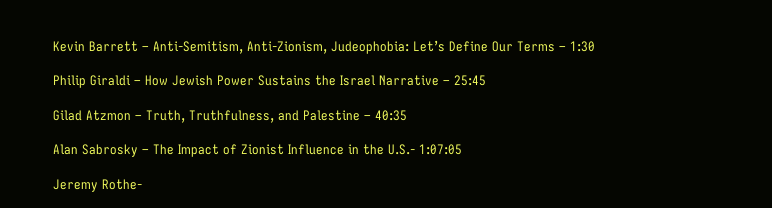Kevin Barrett – Anti-Semitism, Anti-Zionism, Judeophobia: Let’s Define Our Terms – 1:30

Philip Giraldi – How Jewish Power Sustains the Israel Narrative – 25:45

Gilad Atzmon – Truth, Truthfulness, and Palestine – 40:35

Alan Sabrosky – The Impact of Zionist Influence in the U.S.- 1:07:05

Jeremy Rothe-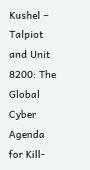Kushel – Talpiot and Unit 8200: The Global Cyber Agenda for Kill-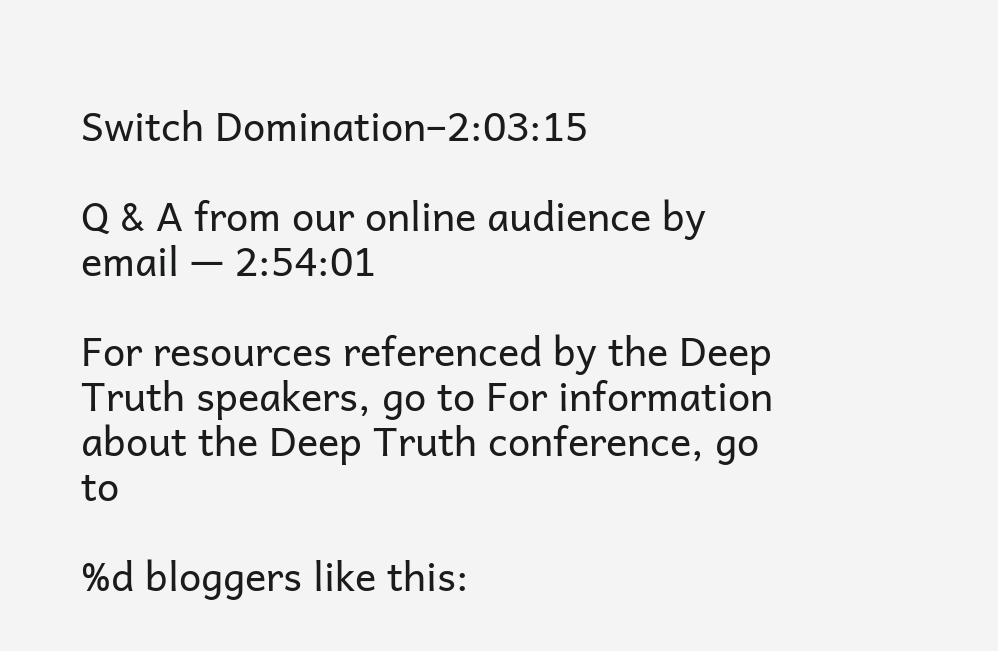Switch Domination–2:03:15

Q & A from our online audience by email — 2:54:01

For resources referenced by the Deep Truth speakers, go to For information about the Deep Truth conference, go to

%d bloggers like this: